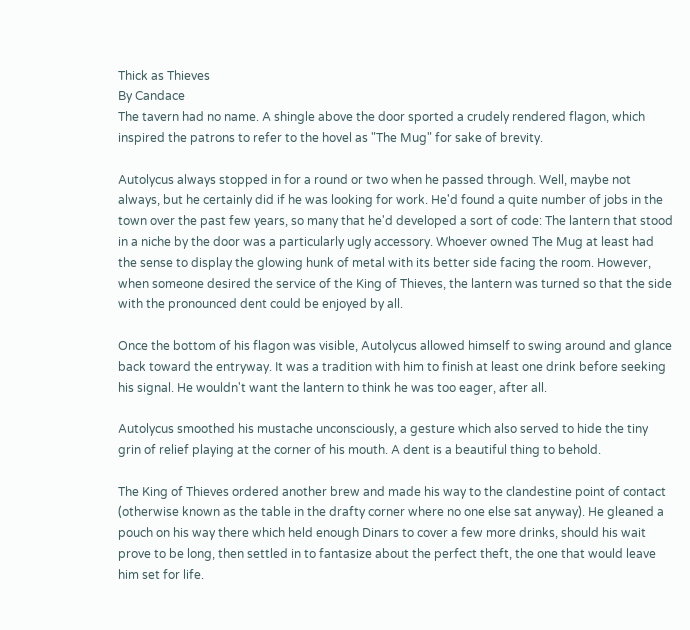Thick as Thieves
By Candace
The tavern had no name. A shingle above the door sported a crudely rendered flagon, which inspired the patrons to refer to the hovel as "The Mug" for sake of brevity.

Autolycus always stopped in for a round or two when he passed through. Well, maybe not always, but he certainly did if he was looking for work. He'd found a quite number of jobs in the town over the past few years, so many that he'd developed a sort of code: The lantern that stood in a niche by the door was a particularly ugly accessory. Whoever owned The Mug at least had the sense to display the glowing hunk of metal with its better side facing the room. However, when someone desired the service of the King of Thieves, the lantern was turned so that the side with the pronounced dent could be enjoyed by all.

Once the bottom of his flagon was visible, Autolycus allowed himself to swing around and glance back toward the entryway. It was a tradition with him to finish at least one drink before seeking his signal. He wouldn't want the lantern to think he was too eager, after all.

Autolycus smoothed his mustache unconsciously, a gesture which also served to hide the tiny grin of relief playing at the corner of his mouth. A dent is a beautiful thing to behold.

The King of Thieves ordered another brew and made his way to the clandestine point of contact (otherwise known as the table in the drafty corner where no one else sat anyway). He gleaned a pouch on his way there which held enough Dinars to cover a few more drinks, should his wait prove to be long, then settled in to fantasize about the perfect theft, the one that would leave him set for life.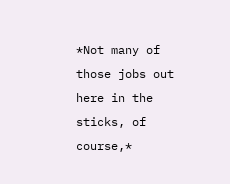*Not many of those jobs out here in the sticks, of course,*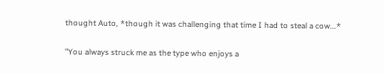thought Auto, *though it was challenging that time I had to steal a cow...*

"You always struck me as the type who enjoys a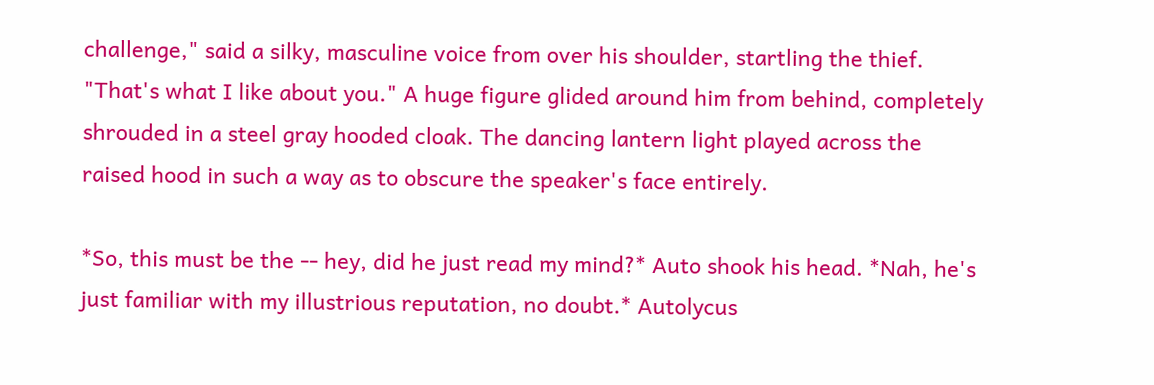challenge," said a silky, masculine voice from over his shoulder, startling the thief. "That's what I like about you." A huge figure glided around him from behind, completely shrouded in a steel gray hooded cloak. The dancing lantern light played across the raised hood in such a way as to obscure the speaker's face entirely.

*So, this must be the -- hey, did he just read my mind?* Auto shook his head. *Nah, he's just familiar with my illustrious reputation, no doubt.* Autolycus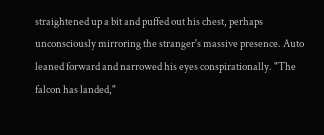straightened up a bit and puffed out his chest, perhaps unconsciously mirroring the stranger's massive presence. Auto leaned forward and narrowed his eyes conspirationally. "The falcon has landed,"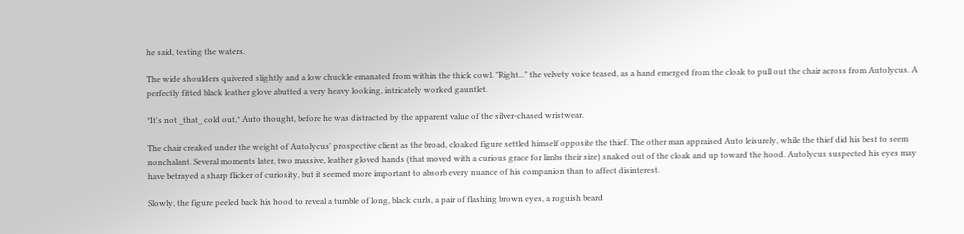he said, testing the waters.

The wide shoulders quivered slightly and a low chuckle emanated from within the thick cowl. "Right..." the velvety voice teased, as a hand emerged from the cloak to pull out the chair across from Autolycus. A perfectly fitted black leather glove abutted a very heavy looking, intricately worked gauntlet.

*It's not _that_ cold out,* Auto thought, before he was distracted by the apparent value of the silver-chased wristwear.

The chair creaked under the weight of Autolycus' prospective client as the broad, cloaked figure settled himself opposite the thief. The other man appraised Auto leisurely, while the thief did his best to seem nonchalant. Several moments later, two massive, leather gloved hands (that moved with a curious grace for limbs their size) snaked out of the cloak and up toward the hood. Autolycus suspected his eyes may have betrayed a sharp flicker of curiosity, but it seemed more important to absorb every nuance of his companion than to affect disinterest.

Slowly, the figure peeled back his hood to reveal a tumble of long, black curls, a pair of flashing brown eyes, a roguish beard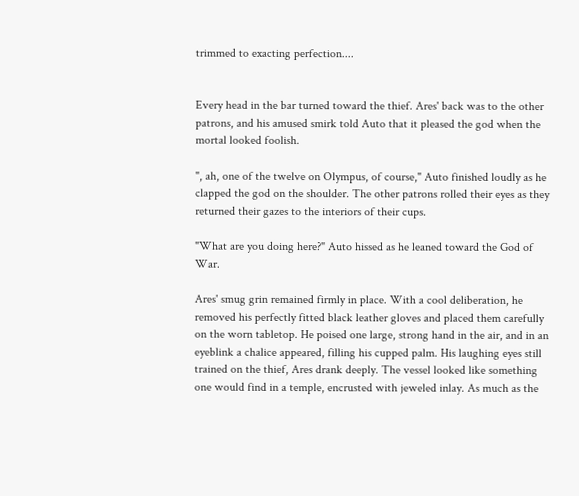trimmed to exacting perfection....


Every head in the bar turned toward the thief. Ares' back was to the other patrons, and his amused smirk told Auto that it pleased the god when the mortal looked foolish.

", ah, one of the twelve on Olympus, of course," Auto finished loudly as he clapped the god on the shoulder. The other patrons rolled their eyes as they returned their gazes to the interiors of their cups.

"What are you doing here?" Auto hissed as he leaned toward the God of War.

Ares' smug grin remained firmly in place. With a cool deliberation, he removed his perfectly fitted black leather gloves and placed them carefully on the worn tabletop. He poised one large, strong hand in the air, and in an eyeblink a chalice appeared, filling his cupped palm. His laughing eyes still trained on the thief, Ares drank deeply. The vessel looked like something one would find in a temple, encrusted with jeweled inlay. As much as the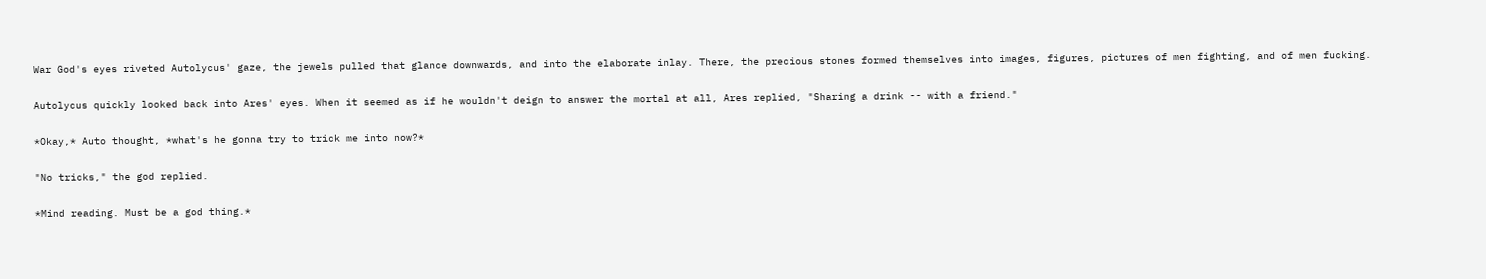War God's eyes riveted Autolycus' gaze, the jewels pulled that glance downwards, and into the elaborate inlay. There, the precious stones formed themselves into images, figures, pictures of men fighting, and of men fucking.

Autolycus quickly looked back into Ares' eyes. When it seemed as if he wouldn't deign to answer the mortal at all, Ares replied, "Sharing a drink -- with a friend."

*Okay,* Auto thought, *what's he gonna try to trick me into now?*

"No tricks," the god replied.

*Mind reading. Must be a god thing.*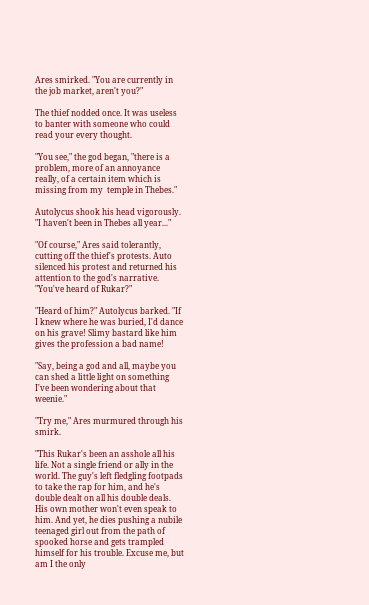Ares smirked. "You are currently in the job market, aren't you?"

The thief nodded once. It was useless to banter with someone who could read your every thought.

"You see," the god began, "there is a problem, more of an annoyance really, of a certain item which is missing from my  temple in Thebes."

Autolycus shook his head vigorously. "I haven't been in Thebes all year..."

"Of course," Ares said tolerantly, cutting off the thief's protests. Auto silenced his protest and returned his attention to the god's narrative. "You've heard of Rukar?"

"Heard of him?" Autolycus barked. "If I knew where he was buried, I'd dance on his grave! Slimy bastard like him gives the profession a bad name!

"Say, being a god and all, maybe you can shed a little light on something I've been wondering about that weenie."

"Try me," Ares murmured through his smirk.

"This Rukar's been an asshole all his life. Not a single friend or ally in the world. The guy's left fledgling footpads to take the rap for him, and he's double dealt on all his double deals. His own mother won't even speak to him. And yet, he dies pushing a nubile teenaged girl out from the path of spooked horse and gets trampled himself for his trouble. Excuse me, but am I the only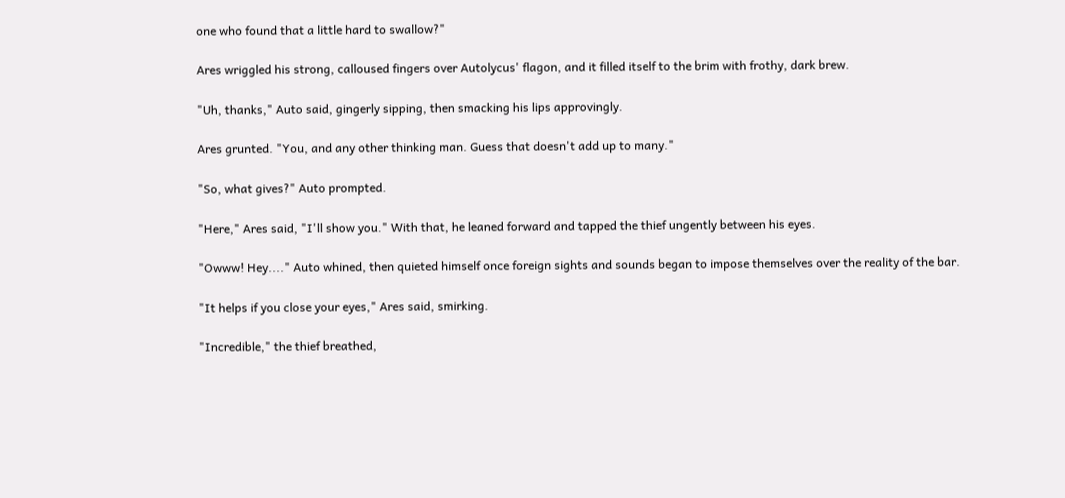one who found that a little hard to swallow?"

Ares wriggled his strong, calloused fingers over Autolycus' flagon, and it filled itself to the brim with frothy, dark brew.

"Uh, thanks," Auto said, gingerly sipping, then smacking his lips approvingly.

Ares grunted. "You, and any other thinking man. Guess that doesn't add up to many."

"So, what gives?" Auto prompted.

"Here," Ares said, "I'll show you." With that, he leaned forward and tapped the thief ungently between his eyes.

"Owww! Hey...." Auto whined, then quieted himself once foreign sights and sounds began to impose themselves over the reality of the bar.

"It helps if you close your eyes," Ares said, smirking.

"Incredible," the thief breathed,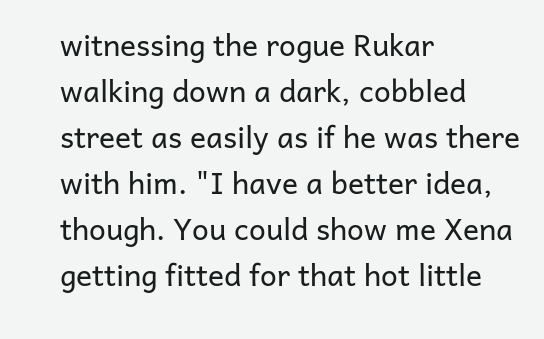witnessing the rogue Rukar walking down a dark, cobbled street as easily as if he was there with him. "I have a better idea, though. You could show me Xena getting fitted for that hot little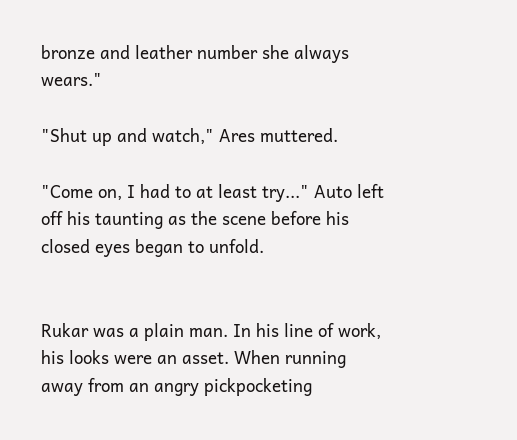bronze and leather number she always wears."

"Shut up and watch," Ares muttered.

"Come on, I had to at least try..." Auto left off his taunting as the scene before his closed eyes began to unfold.


Rukar was a plain man. In his line of work, his looks were an asset. When running away from an angry pickpocketing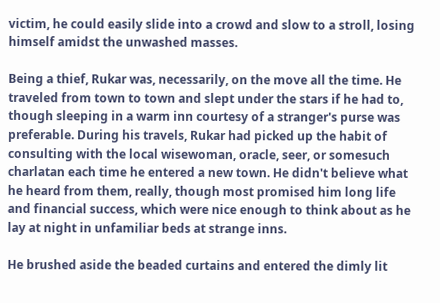victim, he could easily slide into a crowd and slow to a stroll, losing himself amidst the unwashed masses.

Being a thief, Rukar was, necessarily, on the move all the time. He traveled from town to town and slept under the stars if he had to, though sleeping in a warm inn courtesy of a stranger's purse was preferable. During his travels, Rukar had picked up the habit of consulting with the local wisewoman, oracle, seer, or somesuch charlatan each time he entered a new town. He didn't believe what he heard from them, really, though most promised him long life and financial success, which were nice enough to think about as he lay at night in unfamiliar beds at strange inns.

He brushed aside the beaded curtains and entered the dimly lit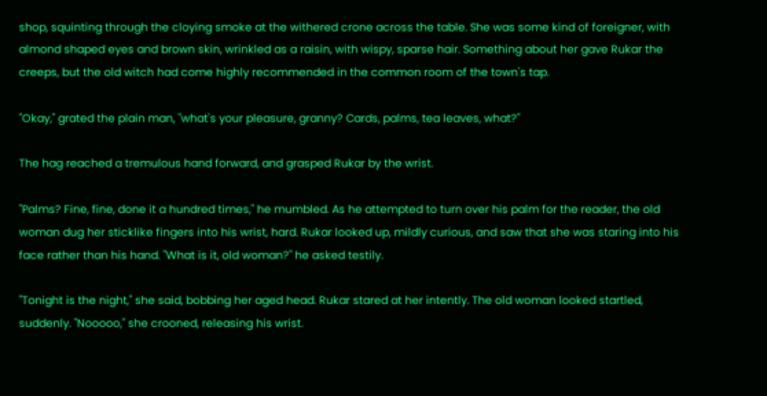shop, squinting through the cloying smoke at the withered crone across the table. She was some kind of foreigner, with almond shaped eyes and brown skin, wrinkled as a raisin, with wispy, sparse hair. Something about her gave Rukar the creeps, but the old witch had come highly recommended in the common room of the town's tap.

"Okay," grated the plain man, "what's your pleasure, granny? Cards, palms, tea leaves, what?"

The hag reached a tremulous hand forward, and grasped Rukar by the wrist.

"Palms? Fine, fine, done it a hundred times," he mumbled. As he attempted to turn over his palm for the reader, the old woman dug her sticklike fingers into his wrist, hard. Rukar looked up, mildly curious, and saw that she was staring into his face rather than his hand. "What is it, old woman?" he asked testily.

"Tonight is the night," she said, bobbing her aged head. Rukar stared at her intently. The old woman looked startled, suddenly. "Nooooo," she crooned, releasing his wrist.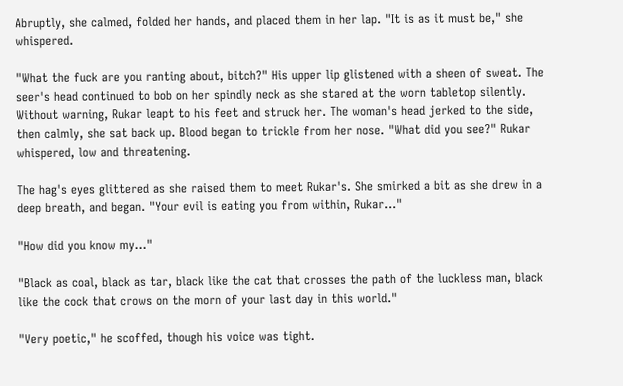Abruptly, she calmed, folded her hands, and placed them in her lap. "It is as it must be," she whispered.

"What the fuck are you ranting about, bitch?" His upper lip glistened with a sheen of sweat. The seer's head continued to bob on her spindly neck as she stared at the worn tabletop silently. Without warning, Rukar leapt to his feet and struck her. The woman's head jerked to the side, then calmly, she sat back up. Blood began to trickle from her nose. "What did you see?" Rukar whispered, low and threatening.

The hag's eyes glittered as she raised them to meet Rukar's. She smirked a bit as she drew in a deep breath, and began. "Your evil is eating you from within, Rukar..."

"How did you know my..."

"Black as coal, black as tar, black like the cat that crosses the path of the luckless man, black like the cock that crows on the morn of your last day in this world."

"Very poetic," he scoffed, though his voice was tight.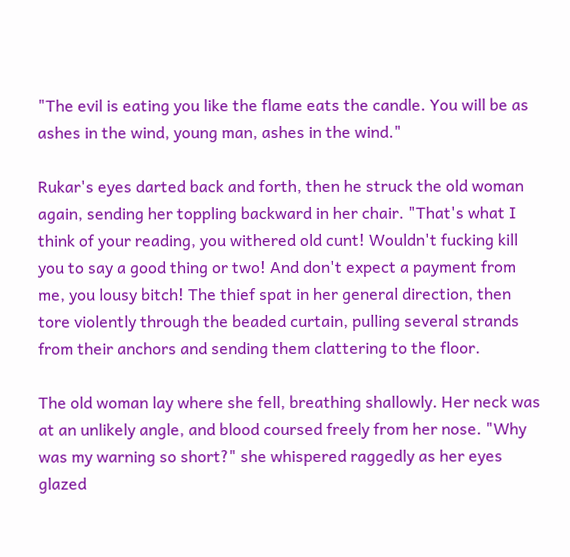"The evil is eating you like the flame eats the candle. You will be as ashes in the wind, young man, ashes in the wind."

Rukar's eyes darted back and forth, then he struck the old woman again, sending her toppling backward in her chair. "That's what I think of your reading, you withered old cunt! Wouldn't fucking kill you to say a good thing or two! And don't expect a payment from me, you lousy bitch! The thief spat in her general direction, then tore violently through the beaded curtain, pulling several strands from their anchors and sending them clattering to the floor.

The old woman lay where she fell, breathing shallowly. Her neck was at an unlikely angle, and blood coursed freely from her nose. "Why was my warning so short?" she whispered raggedly as her eyes glazed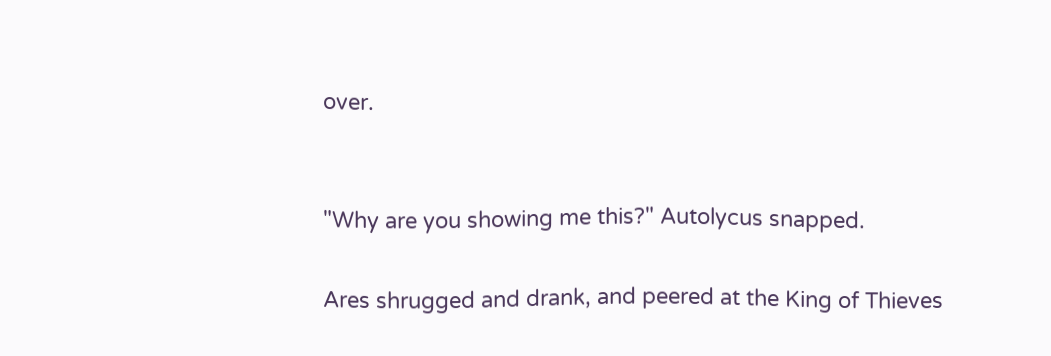over.


"Why are you showing me this?" Autolycus snapped.

Ares shrugged and drank, and peered at the King of Thieves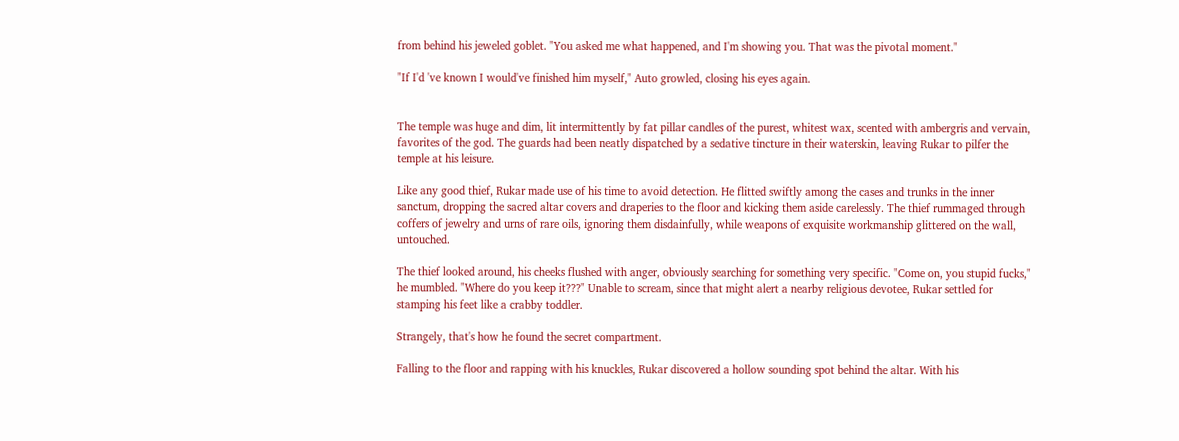from behind his jeweled goblet. "You asked me what happened, and I'm showing you. That was the pivotal moment."

"If I'd 've known I would've finished him myself," Auto growled, closing his eyes again.


The temple was huge and dim, lit intermittently by fat pillar candles of the purest, whitest wax, scented with ambergris and vervain, favorites of the god. The guards had been neatly dispatched by a sedative tincture in their waterskin, leaving Rukar to pilfer the temple at his leisure.

Like any good thief, Rukar made use of his time to avoid detection. He flitted swiftly among the cases and trunks in the inner sanctum, dropping the sacred altar covers and draperies to the floor and kicking them aside carelessly. The thief rummaged through coffers of jewelry and urns of rare oils, ignoring them disdainfully, while weapons of exquisite workmanship glittered on the wall, untouched.

The thief looked around, his cheeks flushed with anger, obviously searching for something very specific. "Come on, you stupid fucks," he mumbled. "Where do you keep it???" Unable to scream, since that might alert a nearby religious devotee, Rukar settled for stamping his feet like a crabby toddler.

Strangely, that's how he found the secret compartment.

Falling to the floor and rapping with his knuckles, Rukar discovered a hollow sounding spot behind the altar. With his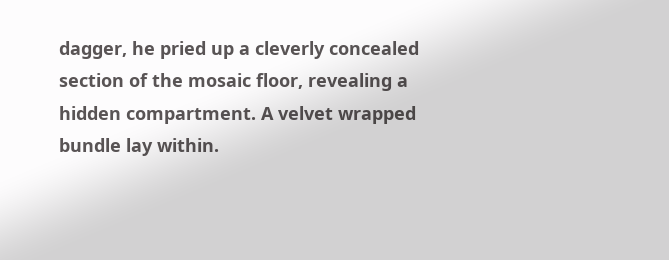dagger, he pried up a cleverly concealed section of the mosaic floor, revealing a hidden compartment. A velvet wrapped bundle lay within.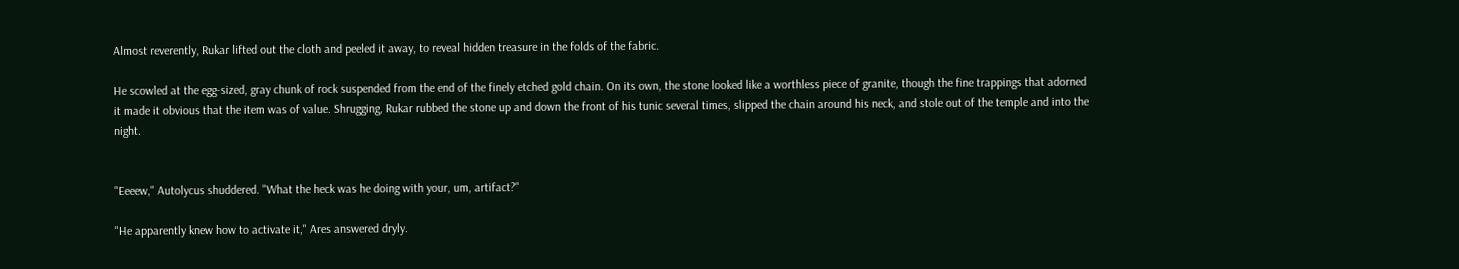Almost reverently, Rukar lifted out the cloth and peeled it away, to reveal hidden treasure in the folds of the fabric.

He scowled at the egg-sized, gray chunk of rock suspended from the end of the finely etched gold chain. On its own, the stone looked like a worthless piece of granite, though the fine trappings that adorned it made it obvious that the item was of value. Shrugging, Rukar rubbed the stone up and down the front of his tunic several times, slipped the chain around his neck, and stole out of the temple and into the night.


"Eeeew," Autolycus shuddered. "What the heck was he doing with your, um, artifact?"

"He apparently knew how to activate it," Ares answered dryly.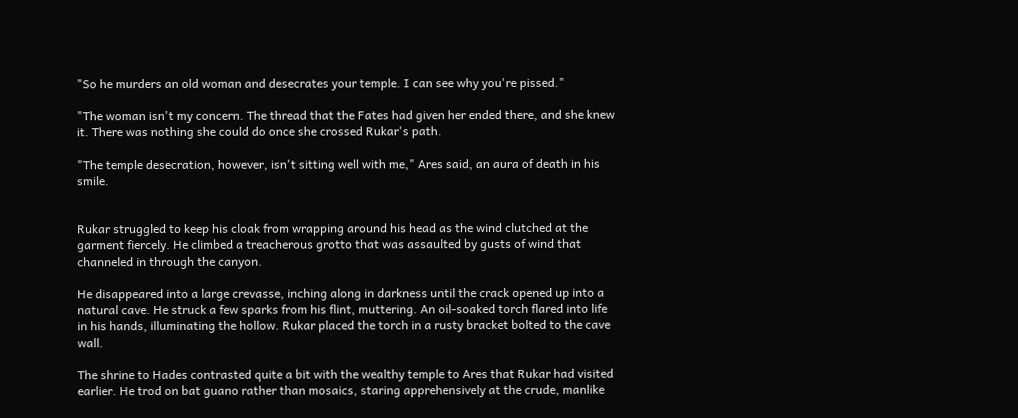"So he murders an old woman and desecrates your temple. I can see why you're pissed."

"The woman isn't my concern. The thread that the Fates had given her ended there, and she knew it. There was nothing she could do once she crossed Rukar's path.

"The temple desecration, however, isn't sitting well with me," Ares said, an aura of death in his smile.


Rukar struggled to keep his cloak from wrapping around his head as the wind clutched at the garment fiercely. He climbed a treacherous grotto that was assaulted by gusts of wind that channeled in through the canyon.

He disappeared into a large crevasse, inching along in darkness until the crack opened up into a natural cave. He struck a few sparks from his flint, muttering. An oil-soaked torch flared into life in his hands, illuminating the hollow. Rukar placed the torch in a rusty bracket bolted to the cave wall.

The shrine to Hades contrasted quite a bit with the wealthy temple to Ares that Rukar had visited earlier. He trod on bat guano rather than mosaics, staring apprehensively at the crude, manlike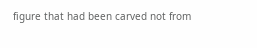figure that had been carved not from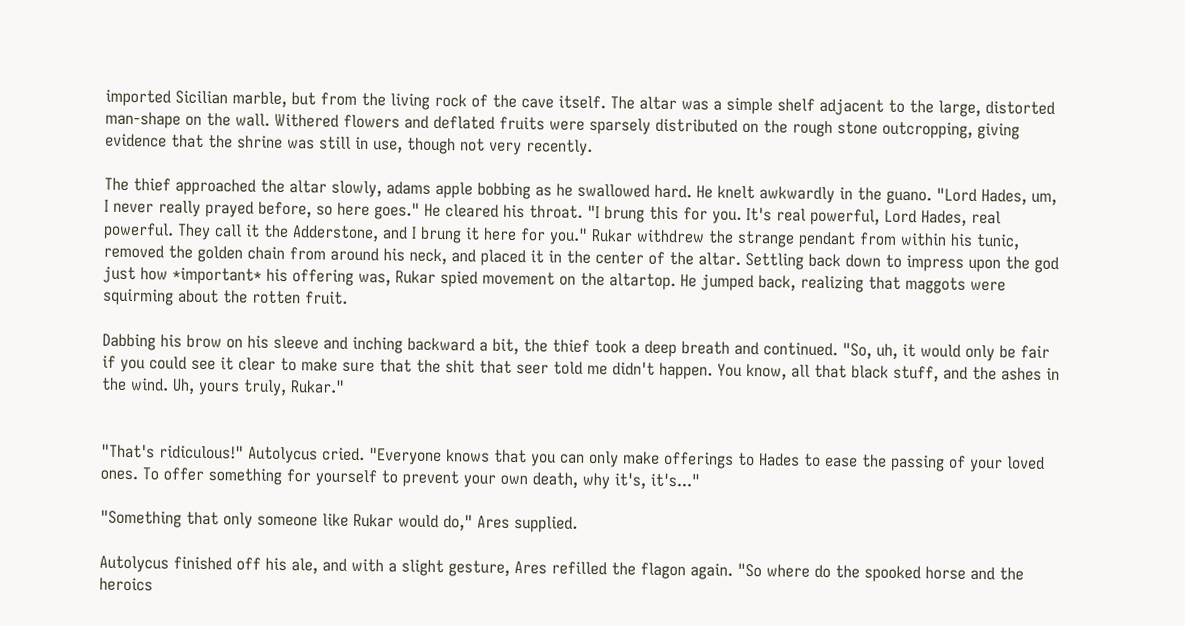imported Sicilian marble, but from the living rock of the cave itself. The altar was a simple shelf adjacent to the large, distorted man-shape on the wall. Withered flowers and deflated fruits were sparsely distributed on the rough stone outcropping, giving evidence that the shrine was still in use, though not very recently.

The thief approached the altar slowly, adams apple bobbing as he swallowed hard. He knelt awkwardly in the guano. "Lord Hades, um, I never really prayed before, so here goes." He cleared his throat. "I brung this for you. It's real powerful, Lord Hades, real powerful. They call it the Adderstone, and I brung it here for you." Rukar withdrew the strange pendant from within his tunic, removed the golden chain from around his neck, and placed it in the center of the altar. Settling back down to impress upon the god just how *important* his offering was, Rukar spied movement on the altartop. He jumped back, realizing that maggots were squirming about the rotten fruit.

Dabbing his brow on his sleeve and inching backward a bit, the thief took a deep breath and continued. "So, uh, it would only be fair if you could see it clear to make sure that the shit that seer told me didn't happen. You know, all that black stuff, and the ashes in the wind. Uh, yours truly, Rukar."


"That's ridiculous!" Autolycus cried. "Everyone knows that you can only make offerings to Hades to ease the passing of your loved ones. To offer something for yourself to prevent your own death, why it's, it's..."

"Something that only someone like Rukar would do," Ares supplied.

Autolycus finished off his ale, and with a slight gesture, Ares refilled the flagon again. "So where do the spooked horse and the heroics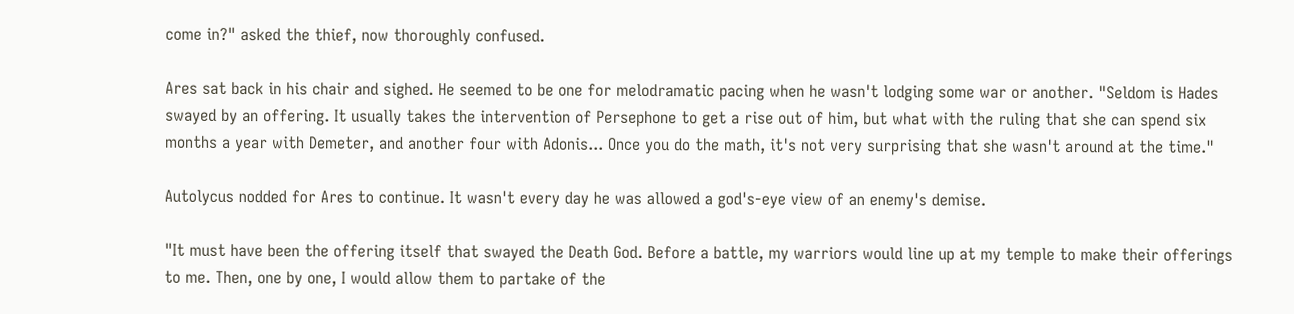come in?" asked the thief, now thoroughly confused.

Ares sat back in his chair and sighed. He seemed to be one for melodramatic pacing when he wasn't lodging some war or another. "Seldom is Hades swayed by an offering. It usually takes the intervention of Persephone to get a rise out of him, but what with the ruling that she can spend six months a year with Demeter, and another four with Adonis... Once you do the math, it's not very surprising that she wasn't around at the time."

Autolycus nodded for Ares to continue. It wasn't every day he was allowed a god's-eye view of an enemy's demise.

"It must have been the offering itself that swayed the Death God. Before a battle, my warriors would line up at my temple to make their offerings to me. Then, one by one, I would allow them to partake of the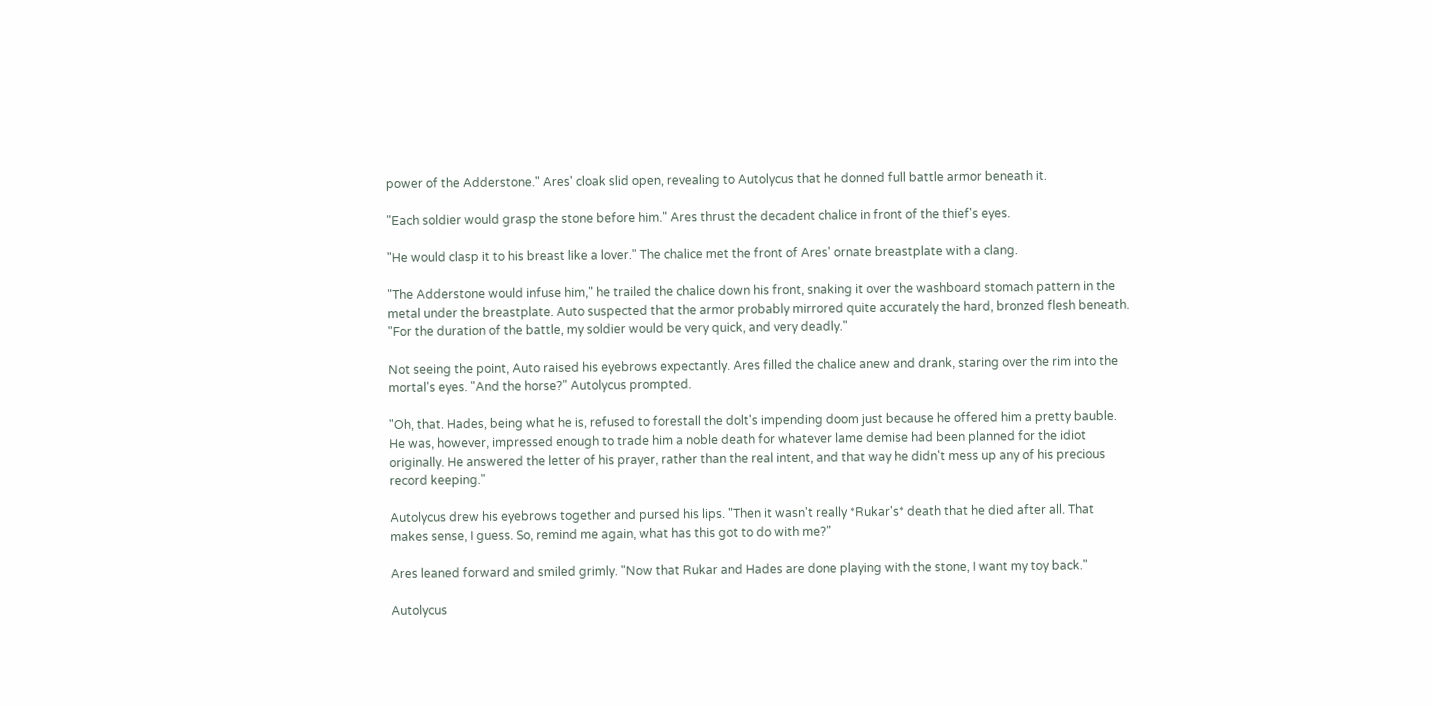power of the Adderstone." Ares' cloak slid open, revealing to Autolycus that he donned full battle armor beneath it.

"Each soldier would grasp the stone before him." Ares thrust the decadent chalice in front of the thief's eyes.

"He would clasp it to his breast like a lover." The chalice met the front of Ares' ornate breastplate with a clang.

"The Adderstone would infuse him," he trailed the chalice down his front, snaking it over the washboard stomach pattern in the metal under the breastplate. Auto suspected that the armor probably mirrored quite accurately the hard, bronzed flesh beneath. "For the duration of the battle, my soldier would be very quick, and very deadly."

Not seeing the point, Auto raised his eyebrows expectantly. Ares filled the chalice anew and drank, staring over the rim into the mortal's eyes. "And the horse?" Autolycus prompted.

"Oh, that. Hades, being what he is, refused to forestall the dolt's impending doom just because he offered him a pretty bauble. He was, however, impressed enough to trade him a noble death for whatever lame demise had been planned for the idiot originally. He answered the letter of his prayer, rather than the real intent, and that way he didn't mess up any of his precious record keeping."

Autolycus drew his eyebrows together and pursed his lips. "Then it wasn't really *Rukar's* death that he died after all. That makes sense, I guess. So, remind me again, what has this got to do with me?"

Ares leaned forward and smiled grimly. "Now that Rukar and Hades are done playing with the stone, I want my toy back."

Autolycus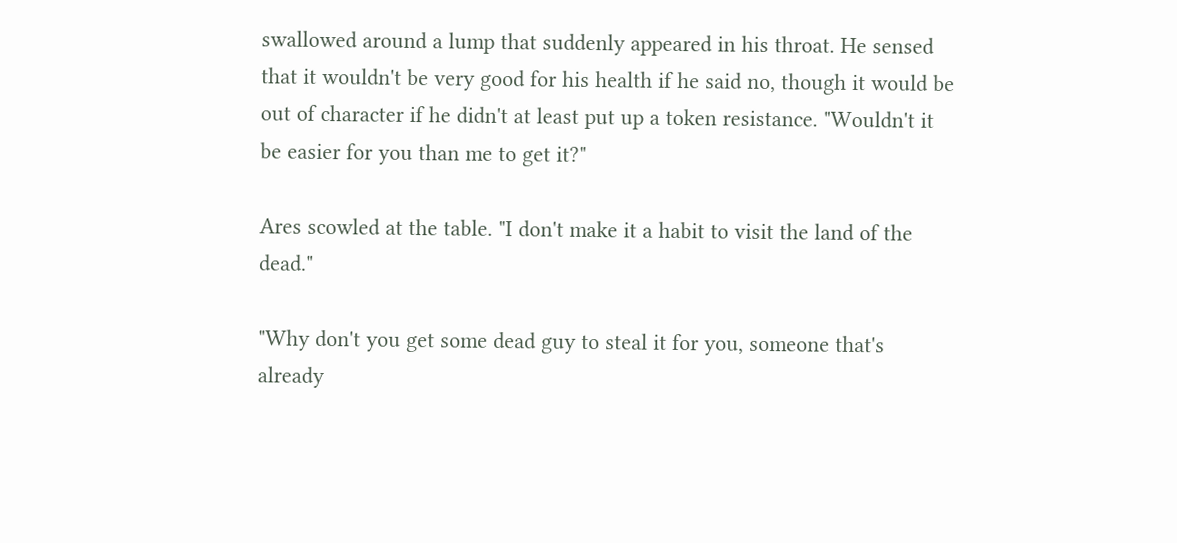swallowed around a lump that suddenly appeared in his throat. He sensed that it wouldn't be very good for his health if he said no, though it would be out of character if he didn't at least put up a token resistance. "Wouldn't it be easier for you than me to get it?"

Ares scowled at the table. "I don't make it a habit to visit the land of the dead."

"Why don't you get some dead guy to steal it for you, someone that's already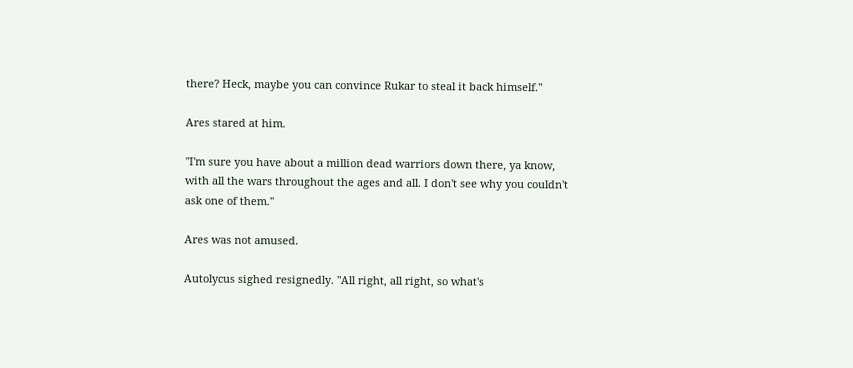there? Heck, maybe you can convince Rukar to steal it back himself."

Ares stared at him.

"I'm sure you have about a million dead warriors down there, ya know, with all the wars throughout the ages and all. I don't see why you couldn't ask one of them."

Ares was not amused.

Autolycus sighed resignedly. "All right, all right, so what's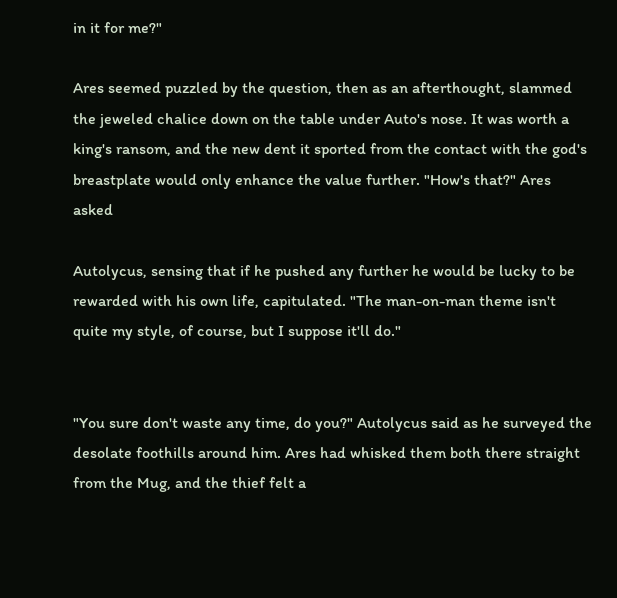in it for me?"

Ares seemed puzzled by the question, then as an afterthought, slammed the jeweled chalice down on the table under Auto's nose. It was worth a king's ransom, and the new dent it sported from the contact with the god's breastplate would only enhance the value further. "How's that?" Ares asked

Autolycus, sensing that if he pushed any further he would be lucky to be rewarded with his own life, capitulated. "The man-on-man theme isn't quite my style, of course, but I suppose it'll do."


"You sure don't waste any time, do you?" Autolycus said as he surveyed the desolate foothills around him. Ares had whisked them both there straight from the Mug, and the thief felt a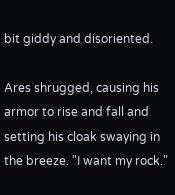bit giddy and disoriented.

Ares shrugged, causing his armor to rise and fall and setting his cloak swaying in the breeze. "I want my rock."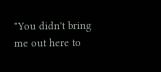"You didn't bring me out here to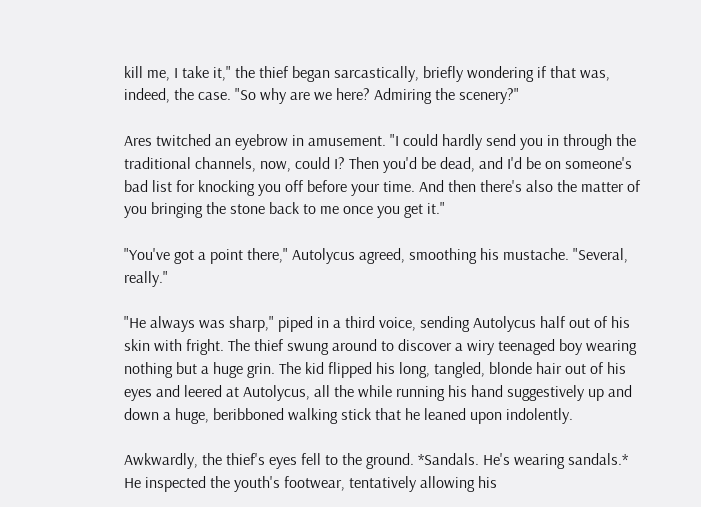kill me, I take it," the thief began sarcastically, briefly wondering if that was, indeed, the case. "So why are we here? Admiring the scenery?"

Ares twitched an eyebrow in amusement. "I could hardly send you in through the traditional channels, now, could I? Then you'd be dead, and I'd be on someone's bad list for knocking you off before your time. And then there's also the matter of you bringing the stone back to me once you get it."

"You've got a point there," Autolycus agreed, smoothing his mustache. "Several, really."

"He always was sharp," piped in a third voice, sending Autolycus half out of his skin with fright. The thief swung around to discover a wiry teenaged boy wearing nothing but a huge grin. The kid flipped his long, tangled, blonde hair out of his eyes and leered at Autolycus, all the while running his hand suggestively up and down a huge, beribboned walking stick that he leaned upon indolently.

Awkwardly, the thief's eyes fell to the ground. *Sandals. He's wearing sandals.* He inspected the youth's footwear, tentatively allowing his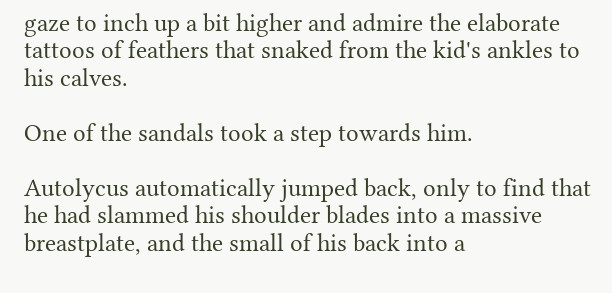gaze to inch up a bit higher and admire the elaborate tattoos of feathers that snaked from the kid's ankles to his calves.

One of the sandals took a step towards him.

Autolycus automatically jumped back, only to find that he had slammed his shoulder blades into a massive breastplate, and the small of his back into a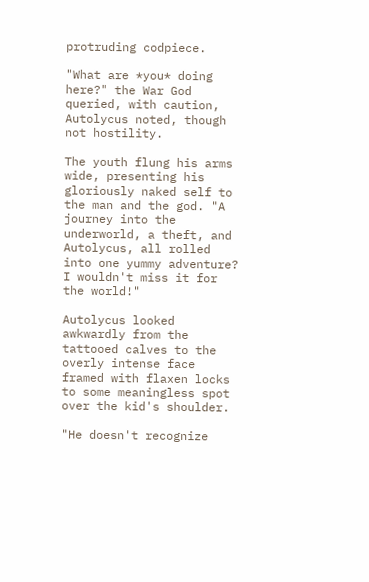protruding codpiece.

"What are *you* doing here?" the War God queried, with caution, Autolycus noted, though not hostility.

The youth flung his arms wide, presenting his gloriously naked self to the man and the god. "A journey into the underworld, a theft, and Autolycus, all rolled into one yummy adventure? I wouldn't miss it for the world!"

Autolycus looked awkwardly from the tattooed calves to the overly intense face framed with flaxen locks to some meaningless spot over the kid's shoulder.

"He doesn't recognize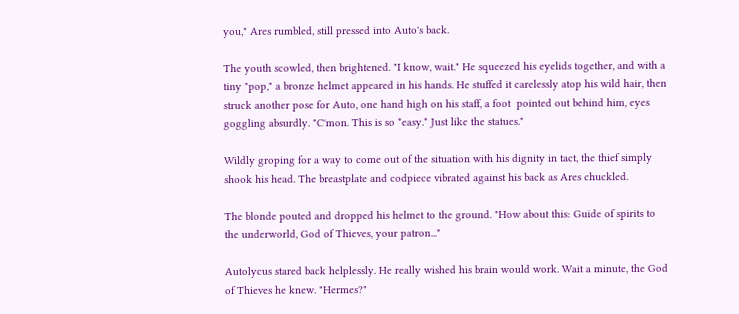you," Ares rumbled, still pressed into Auto's back.

The youth scowled, then brightened. "I know, wait." He squeezed his eyelids together, and with a tiny "pop," a bronze helmet appeared in his hands. He stuffed it carelessly atop his wild hair, then struck another pose for Auto, one hand high on his staff, a foot  pointed out behind him, eyes goggling absurdly. "C'mon. This is so *easy.* Just like the statues."

Wildly groping for a way to come out of the situation with his dignity in tact, the thief simply shook his head. The breastplate and codpiece vibrated against his back as Ares chuckled.

The blonde pouted and dropped his helmet to the ground. "How about this: Guide of spirits to the underworld, God of Thieves, your patron..."

Autolycus stared back helplessly. He really wished his brain would work. Wait a minute, the God of Thieves he knew. "Hermes?"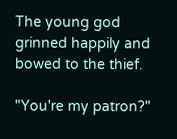The young god grinned happily and bowed to the thief.

"You're my patron?"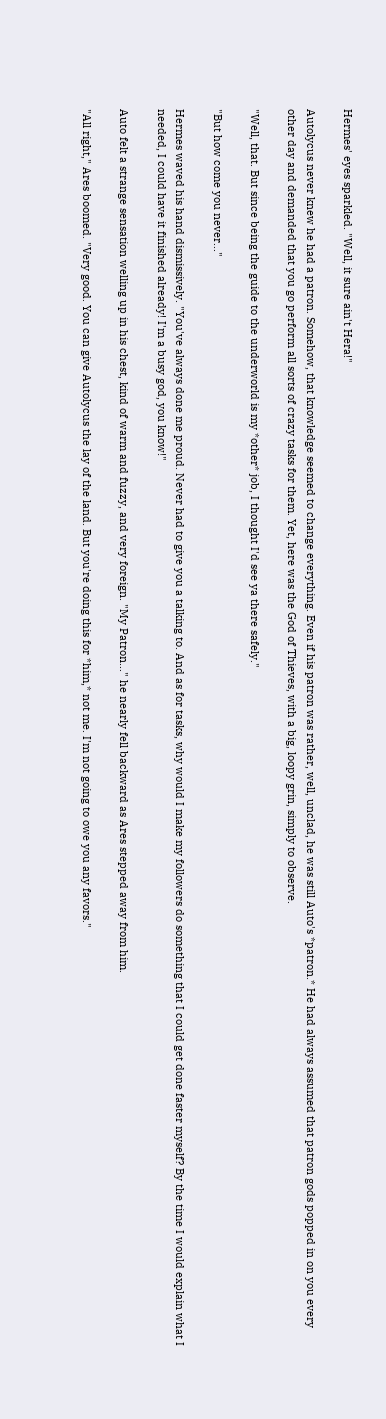Hermes' eyes sparkled. "Well, it sure ain't Hera!"

Autolycus never knew he had a patron. Somehow, that knowledge seemed to change everything. Even if his patron was rather, well, unclad, he was still Auto's *patron.* He had always assumed that patron gods popped in on you every other day and demanded that you go perform all sorts of crazy tasks for them. Yet, here was the God of Thieves, with a big, loopy grin, simply to observe.

"Well, that. But since being the guide to the underworld is my *other* job, I thought I'd see ya there safely."

"But how come you never..."

Hermes waved his hand dismissively. "You've always done me proud. Never had to give you a talking to. And as for tasks, why would I make my followers do something that I could get done faster myself? By the time I would explain what I needed, I could have it finished already! I'm a busy god, you know!"

Auto felt a strange sensation welling up in his chest, kind of warm and fuzzy, and very foreign. "My Patron..." he nearly fell backward as Ares stepped away from him.

"All right," Ares boomed. "Very good. You can give Autolycus the lay of the land. But you're doing this for *him,* not me. I'm not going to owe you any favors."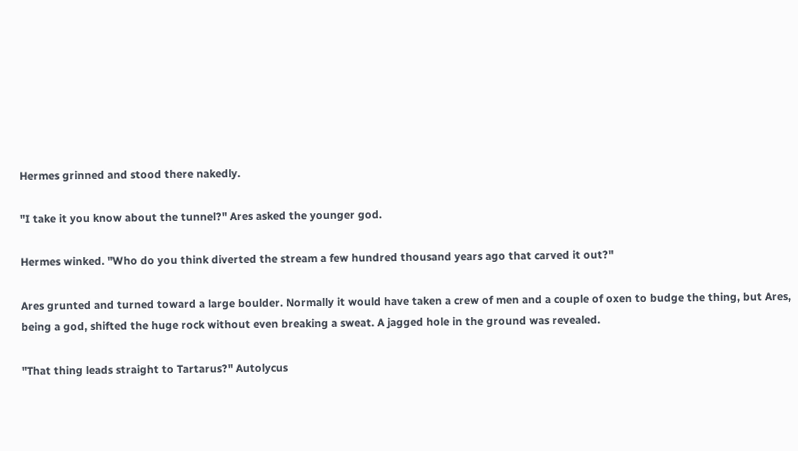Hermes grinned and stood there nakedly.

"I take it you know about the tunnel?" Ares asked the younger god.

Hermes winked. "Who do you think diverted the stream a few hundred thousand years ago that carved it out?"

Ares grunted and turned toward a large boulder. Normally it would have taken a crew of men and a couple of oxen to budge the thing, but Ares, being a god, shifted the huge rock without even breaking a sweat. A jagged hole in the ground was revealed.

"That thing leads straight to Tartarus?" Autolycus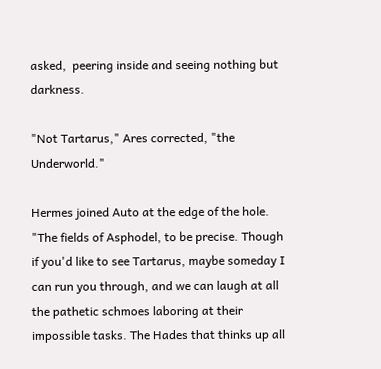asked,  peering inside and seeing nothing but darkness.

"Not Tartarus," Ares corrected, "the Underworld."

Hermes joined Auto at the edge of the hole. "The fields of Asphodel, to be precise. Though if you'd like to see Tartarus, maybe someday I can run you through, and we can laugh at all the pathetic schmoes laboring at their impossible tasks. The Hades that thinks up all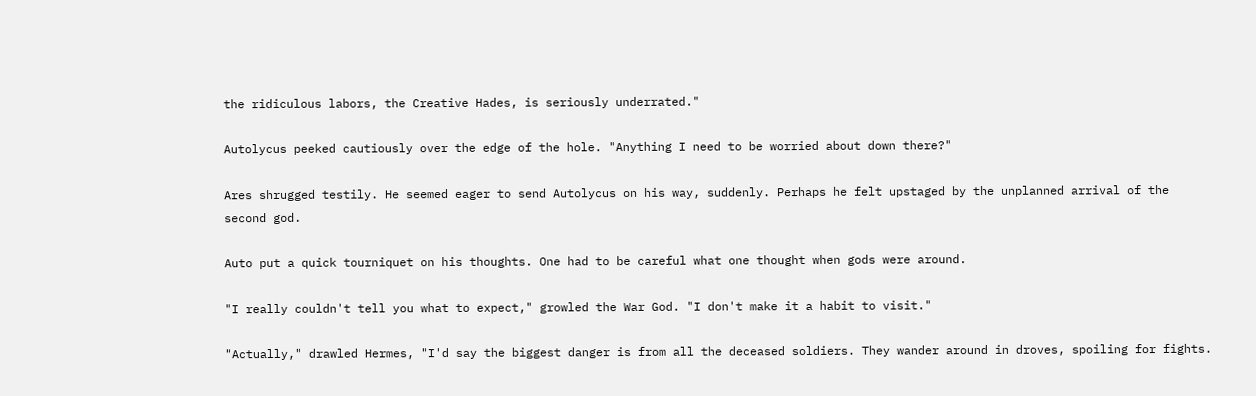the ridiculous labors, the Creative Hades, is seriously underrated."

Autolycus peeked cautiously over the edge of the hole. "Anything I need to be worried about down there?"

Ares shrugged testily. He seemed eager to send Autolycus on his way, suddenly. Perhaps he felt upstaged by the unplanned arrival of the second god.

Auto put a quick tourniquet on his thoughts. One had to be careful what one thought when gods were around.

"I really couldn't tell you what to expect," growled the War God. "I don't make it a habit to visit."

"Actually," drawled Hermes, "I'd say the biggest danger is from all the deceased soldiers. They wander around in droves, spoiling for fights.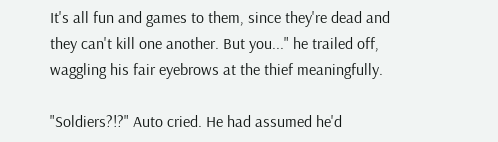It's all fun and games to them, since they're dead and they can't kill one another. But you..." he trailed off, waggling his fair eyebrows at the thief meaningfully.

"Soldiers?!?" Auto cried. He had assumed he'd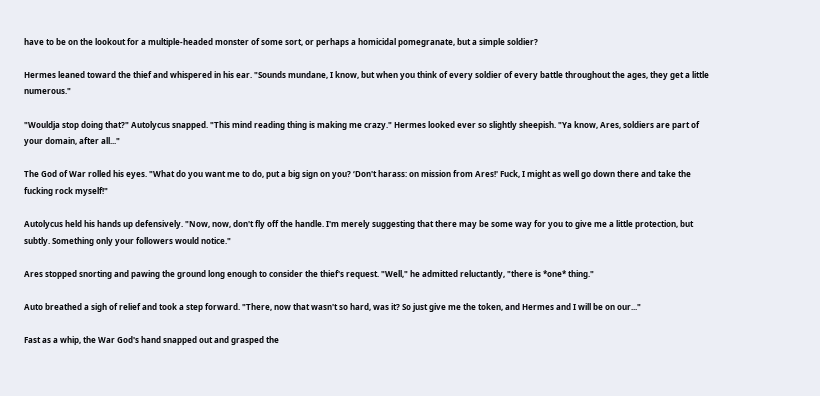have to be on the lookout for a multiple-headed monster of some sort, or perhaps a homicidal pomegranate, but a simple soldier?

Hermes leaned toward the thief and whispered in his ear. "Sounds mundane, I know, but when you think of every soldier of every battle throughout the ages, they get a little numerous."

"Wouldja stop doing that?" Autolycus snapped. "This mind reading thing is making me crazy." Hermes looked ever so slightly sheepish. "Ya know, Ares, soldiers are part of your domain, after all..."

The God of War rolled his eyes. "What do you want me to do, put a big sign on you? ‘Don't harass: on mission from Ares!' Fuck, I might as well go down there and take the fucking rock myself!"

Autolycus held his hands up defensively. "Now, now, don't fly off the handle. I'm merely suggesting that there may be some way for you to give me a little protection, but subtly. Something only your followers would notice."

Ares stopped snorting and pawing the ground long enough to consider the thief's request. "Well," he admitted reluctantly, "there is *one* thing."

Auto breathed a sigh of relief and took a step forward. "There, now that wasn't so hard, was it? So just give me the token, and Hermes and I will be on our..."

Fast as a whip, the War God's hand snapped out and grasped the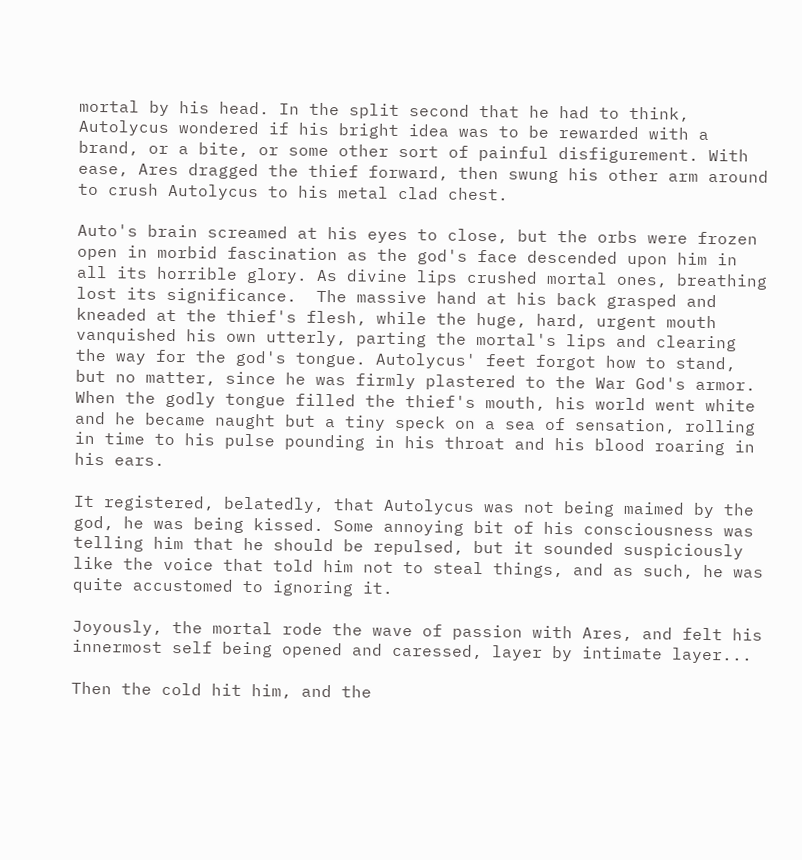mortal by his head. In the split second that he had to think, Autolycus wondered if his bright idea was to be rewarded with a brand, or a bite, or some other sort of painful disfigurement. With ease, Ares dragged the thief forward, then swung his other arm around to crush Autolycus to his metal clad chest.

Auto's brain screamed at his eyes to close, but the orbs were frozen open in morbid fascination as the god's face descended upon him in all its horrible glory. As divine lips crushed mortal ones, breathing lost its significance.  The massive hand at his back grasped and kneaded at the thief's flesh, while the huge, hard, urgent mouth vanquished his own utterly, parting the mortal's lips and clearing the way for the god's tongue. Autolycus' feet forgot how to stand, but no matter, since he was firmly plastered to the War God's armor. When the godly tongue filled the thief's mouth, his world went white and he became naught but a tiny speck on a sea of sensation, rolling in time to his pulse pounding in his throat and his blood roaring in his ears.

It registered, belatedly, that Autolycus was not being maimed by the god, he was being kissed. Some annoying bit of his consciousness was telling him that he should be repulsed, but it sounded suspiciously like the voice that told him not to steal things, and as such, he was quite accustomed to ignoring it.

Joyously, the mortal rode the wave of passion with Ares, and felt his innermost self being opened and caressed, layer by intimate layer...

Then the cold hit him, and the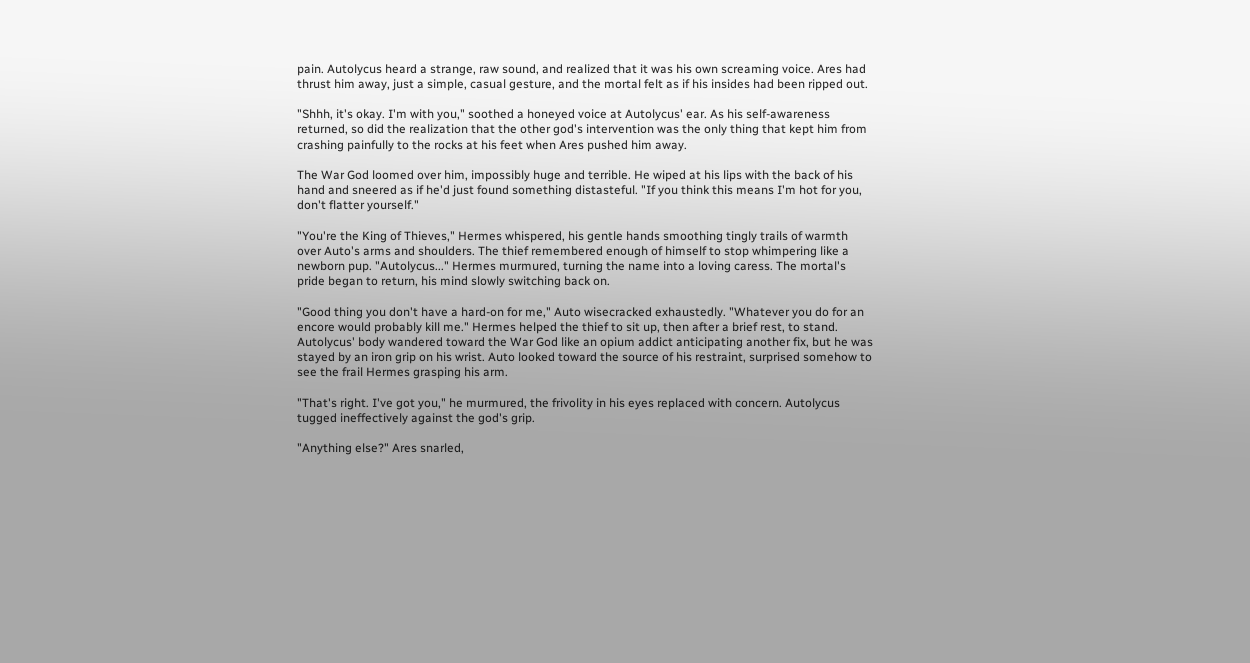pain. Autolycus heard a strange, raw sound, and realized that it was his own screaming voice. Ares had thrust him away, just a simple, casual gesture, and the mortal felt as if his insides had been ripped out.

"Shhh, it's okay. I'm with you," soothed a honeyed voice at Autolycus' ear. As his self-awareness returned, so did the realization that the other god's intervention was the only thing that kept him from crashing painfully to the rocks at his feet when Ares pushed him away.

The War God loomed over him, impossibly huge and terrible. He wiped at his lips with the back of his hand and sneered as if he'd just found something distasteful. "If you think this means I'm hot for you, don't flatter yourself."

"You're the King of Thieves," Hermes whispered, his gentle hands smoothing tingly trails of warmth over Auto's arms and shoulders. The thief remembered enough of himself to stop whimpering like a newborn pup. "Autolycus..." Hermes murmured, turning the name into a loving caress. The mortal's pride began to return, his mind slowly switching back on.

"Good thing you don't have a hard-on for me," Auto wisecracked exhaustedly. "Whatever you do for an encore would probably kill me." Hermes helped the thief to sit up, then after a brief rest, to stand. Autolycus' body wandered toward the War God like an opium addict anticipating another fix, but he was stayed by an iron grip on his wrist. Auto looked toward the source of his restraint, surprised somehow to see the frail Hermes grasping his arm.

"That's right. I've got you," he murmured, the frivolity in his eyes replaced with concern. Autolycus tugged ineffectively against the god's grip.

"Anything else?" Ares snarled,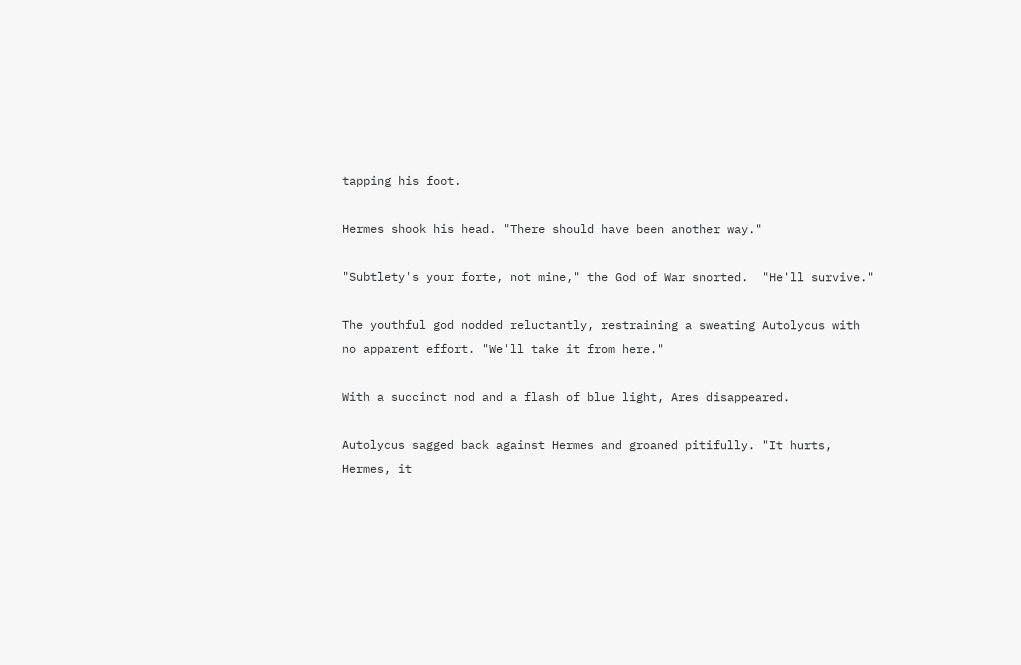tapping his foot.

Hermes shook his head. "There should have been another way."

"Subtlety's your forte, not mine," the God of War snorted.  "He'll survive."

The youthful god nodded reluctantly, restraining a sweating Autolycus with no apparent effort. "We'll take it from here."

With a succinct nod and a flash of blue light, Ares disappeared.

Autolycus sagged back against Hermes and groaned pitifully. "It hurts, Hermes, it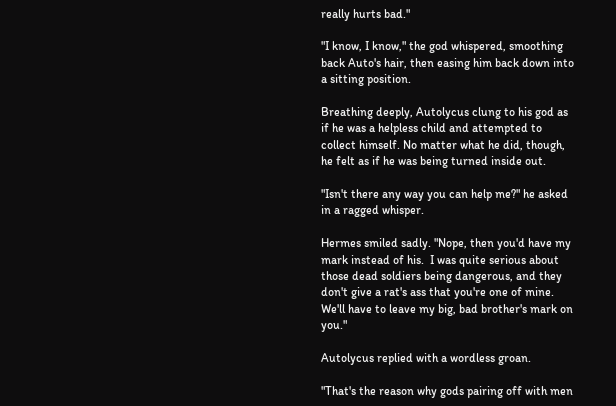really hurts bad."

"I know, I know," the god whispered, smoothing back Auto's hair, then easing him back down into a sitting position.

Breathing deeply, Autolycus clung to his god as if he was a helpless child and attempted to collect himself. No matter what he did, though, he felt as if he was being turned inside out.

"Isn't there any way you can help me?" he asked in a ragged whisper.

Hermes smiled sadly. "Nope, then you'd have my mark instead of his.  I was quite serious about those dead soldiers being dangerous, and they don't give a rat's ass that you're one of mine. We'll have to leave my big, bad brother's mark on you."

Autolycus replied with a wordless groan.

"That's the reason why gods pairing off with men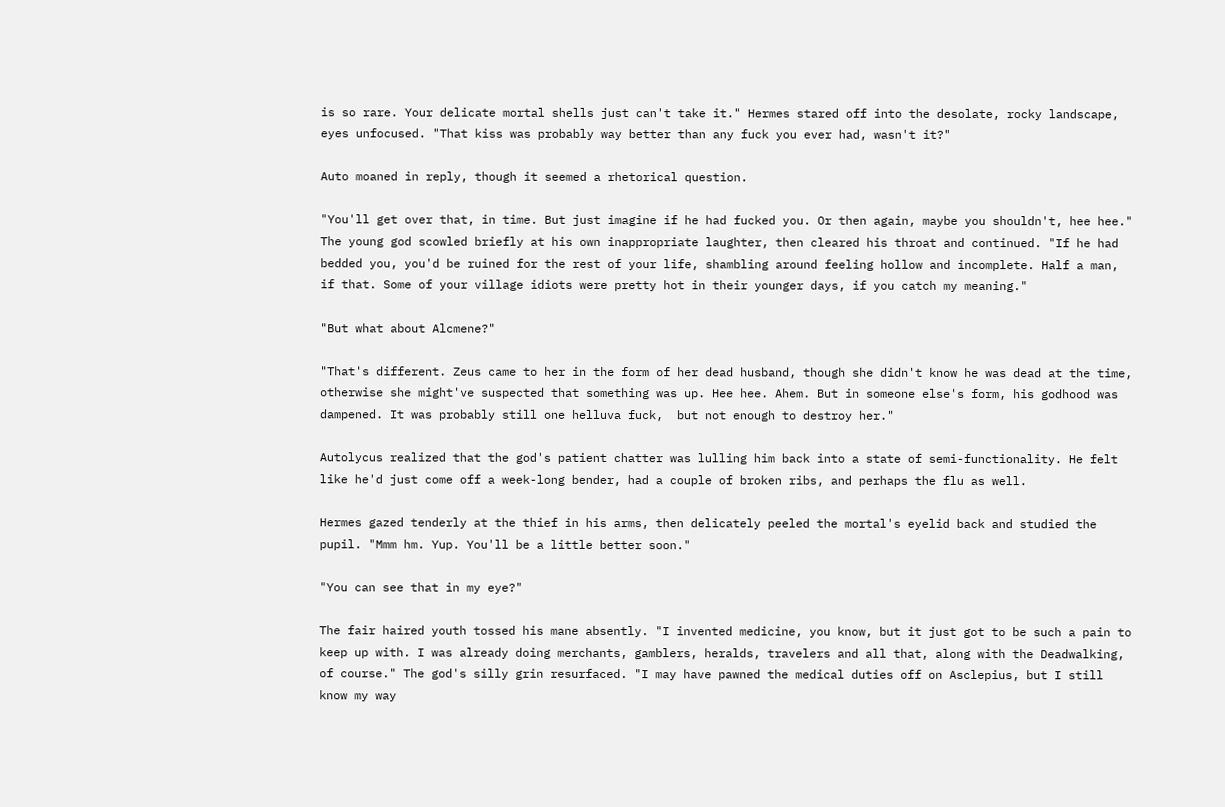is so rare. Your delicate mortal shells just can't take it." Hermes stared off into the desolate, rocky landscape, eyes unfocused. "That kiss was probably way better than any fuck you ever had, wasn't it?"

Auto moaned in reply, though it seemed a rhetorical question.

"You'll get over that, in time. But just imagine if he had fucked you. Or then again, maybe you shouldn't, hee hee." The young god scowled briefly at his own inappropriate laughter, then cleared his throat and continued. "If he had bedded you, you'd be ruined for the rest of your life, shambling around feeling hollow and incomplete. Half a man, if that. Some of your village idiots were pretty hot in their younger days, if you catch my meaning."

"But what about Alcmene?"

"That's different. Zeus came to her in the form of her dead husband, though she didn't know he was dead at the time, otherwise she might've suspected that something was up. Hee hee. Ahem. But in someone else's form, his godhood was dampened. It was probably still one helluva fuck,  but not enough to destroy her."

Autolycus realized that the god's patient chatter was lulling him back into a state of semi-functionality. He felt like he'd just come off a week-long bender, had a couple of broken ribs, and perhaps the flu as well.

Hermes gazed tenderly at the thief in his arms, then delicately peeled the mortal's eyelid back and studied the pupil. "Mmm hm. Yup. You'll be a little better soon."

"You can see that in my eye?"

The fair haired youth tossed his mane absently. "I invented medicine, you know, but it just got to be such a pain to keep up with. I was already doing merchants, gamblers, heralds, travelers and all that, along with the Deadwalking, of course." The god's silly grin resurfaced. "I may have pawned the medical duties off on Asclepius, but I still know my way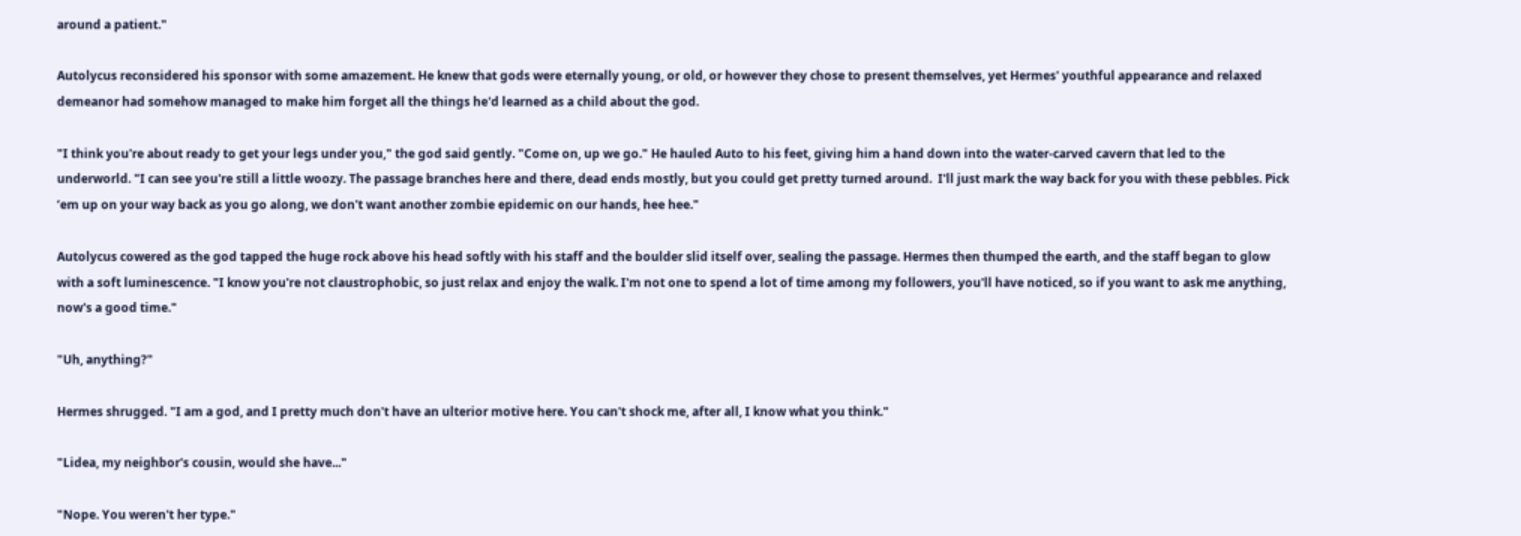around a patient."

Autolycus reconsidered his sponsor with some amazement. He knew that gods were eternally young, or old, or however they chose to present themselves, yet Hermes' youthful appearance and relaxed demeanor had somehow managed to make him forget all the things he'd learned as a child about the god.

"I think you're about ready to get your legs under you," the god said gently. "Come on, up we go." He hauled Auto to his feet, giving him a hand down into the water-carved cavern that led to the underworld. "I can see you're still a little woozy. The passage branches here and there, dead ends mostly, but you could get pretty turned around.  I'll just mark the way back for you with these pebbles. Pick ‘em up on your way back as you go along, we don't want another zombie epidemic on our hands, hee hee."

Autolycus cowered as the god tapped the huge rock above his head softly with his staff and the boulder slid itself over, sealing the passage. Hermes then thumped the earth, and the staff began to glow with a soft luminescence. "I know you're not claustrophobic, so just relax and enjoy the walk. I'm not one to spend a lot of time among my followers, you'll have noticed, so if you want to ask me anything, now's a good time."

"Uh, anything?"

Hermes shrugged. "I am a god, and I pretty much don't have an ulterior motive here. You can't shock me, after all, I know what you think."

"Lidea, my neighbor's cousin, would she have..."

"Nope. You weren't her type."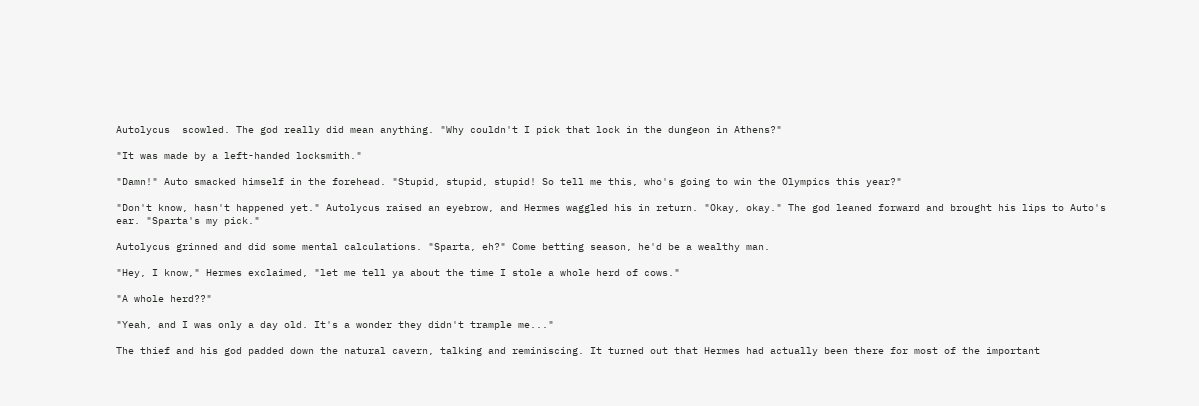Autolycus  scowled. The god really did mean anything. "Why couldn't I pick that lock in the dungeon in Athens?"

"It was made by a left-handed locksmith."

"Damn!" Auto smacked himself in the forehead. "Stupid, stupid, stupid! So tell me this, who's going to win the Olympics this year?"

"Don't know, hasn't happened yet." Autolycus raised an eyebrow, and Hermes waggled his in return. "Okay, okay." The god leaned forward and brought his lips to Auto's ear. "Sparta's my pick."

Autolycus grinned and did some mental calculations. "Sparta, eh?" Come betting season, he'd be a wealthy man.

"Hey, I know," Hermes exclaimed, "let me tell ya about the time I stole a whole herd of cows."

"A whole herd??"

"Yeah, and I was only a day old. It's a wonder they didn't trample me..."

The thief and his god padded down the natural cavern, talking and reminiscing. It turned out that Hermes had actually been there for most of the important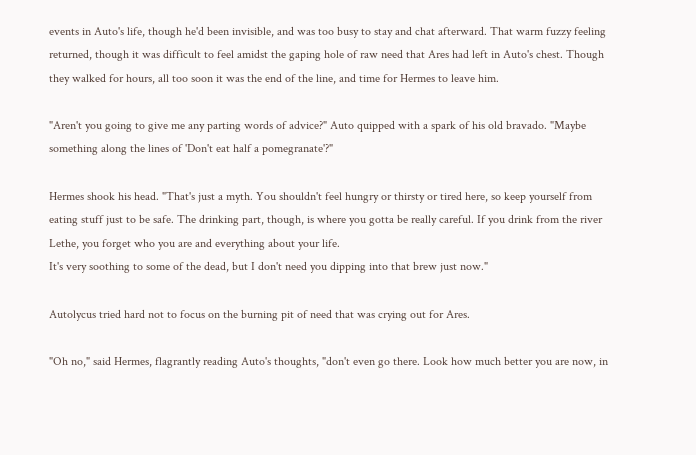events in Auto's life, though he'd been invisible, and was too busy to stay and chat afterward. That warm fuzzy feeling returned, though it was difficult to feel amidst the gaping hole of raw need that Ares had left in Auto's chest. Though they walked for hours, all too soon it was the end of the line, and time for Hermes to leave him.

"Aren't you going to give me any parting words of advice?" Auto quipped with a spark of his old bravado. "Maybe something along the lines of 'Don't eat half a pomegranate'?"

Hermes shook his head. "That's just a myth. You shouldn't feel hungry or thirsty or tired here, so keep yourself from eating stuff just to be safe. The drinking part, though, is where you gotta be really careful. If you drink from the river Lethe, you forget who you are and everything about your life.
It's very soothing to some of the dead, but I don't need you dipping into that brew just now."

Autolycus tried hard not to focus on the burning pit of need that was crying out for Ares.

"Oh no," said Hermes, flagrantly reading Auto's thoughts, "don't even go there. Look how much better you are now, in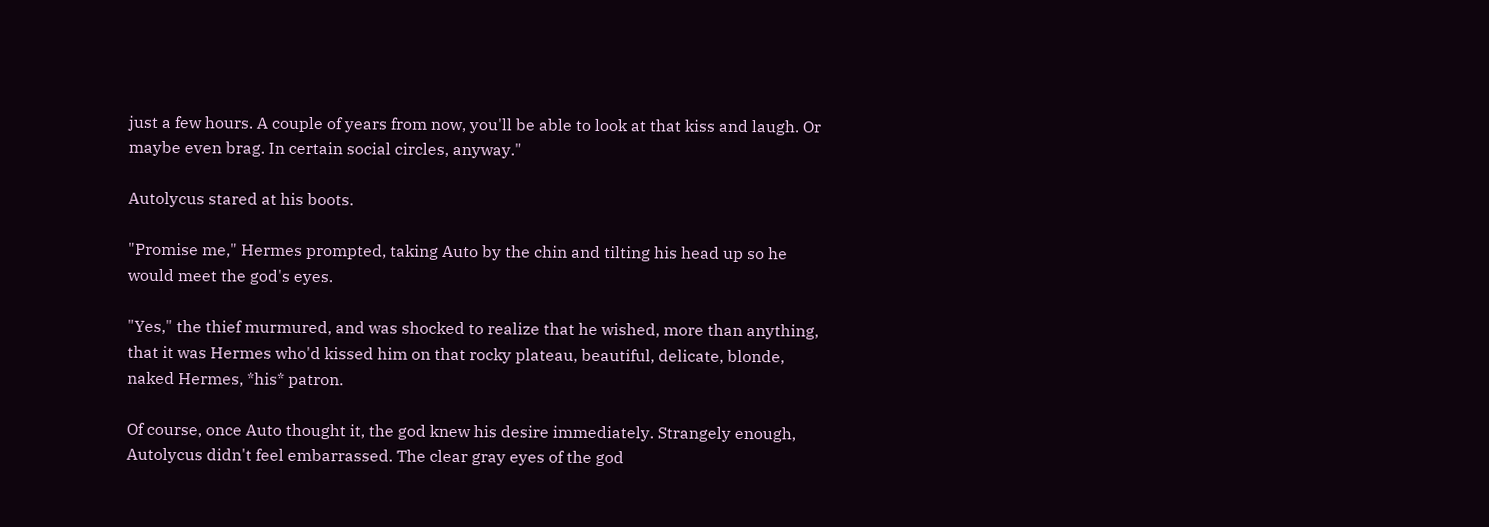just a few hours. A couple of years from now, you'll be able to look at that kiss and laugh. Or maybe even brag. In certain social circles, anyway."

Autolycus stared at his boots.

"Promise me," Hermes prompted, taking Auto by the chin and tilting his head up so he would meet the god's eyes.

"Yes," the thief murmured, and was shocked to realize that he wished, more than anything, that it was Hermes who'd kissed him on that rocky plateau, beautiful, delicate, blonde, naked Hermes, *his* patron.

Of course, once Auto thought it, the god knew his desire immediately. Strangely enough, Autolycus didn't feel embarrassed. The clear gray eyes of the god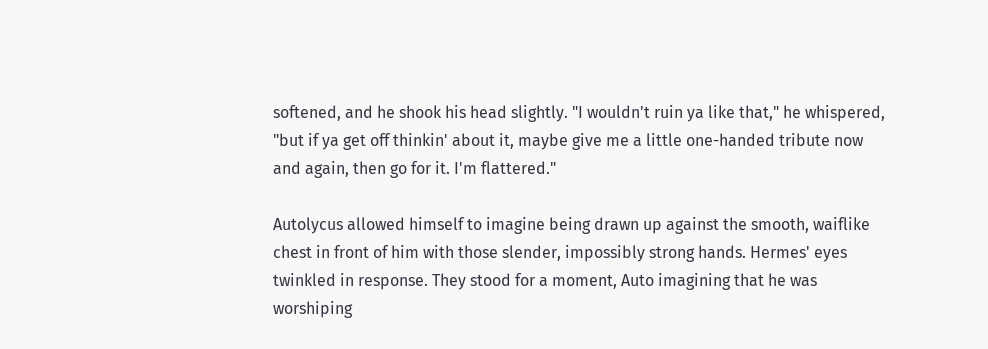softened, and he shook his head slightly. "I wouldn't ruin ya like that," he whispered, "but if ya get off thinkin' about it, maybe give me a little one-handed tribute now and again, then go for it. I'm flattered."

Autolycus allowed himself to imagine being drawn up against the smooth, waiflike chest in front of him with those slender, impossibly strong hands. Hermes' eyes twinkled in response. They stood for a moment, Auto imagining that he was worshiping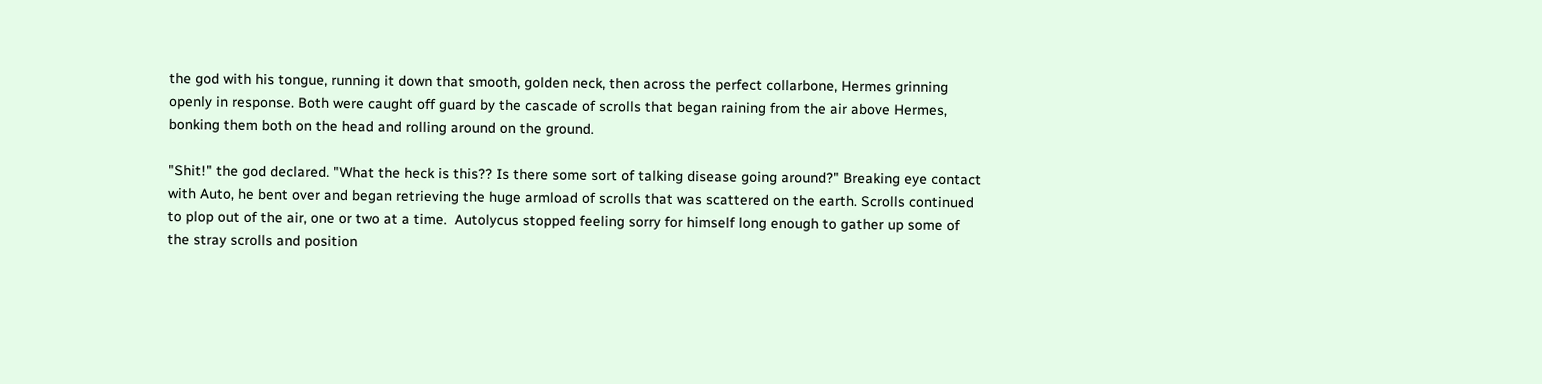the god with his tongue, running it down that smooth, golden neck, then across the perfect collarbone, Hermes grinning openly in response. Both were caught off guard by the cascade of scrolls that began raining from the air above Hermes, bonking them both on the head and rolling around on the ground.

"Shit!" the god declared. "What the heck is this?? Is there some sort of talking disease going around?" Breaking eye contact with Auto, he bent over and began retrieving the huge armload of scrolls that was scattered on the earth. Scrolls continued to plop out of the air, one or two at a time.  Autolycus stopped feeling sorry for himself long enough to gather up some of the stray scrolls and position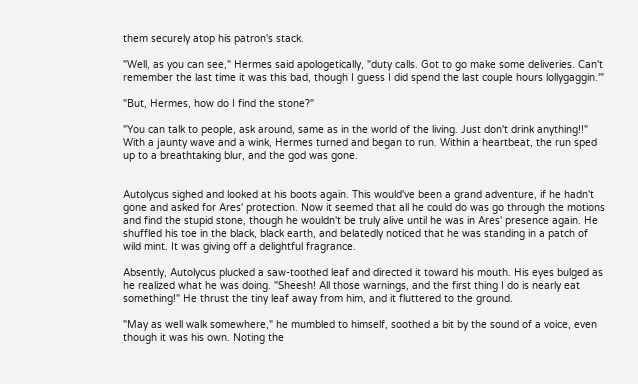them securely atop his patron's stack.

"Well, as you can see," Hermes said apologetically, "duty calls. Got to go make some deliveries. Can't remember the last time it was this bad, though I guess I did spend the last couple hours lollygaggin.'"

"But, Hermes, how do I find the stone?"

"You can talk to people, ask around, same as in the world of the living. Just don't drink anything!!" With a jaunty wave and a wink, Hermes turned and began to run. Within a heartbeat, the run sped up to a breathtaking blur, and the god was gone.


Autolycus sighed and looked at his boots again. This would've been a grand adventure, if he hadn't gone and asked for Ares' protection. Now it seemed that all he could do was go through the motions and find the stupid stone, though he wouldn't be truly alive until he was in Ares' presence again. He shuffled his toe in the black, black earth, and belatedly noticed that he was standing in a patch of wild mint. It was giving off a delightful fragrance.

Absently, Autolycus plucked a saw-toothed leaf and directed it toward his mouth. His eyes bulged as he realized what he was doing. "Sheesh! All those warnings, and the first thing I do is nearly eat something!" He thrust the tiny leaf away from him, and it fluttered to the ground.

"May as well walk somewhere," he mumbled to himself, soothed a bit by the sound of a voice, even though it was his own. Noting the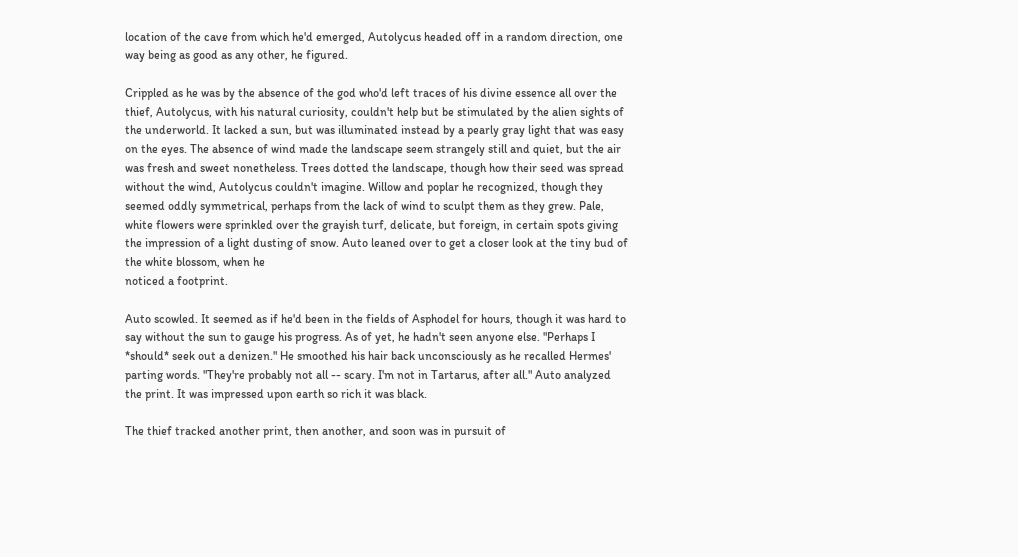location of the cave from which he'd emerged, Autolycus headed off in a random direction, one way being as good as any other, he figured.

Crippled as he was by the absence of the god who'd left traces of his divine essence all over the thief, Autolycus, with his natural curiosity, couldn't help but be stimulated by the alien sights of the underworld. It lacked a sun, but was illuminated instead by a pearly gray light that was easy on the eyes. The absence of wind made the landscape seem strangely still and quiet, but the air was fresh and sweet nonetheless. Trees dotted the landscape, though how their seed was spread without the wind, Autolycus couldn't imagine. Willow and poplar he recognized, though they seemed oddly symmetrical, perhaps from the lack of wind to sculpt them as they grew. Pale, white flowers were sprinkled over the grayish turf, delicate, but foreign, in certain spots giving the impression of a light dusting of snow. Auto leaned over to get a closer look at the tiny bud of the white blossom, when he
noticed a footprint.

Auto scowled. It seemed as if he'd been in the fields of Asphodel for hours, though it was hard to say without the sun to gauge his progress. As of yet, he hadn't seen anyone else. "Perhaps I *should* seek out a denizen." He smoothed his hair back unconsciously as he recalled Hermes' parting words. "They're probably not all -- scary. I'm not in Tartarus, after all." Auto analyzed the print. It was impressed upon earth so rich it was black.

The thief tracked another print, then another, and soon was in pursuit of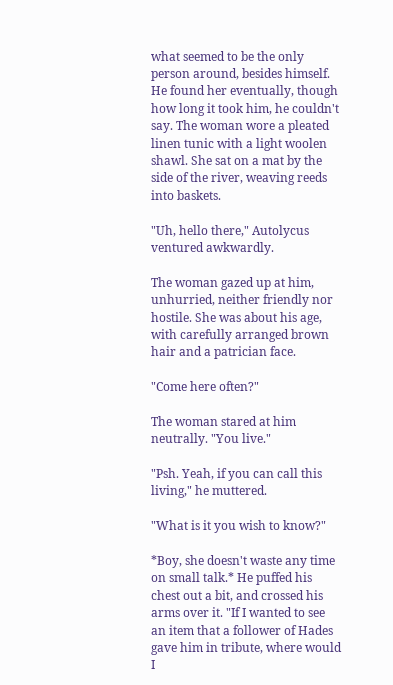what seemed to be the only person around, besides himself. He found her eventually, though how long it took him, he couldn't say. The woman wore a pleated linen tunic with a light woolen shawl. She sat on a mat by the side of the river, weaving reeds into baskets.

"Uh, hello there," Autolycus ventured awkwardly.

The woman gazed up at him, unhurried, neither friendly nor hostile. She was about his age, with carefully arranged brown hair and a patrician face.

"Come here often?"

The woman stared at him neutrally. "You live."

"Psh. Yeah, if you can call this living," he muttered.

"What is it you wish to know?"

*Boy, she doesn't waste any time on small talk.* He puffed his chest out a bit, and crossed his arms over it. "If I wanted to see an item that a follower of Hades gave him in tribute, where would I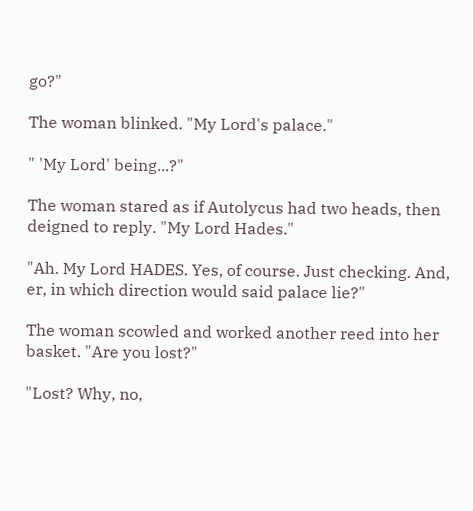go?"

The woman blinked. "My Lord's palace."

" 'My Lord' being...?"

The woman stared as if Autolycus had two heads, then deigned to reply. "My Lord Hades."

"Ah. My Lord HADES. Yes, of course. Just checking. And, er, in which direction would said palace lie?"

The woman scowled and worked another reed into her basket. "Are you lost?"

"Lost? Why, no,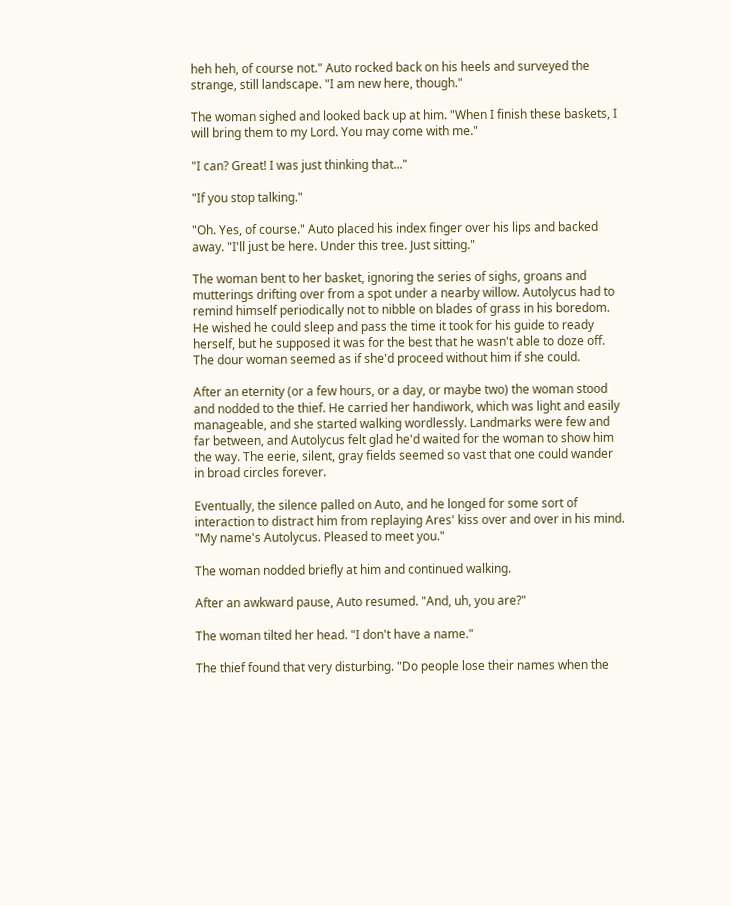heh heh, of course not." Auto rocked back on his heels and surveyed the strange, still landscape. "I am new here, though."

The woman sighed and looked back up at him. "When I finish these baskets, I will bring them to my Lord. You may come with me."

"I can? Great! I was just thinking that..."

"If you stop talking."

"Oh. Yes, of course." Auto placed his index finger over his lips and backed away. "I'll just be here. Under this tree. Just sitting."

The woman bent to her basket, ignoring the series of sighs, groans and mutterings drifting over from a spot under a nearby willow. Autolycus had to remind himself periodically not to nibble on blades of grass in his boredom. He wished he could sleep and pass the time it took for his guide to ready herself, but he supposed it was for the best that he wasn't able to doze off. The dour woman seemed as if she'd proceed without him if she could.

After an eternity (or a few hours, or a day, or maybe two) the woman stood and nodded to the thief. He carried her handiwork, which was light and easily manageable, and she started walking wordlessly. Landmarks were few and far between, and Autolycus felt glad he'd waited for the woman to show him the way. The eerie, silent, gray fields seemed so vast that one could wander in broad circles forever.

Eventually, the silence palled on Auto, and he longed for some sort of interaction to distract him from replaying Ares' kiss over and over in his mind. "My name's Autolycus. Pleased to meet you."

The woman nodded briefly at him and continued walking.

After an awkward pause, Auto resumed. "And, uh, you are?"

The woman tilted her head. "I don't have a name."

The thief found that very disturbing. "Do people lose their names when the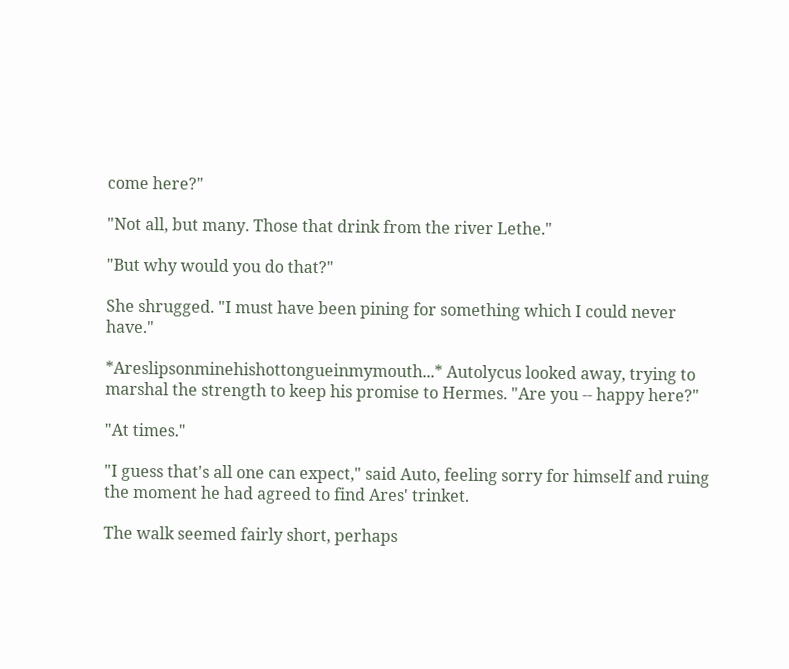come here?"

"Not all, but many. Those that drink from the river Lethe."

"But why would you do that?"

She shrugged. "I must have been pining for something which I could never have."

*Areslipsonminehishottongueinmymouth...* Autolycus looked away, trying to marshal the strength to keep his promise to Hermes. "Are you -- happy here?"

"At times."

"I guess that's all one can expect," said Auto, feeling sorry for himself and ruing the moment he had agreed to find Ares' trinket.

The walk seemed fairly short, perhaps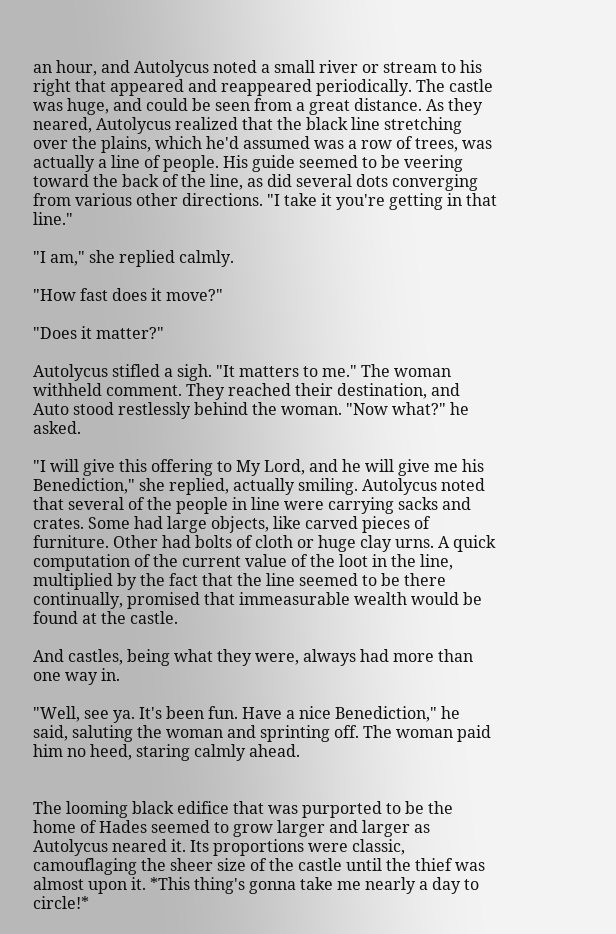an hour, and Autolycus noted a small river or stream to his right that appeared and reappeared periodically. The castle was huge, and could be seen from a great distance. As they neared, Autolycus realized that the black line stretching over the plains, which he'd assumed was a row of trees, was actually a line of people. His guide seemed to be veering toward the back of the line, as did several dots converging from various other directions. "I take it you're getting in that line."

"I am," she replied calmly.

"How fast does it move?"

"Does it matter?"

Autolycus stifled a sigh. "It matters to me." The woman withheld comment. They reached their destination, and Auto stood restlessly behind the woman. "Now what?" he asked.

"I will give this offering to My Lord, and he will give me his Benediction," she replied, actually smiling. Autolycus noted that several of the people in line were carrying sacks and crates. Some had large objects, like carved pieces of furniture. Other had bolts of cloth or huge clay urns. A quick computation of the current value of the loot in the line, multiplied by the fact that the line seemed to be there continually, promised that immeasurable wealth would be found at the castle.

And castles, being what they were, always had more than one way in.

"Well, see ya. It's been fun. Have a nice Benediction," he said, saluting the woman and sprinting off. The woman paid him no heed, staring calmly ahead.


The looming black edifice that was purported to be the home of Hades seemed to grow larger and larger as Autolycus neared it. Its proportions were classic, camouflaging the sheer size of the castle until the thief was almost upon it. *This thing's gonna take me nearly a day to circle!*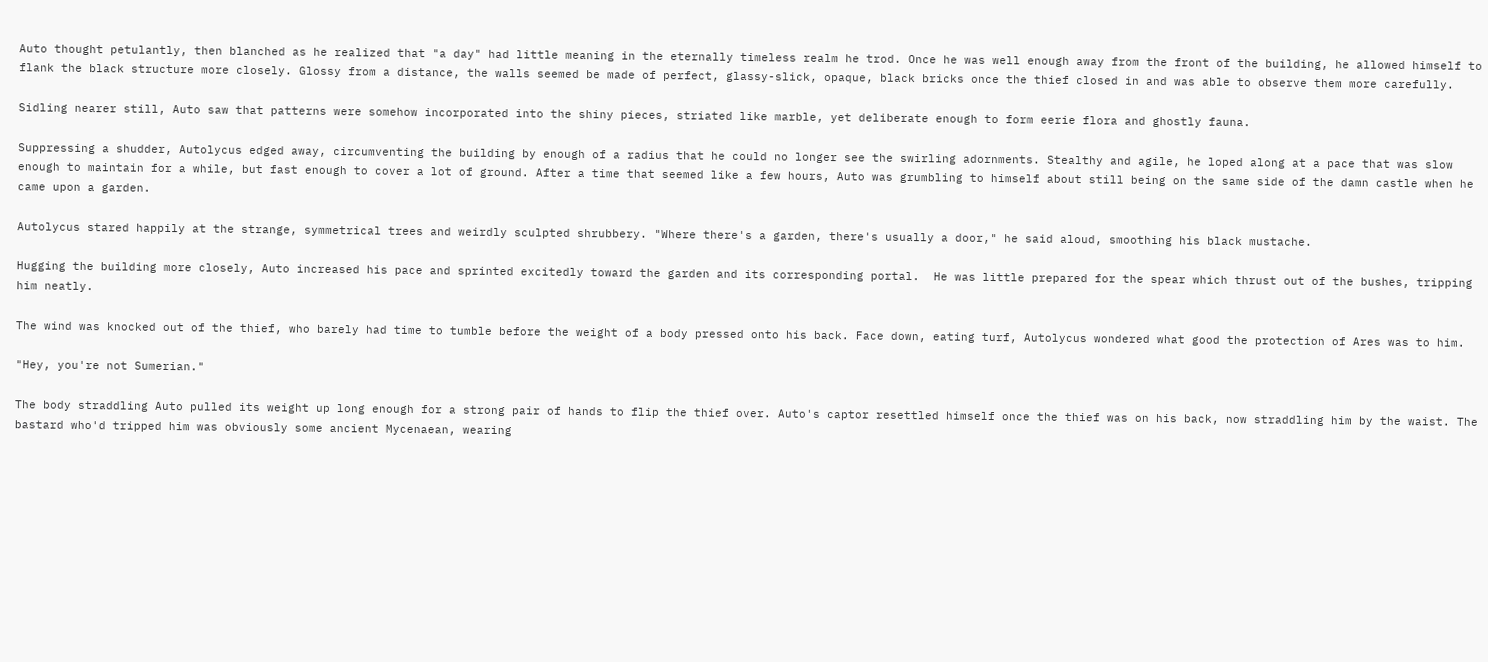Auto thought petulantly, then blanched as he realized that "a day" had little meaning in the eternally timeless realm he trod. Once he was well enough away from the front of the building, he allowed himself to flank the black structure more closely. Glossy from a distance, the walls seemed be made of perfect, glassy-slick, opaque, black bricks once the thief closed in and was able to observe them more carefully.

Sidling nearer still, Auto saw that patterns were somehow incorporated into the shiny pieces, striated like marble, yet deliberate enough to form eerie flora and ghostly fauna.

Suppressing a shudder, Autolycus edged away, circumventing the building by enough of a radius that he could no longer see the swirling adornments. Stealthy and agile, he loped along at a pace that was slow enough to maintain for a while, but fast enough to cover a lot of ground. After a time that seemed like a few hours, Auto was grumbling to himself about still being on the same side of the damn castle when he came upon a garden.

Autolycus stared happily at the strange, symmetrical trees and weirdly sculpted shrubbery. "Where there's a garden, there's usually a door," he said aloud, smoothing his black mustache.

Hugging the building more closely, Auto increased his pace and sprinted excitedly toward the garden and its corresponding portal.  He was little prepared for the spear which thrust out of the bushes, tripping him neatly.

The wind was knocked out of the thief, who barely had time to tumble before the weight of a body pressed onto his back. Face down, eating turf, Autolycus wondered what good the protection of Ares was to him.

"Hey, you're not Sumerian."

The body straddling Auto pulled its weight up long enough for a strong pair of hands to flip the thief over. Auto's captor resettled himself once the thief was on his back, now straddling him by the waist. The bastard who'd tripped him was obviously some ancient Mycenaean, wearing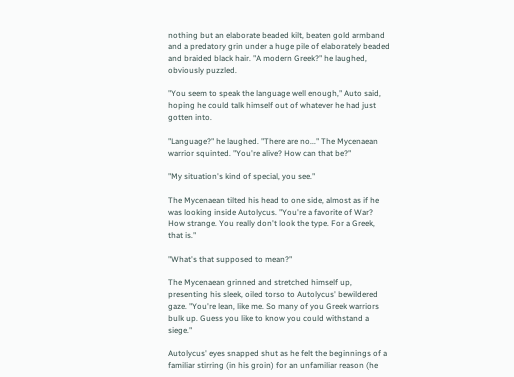nothing but an elaborate beaded kilt, beaten gold armband and a predatory grin under a huge pile of elaborately beaded and braided black hair. "A modern Greek?" he laughed, obviously puzzled.

"You seem to speak the language well enough," Auto said, hoping he could talk himself out of whatever he had just gotten into.

"Language?" he laughed. "There are no..." The Mycenaean warrior squinted. "You're alive? How can that be?"

"My situation's kind of special, you see."

The Mycenaean tilted his head to one side, almost as if he was looking inside Autolycus. "You're a favorite of War? How strange. You really don't look the type. For a Greek, that is."

"What's that supposed to mean?"

The Mycenaean grinned and stretched himself up, presenting his sleek, oiled torso to Autolycus' bewildered gaze. "You're lean, like me. So many of you Greek warriors bulk up. Guess you like to know you could withstand a siege."

Autolycus' eyes snapped shut as he felt the beginnings of a familiar stirring (in his groin) for an unfamiliar reason (he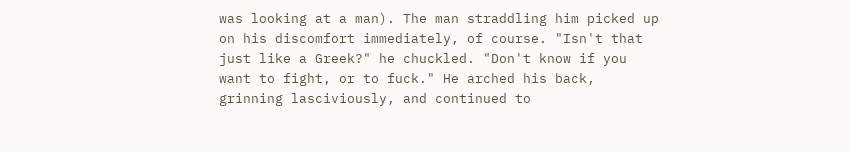was looking at a man). The man straddling him picked up on his discomfort immediately, of course. "Isn't that just like a Greek?" he chuckled. "Don't know if you want to fight, or to fuck." He arched his back, grinning lasciviously, and continued to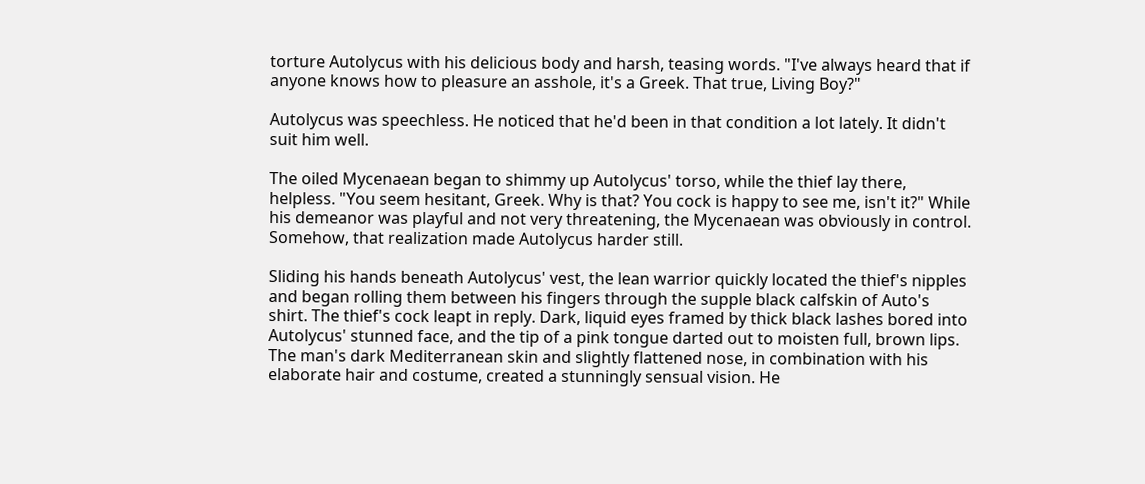torture Autolycus with his delicious body and harsh, teasing words. "I've always heard that if anyone knows how to pleasure an asshole, it's a Greek. That true, Living Boy?"

Autolycus was speechless. He noticed that he'd been in that condition a lot lately. It didn't suit him well.

The oiled Mycenaean began to shimmy up Autolycus' torso, while the thief lay there, helpless. "You seem hesitant, Greek. Why is that? You cock is happy to see me, isn't it?" While his demeanor was playful and not very threatening, the Mycenaean was obviously in control. Somehow, that realization made Autolycus harder still.

Sliding his hands beneath Autolycus' vest, the lean warrior quickly located the thief's nipples and began rolling them between his fingers through the supple black calfskin of Auto's shirt. The thief's cock leapt in reply. Dark, liquid eyes framed by thick black lashes bored into Autolycus' stunned face, and the tip of a pink tongue darted out to moisten full, brown lips. The man's dark Mediterranean skin and slightly flattened nose, in combination with his elaborate hair and costume, created a stunningly sensual vision. He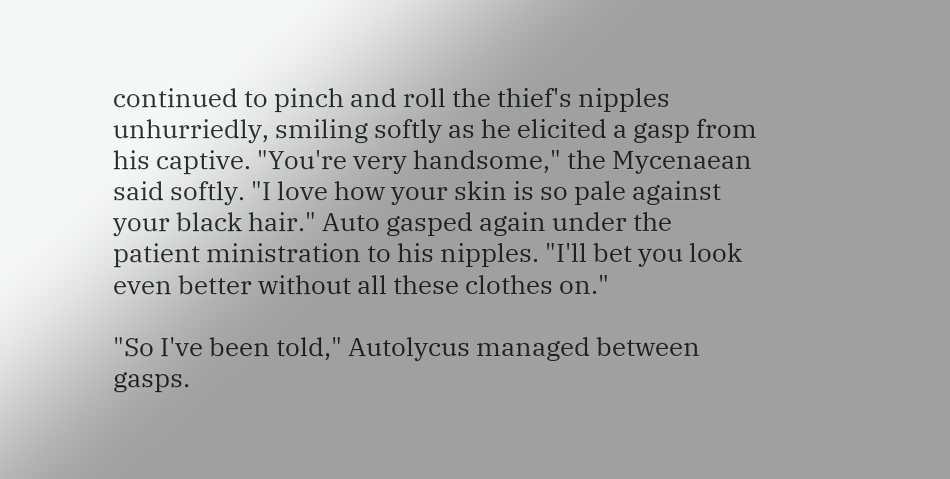continued to pinch and roll the thief's nipples unhurriedly, smiling softly as he elicited a gasp from his captive. "You're very handsome," the Mycenaean said softly. "I love how your skin is so pale against your black hair." Auto gasped again under the patient ministration to his nipples. "I'll bet you look even better without all these clothes on."

"So I've been told," Autolycus managed between gasps.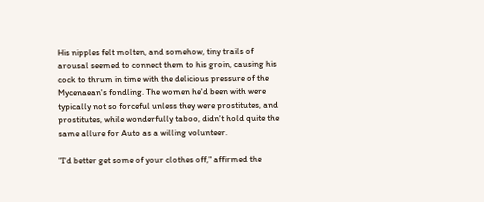His nipples felt molten, and somehow, tiny trails of arousal seemed to connect them to his groin, causing his cock to thrum in time with the delicious pressure of the Mycenaean's fondling. The women he'd been with were typically not so forceful unless they were prostitutes, and prostitutes, while wonderfully taboo, didn't hold quite the same allure for Auto as a willing volunteer.

"I'd better get some of your clothes off," affirmed the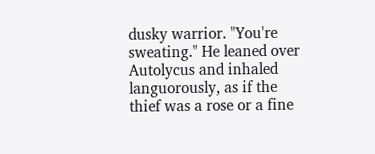dusky warrior. "You're sweating." He leaned over Autolycus and inhaled languorously, as if the thief was a rose or a fine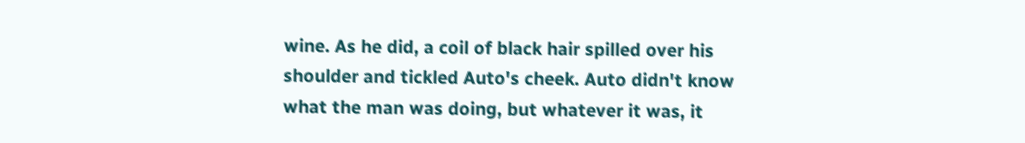wine. As he did, a coil of black hair spilled over his shoulder and tickled Auto's cheek. Auto didn't know what the man was doing, but whatever it was, it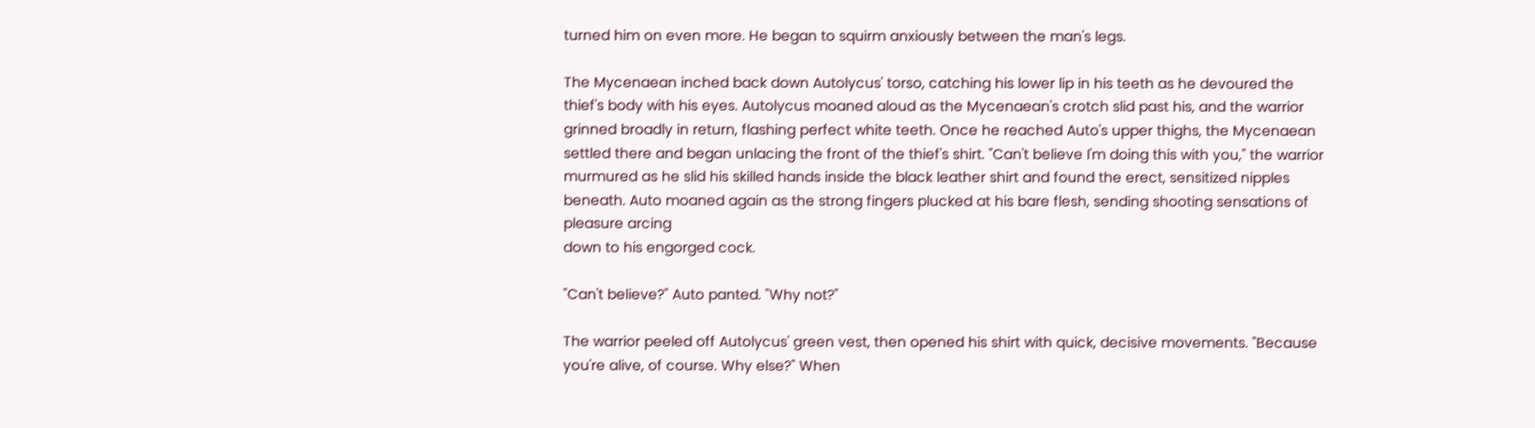turned him on even more. He began to squirm anxiously between the man's legs.

The Mycenaean inched back down Autolycus' torso, catching his lower lip in his teeth as he devoured the thief's body with his eyes. Autolycus moaned aloud as the Mycenaean's crotch slid past his, and the warrior grinned broadly in return, flashing perfect white teeth. Once he reached Auto's upper thighs, the Mycenaean settled there and began unlacing the front of the thief's shirt. "Can't believe I'm doing this with you," the warrior murmured as he slid his skilled hands inside the black leather shirt and found the erect, sensitized nipples beneath. Auto moaned again as the strong fingers plucked at his bare flesh, sending shooting sensations of pleasure arcing
down to his engorged cock.

"Can't believe?" Auto panted. "Why not?"

The warrior peeled off Autolycus' green vest, then opened his shirt with quick, decisive movements. "Because you're alive, of course. Why else?" When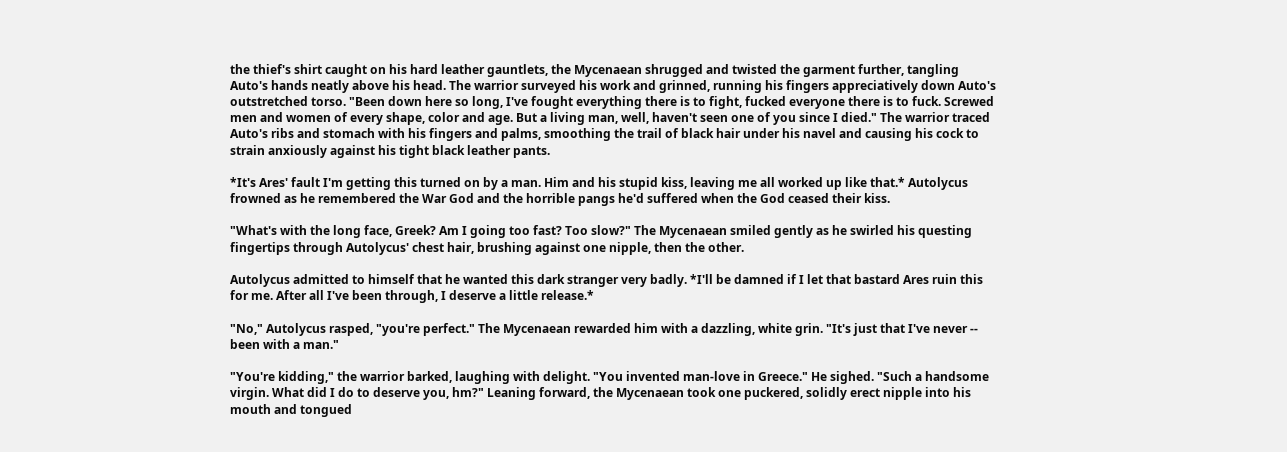the thief's shirt caught on his hard leather gauntlets, the Mycenaean shrugged and twisted the garment further, tangling Auto's hands neatly above his head. The warrior surveyed his work and grinned, running his fingers appreciatively down Auto's outstretched torso. "Been down here so long, I've fought everything there is to fight, fucked everyone there is to fuck. Screwed men and women of every shape, color and age. But a living man, well, haven't seen one of you since I died." The warrior traced Auto's ribs and stomach with his fingers and palms, smoothing the trail of black hair under his navel and causing his cock to strain anxiously against his tight black leather pants.

*It's Ares' fault I'm getting this turned on by a man. Him and his stupid kiss, leaving me all worked up like that.* Autolycus frowned as he remembered the War God and the horrible pangs he'd suffered when the God ceased their kiss.

"What's with the long face, Greek? Am I going too fast? Too slow?" The Mycenaean smiled gently as he swirled his questing fingertips through Autolycus' chest hair, brushing against one nipple, then the other.

Autolycus admitted to himself that he wanted this dark stranger very badly. *I'll be damned if I let that bastard Ares ruin this for me. After all I've been through, I deserve a little release.*

"No," Autolycus rasped, "you're perfect." The Mycenaean rewarded him with a dazzling, white grin. "It's just that I've never -- been with a man."

"You're kidding," the warrior barked, laughing with delight. "You invented man-love in Greece." He sighed. "Such a handsome virgin. What did I do to deserve you, hm?" Leaning forward, the Mycenaean took one puckered, solidly erect nipple into his mouth and tongued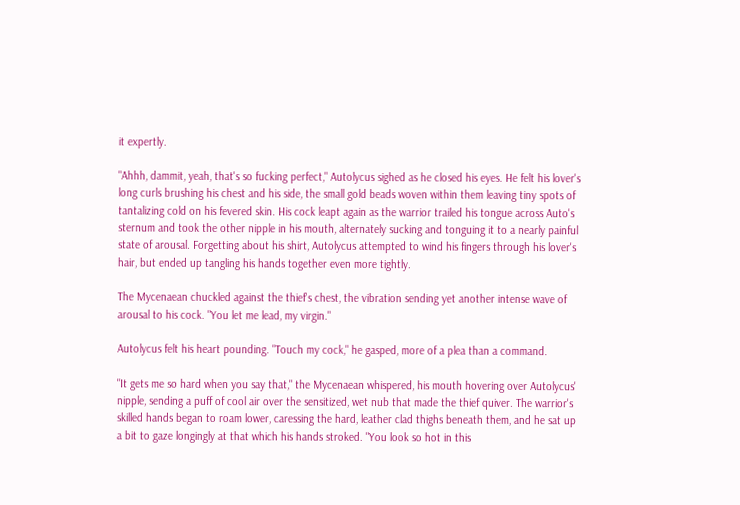it expertly.

"Ahhh, dammit, yeah, that's so fucking perfect," Autolycus sighed as he closed his eyes. He felt his lover's long curls brushing his chest and his side, the small gold beads woven within them leaving tiny spots of tantalizing cold on his fevered skin. His cock leapt again as the warrior trailed his tongue across Auto's sternum and took the other nipple in his mouth, alternately sucking and tonguing it to a nearly painful state of arousal. Forgetting about his shirt, Autolycus attempted to wind his fingers through his lover's hair, but ended up tangling his hands together even more tightly.

The Mycenaean chuckled against the thief's chest, the vibration sending yet another intense wave of arousal to his cock. "You let me lead, my virgin."

Autolycus felt his heart pounding. "Touch my cock," he gasped, more of a plea than a command.

"It gets me so hard when you say that," the Mycenaean whispered, his mouth hovering over Autolycus' nipple, sending a puff of cool air over the sensitized, wet nub that made the thief quiver. The warrior's skilled hands began to roam lower, caressing the hard, leather clad thighs beneath them, and he sat up a bit to gaze longingly at that which his hands stroked. "You look so hot in this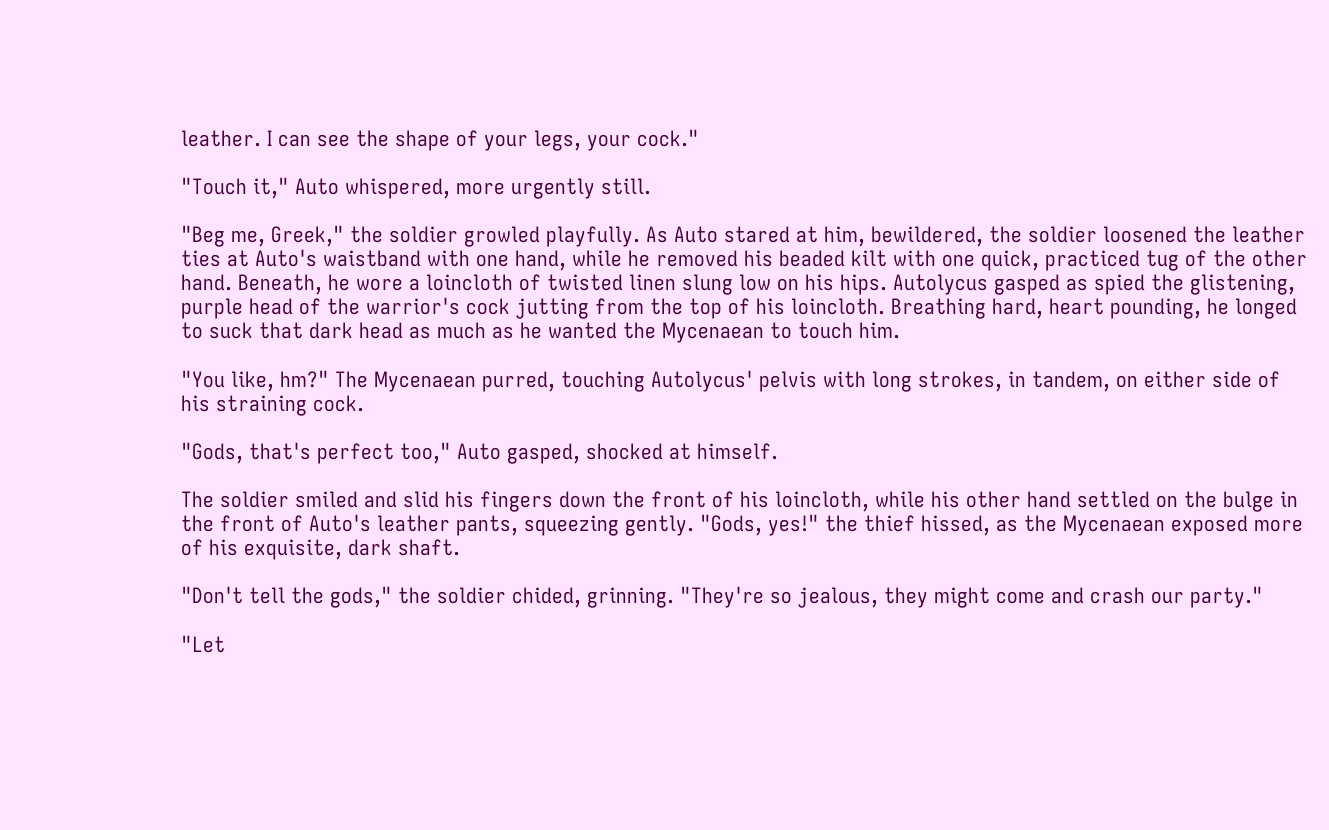leather. I can see the shape of your legs, your cock."

"Touch it," Auto whispered, more urgently still.

"Beg me, Greek," the soldier growled playfully. As Auto stared at him, bewildered, the soldier loosened the leather ties at Auto's waistband with one hand, while he removed his beaded kilt with one quick, practiced tug of the other hand. Beneath, he wore a loincloth of twisted linen slung low on his hips. Autolycus gasped as spied the glistening, purple head of the warrior's cock jutting from the top of his loincloth. Breathing hard, heart pounding, he longed to suck that dark head as much as he wanted the Mycenaean to touch him.

"You like, hm?" The Mycenaean purred, touching Autolycus' pelvis with long strokes, in tandem, on either side of his straining cock.

"Gods, that's perfect too," Auto gasped, shocked at himself.

The soldier smiled and slid his fingers down the front of his loincloth, while his other hand settled on the bulge in the front of Auto's leather pants, squeezing gently. "Gods, yes!" the thief hissed, as the Mycenaean exposed more of his exquisite, dark shaft.

"Don't tell the gods," the soldier chided, grinning. "They're so jealous, they might come and crash our party."

"Let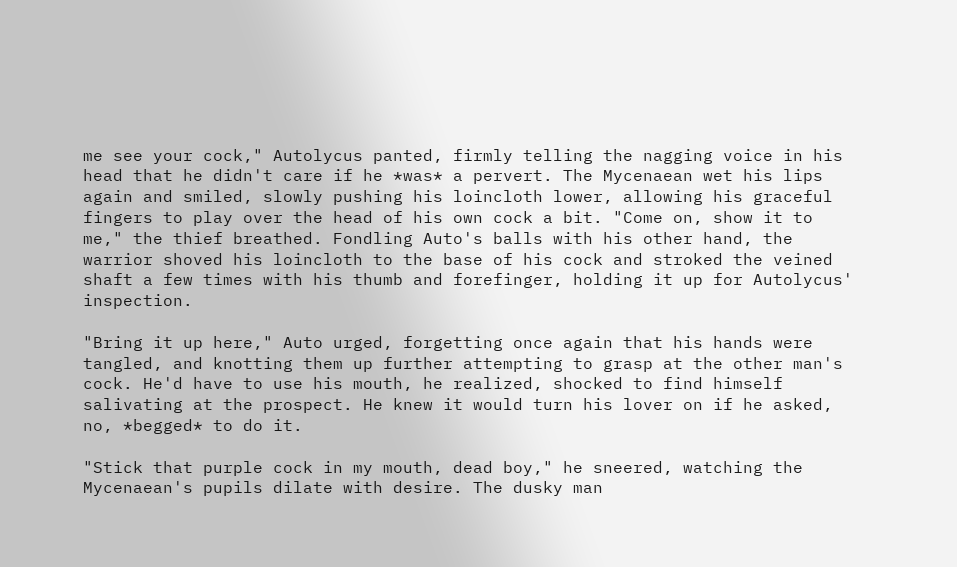me see your cock," Autolycus panted, firmly telling the nagging voice in his head that he didn't care if he *was* a pervert. The Mycenaean wet his lips again and smiled, slowly pushing his loincloth lower, allowing his graceful fingers to play over the head of his own cock a bit. "Come on, show it to me," the thief breathed. Fondling Auto's balls with his other hand, the warrior shoved his loincloth to the base of his cock and stroked the veined shaft a few times with his thumb and forefinger, holding it up for Autolycus' inspection.

"Bring it up here," Auto urged, forgetting once again that his hands were tangled, and knotting them up further attempting to grasp at the other man's cock. He'd have to use his mouth, he realized, shocked to find himself salivating at the prospect. He knew it would turn his lover on if he asked, no, *begged* to do it.

"Stick that purple cock in my mouth, dead boy," he sneered, watching the Mycenaean's pupils dilate with desire. The dusky man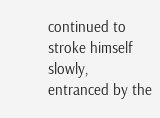continued to stroke himself slowly, entranced by the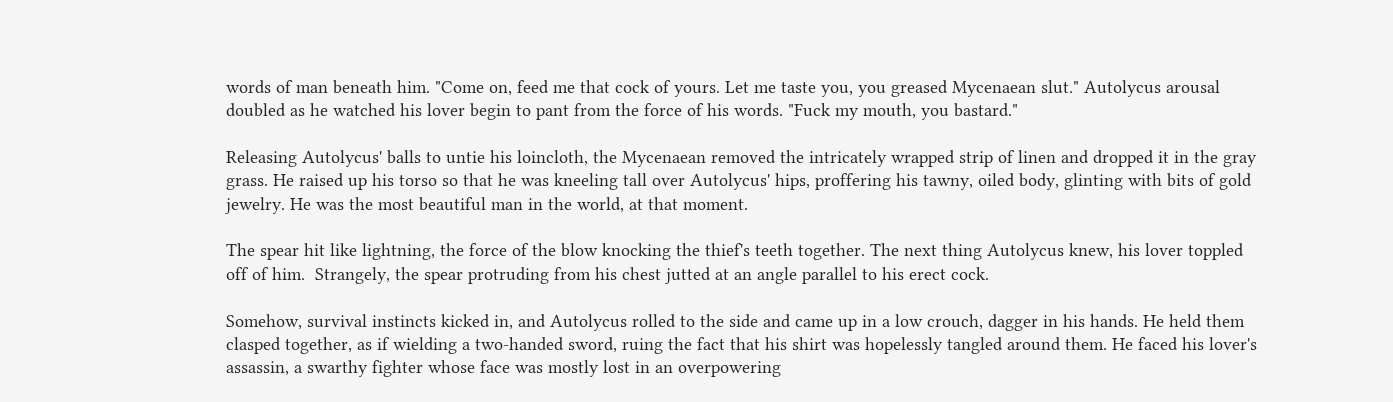words of man beneath him. "Come on, feed me that cock of yours. Let me taste you, you greased Mycenaean slut." Autolycus arousal doubled as he watched his lover begin to pant from the force of his words. "Fuck my mouth, you bastard."

Releasing Autolycus' balls to untie his loincloth, the Mycenaean removed the intricately wrapped strip of linen and dropped it in the gray grass. He raised up his torso so that he was kneeling tall over Autolycus' hips, proffering his tawny, oiled body, glinting with bits of gold jewelry. He was the most beautiful man in the world, at that moment.

The spear hit like lightning, the force of the blow knocking the thief's teeth together. The next thing Autolycus knew, his lover toppled off of him.  Strangely, the spear protruding from his chest jutted at an angle parallel to his erect cock.

Somehow, survival instincts kicked in, and Autolycus rolled to the side and came up in a low crouch, dagger in his hands. He held them clasped together, as if wielding a two-handed sword, ruing the fact that his shirt was hopelessly tangled around them. He faced his lover's assassin, a swarthy fighter whose face was mostly lost in an overpowering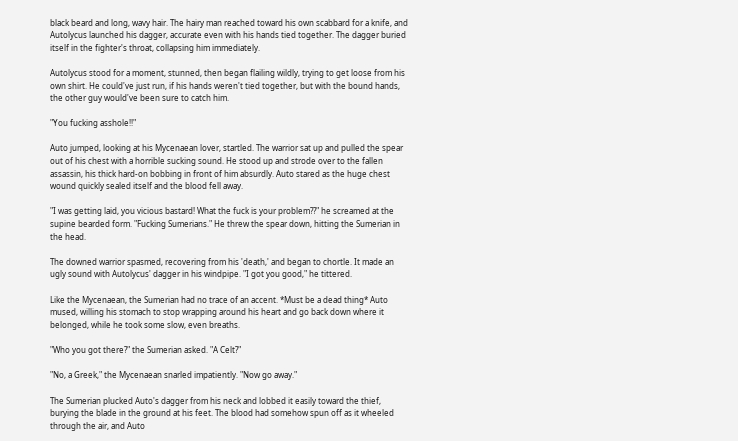black beard and long, wavy hair. The hairy man reached toward his own scabbard for a knife, and Autolycus launched his dagger, accurate even with his hands tied together. The dagger buried itself in the fighter's throat, collapsing him immediately.

Autolycus stood for a moment, stunned, then began flailing wildly, trying to get loose from his own shirt. He could've just run, if his hands weren't tied together, but with the bound hands, the other guy would've been sure to catch him.

"You fucking asshole!!"

Auto jumped, looking at his Mycenaean lover, startled. The warrior sat up and pulled the spear out of his chest with a horrible sucking sound. He stood up and strode over to the fallen assassin, his thick hard-on bobbing in front of him absurdly. Auto stared as the huge chest wound quickly sealed itself and the blood fell away.

"I was getting laid, you vicious bastard! What the fuck is your problem??" he screamed at the supine bearded form. "Fucking Sumerians." He threw the spear down, hitting the Sumerian in the head.

The downed warrior spasmed, recovering from his 'death,' and began to chortle. It made an ugly sound with Autolycus' dagger in his windpipe. "I got you good," he tittered.

Like the Mycenaean, the Sumerian had no trace of an accent. *Must be a dead thing* Auto mused, willing his stomach to stop wrapping around his heart and go back down where it belonged, while he took some slow, even breaths.

"Who you got there?" the Sumerian asked. "A Celt?"

"No, a Greek," the Mycenaean snarled impatiently. "Now go away."

The Sumerian plucked Auto's dagger from his neck and lobbed it easily toward the thief, burying the blade in the ground at his feet. The blood had somehow spun off as it wheeled through the air, and Auto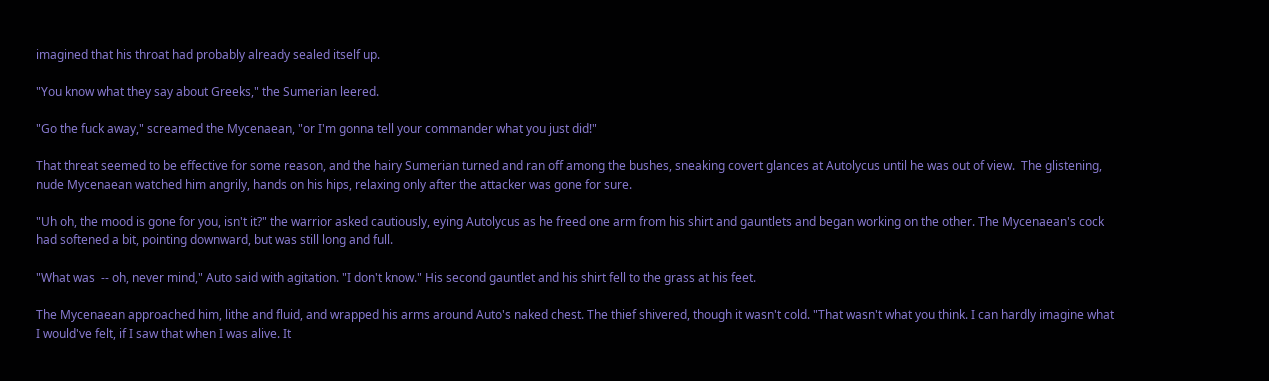imagined that his throat had probably already sealed itself up.

"You know what they say about Greeks," the Sumerian leered.

"Go the fuck away," screamed the Mycenaean, "or I'm gonna tell your commander what you just did!"

That threat seemed to be effective for some reason, and the hairy Sumerian turned and ran off among the bushes, sneaking covert glances at Autolycus until he was out of view.  The glistening, nude Mycenaean watched him angrily, hands on his hips, relaxing only after the attacker was gone for sure.

"Uh oh, the mood is gone for you, isn't it?" the warrior asked cautiously, eying Autolycus as he freed one arm from his shirt and gauntlets and began working on the other. The Mycenaean's cock had softened a bit, pointing downward, but was still long and full.

"What was  -- oh, never mind," Auto said with agitation. "I don't know." His second gauntlet and his shirt fell to the grass at his feet.

The Mycenaean approached him, lithe and fluid, and wrapped his arms around Auto's naked chest. The thief shivered, though it wasn't cold. "That wasn't what you think. I can hardly imagine what I would've felt, if I saw that when I was alive. It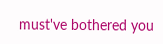must've bothered you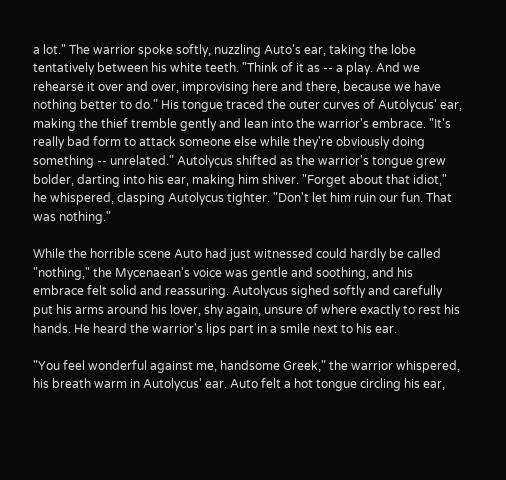a lot." The warrior spoke softly, nuzzling Auto's ear, taking the lobe tentatively between his white teeth. "Think of it as -- a play. And we rehearse it over and over, improvising here and there, because we have nothing better to do." His tongue traced the outer curves of Autolycus' ear, making the thief tremble gently and lean into the warrior's embrace. "It's really bad form to attack someone else while they're obviously doing something -- unrelated." Autolycus shifted as the warrior's tongue grew bolder, darting into his ear, making him shiver. "Forget about that idiot," he whispered, clasping Autolycus tighter. "Don't let him ruin our fun. That was nothing."

While the horrible scene Auto had just witnessed could hardly be called "nothing," the Mycenaean's voice was gentle and soothing, and his embrace felt solid and reassuring. Autolycus sighed softly and carefully put his arms around his lover, shy again, unsure of where exactly to rest his hands. He heard the warrior's lips part in a smile next to his ear.

"You feel wonderful against me, handsome Greek," the warrior whispered, his breath warm in Autolycus' ear. Auto felt a hot tongue circling his ear,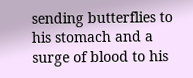sending butterflies to his stomach and a surge of blood to his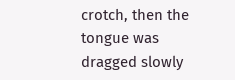crotch, then the tongue was dragged slowly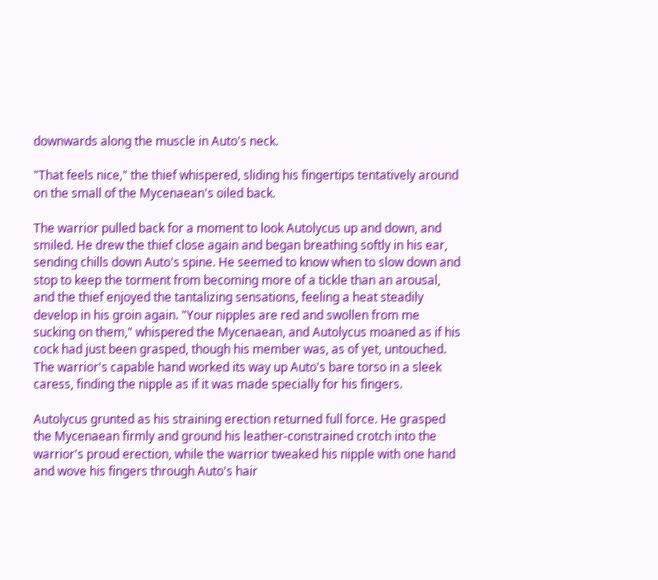downwards along the muscle in Auto's neck.

"That feels nice," the thief whispered, sliding his fingertips tentatively around on the small of the Mycenaean's oiled back.

The warrior pulled back for a moment to look Autolycus up and down, and smiled. He drew the thief close again and began breathing softly in his ear, sending chills down Auto's spine. He seemed to know when to slow down and stop to keep the torment from becoming more of a tickle than an arousal, and the thief enjoyed the tantalizing sensations, feeling a heat steadily develop in his groin again. "Your nipples are red and swollen from me sucking on them," whispered the Mycenaean, and Autolycus moaned as if his cock had just been grasped, though his member was, as of yet, untouched. The warrior's capable hand worked its way up Auto's bare torso in a sleek caress, finding the nipple as if it was made specially for his fingers.

Autolycus grunted as his straining erection returned full force. He grasped the Mycenaean firmly and ground his leather-constrained crotch into the warrior's proud erection, while the warrior tweaked his nipple with one hand and wove his fingers through Auto's hair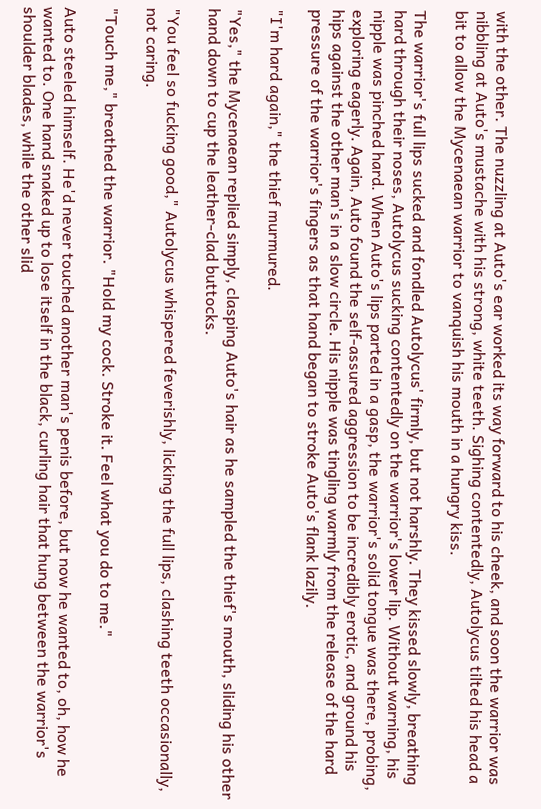with the other. The nuzzling at Auto's ear worked its way forward to his cheek, and soon the warrior was nibbling at Auto's mustache with his strong, white teeth. Sighing contentedly, Autolycus tilted his head a bit to allow the Mycenaean warrior to vanquish his mouth in a hungry kiss.

The warrior's full lips sucked and fondled Autolycus' firmly, but not harshly. They kissed slowly, breathing hard through their noses, Autolycus sucking contentedly on the warrior's lower lip. Without warning, his nipple was pinched hard. When Auto's lips parted in a gasp, the warrior's solid tongue was there, probing, exploring eagerly. Again, Auto found the self-assured aggression to be incredibly erotic, and ground his hips against the other man's in a slow circle. His nipple was tingling warmly from the release of the hard pressure of the warrior's fingers as that hand began to stroke Auto's flank lazily.

"I'm hard again," the thief murmured.

"Yes," the Mycenaean replied simply, clasping Auto's hair as he sampled the thief's mouth, sliding his other hand down to cup the leather-clad buttocks.

"You feel so fucking good," Autolycus whispered feverishly, licking the full lips, clashing teeth occasionally, not caring.

"Touch me," breathed the warrior. "Hold my cock. Stroke it. Feel what you do to me."

Auto steeled himself. He'd never touched another man's penis before, but now he wanted to, oh, how he wanted to. One hand snaked up to lose itself in the black, curling hair that hung between the warrior's shoulder blades, while the other slid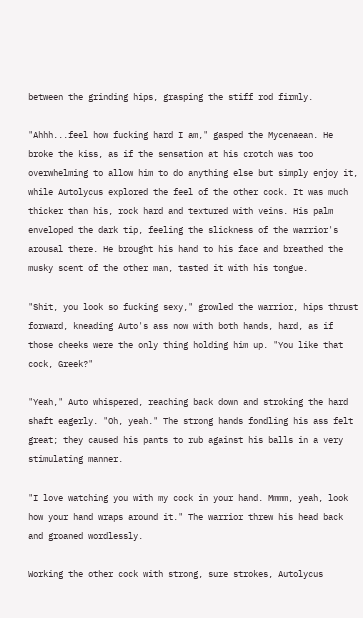between the grinding hips, grasping the stiff rod firmly.

"Ahhh...feel how fucking hard I am," gasped the Mycenaean. He broke the kiss, as if the sensation at his crotch was too overwhelming to allow him to do anything else but simply enjoy it, while Autolycus explored the feel of the other cock. It was much thicker than his, rock hard and textured with veins. His palm enveloped the dark tip, feeling the slickness of the warrior's arousal there. He brought his hand to his face and breathed the musky scent of the other man, tasted it with his tongue.

"Shit, you look so fucking sexy," growled the warrior, hips thrust forward, kneading Auto's ass now with both hands, hard, as if those cheeks were the only thing holding him up. "You like that cock, Greek?"

"Yeah," Auto whispered, reaching back down and stroking the hard shaft eagerly. "Oh, yeah." The strong hands fondling his ass felt great; they caused his pants to rub against his balls in a very stimulating manner.

"I love watching you with my cock in your hand. Mmmm, yeah, look how your hand wraps around it." The warrior threw his head back and groaned wordlessly.

Working the other cock with strong, sure strokes, Autolycus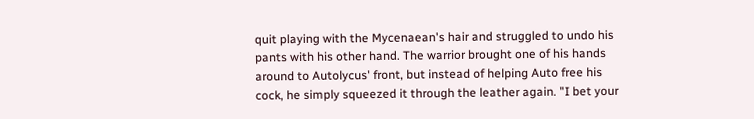quit playing with the Mycenaean's hair and struggled to undo his pants with his other hand. The warrior brought one of his hands around to Autolycus' front, but instead of helping Auto free his cock, he simply squeezed it through the leather again. "I bet your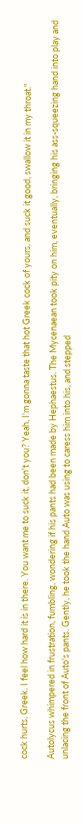cock hurts, Greek. I feel how hard it is in there. You want me to suck it, don't you? Yeah, I'm gonna taste that hot Greek cock of yours, and suck it good, swallow it in my throat."

Autolycus whimpered in frustration, fumbling, wondering if his pants had been made by Hephaestus. The Mycenaean took pity on him, eventually, bringing his ass-squeezing hand into play and unlacing the front of Auto's pants. Gently, he took the hand Auto was using to caress him into his, and stepped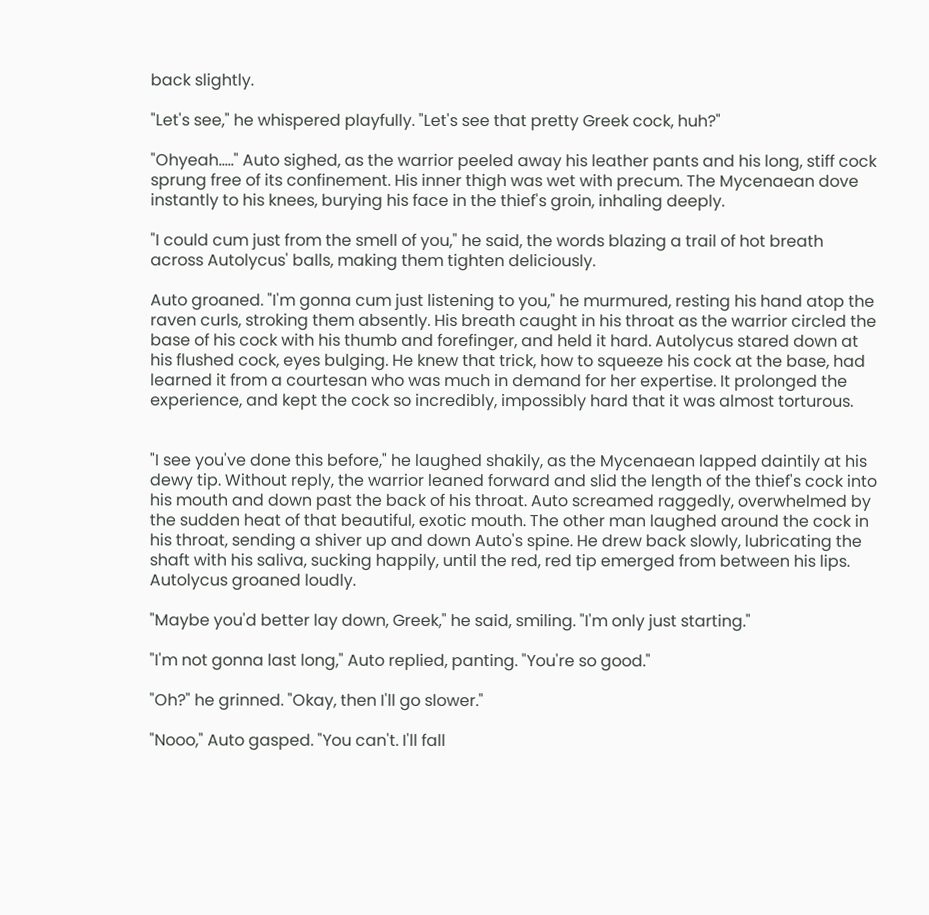back slightly.

"Let's see," he whispered playfully. "Let's see that pretty Greek cock, huh?"

"Ohyeah....." Auto sighed, as the warrior peeled away his leather pants and his long, stiff cock sprung free of its confinement. His inner thigh was wet with precum. The Mycenaean dove instantly to his knees, burying his face in the thief's groin, inhaling deeply.

"I could cum just from the smell of you," he said, the words blazing a trail of hot breath across Autolycus' balls, making them tighten deliciously.

Auto groaned. "I'm gonna cum just listening to you," he murmured, resting his hand atop the raven curls, stroking them absently. His breath caught in his throat as the warrior circled the base of his cock with his thumb and forefinger, and held it hard. Autolycus stared down at his flushed cock, eyes bulging. He knew that trick, how to squeeze his cock at the base, had learned it from a courtesan who was much in demand for her expertise. It prolonged the experience, and kept the cock so incredibly, impossibly hard that it was almost torturous.


"I see you've done this before," he laughed shakily, as the Mycenaean lapped daintily at his dewy tip. Without reply, the warrior leaned forward and slid the length of the thief's cock into his mouth and down past the back of his throat. Auto screamed raggedly, overwhelmed by the sudden heat of that beautiful, exotic mouth. The other man laughed around the cock in his throat, sending a shiver up and down Auto's spine. He drew back slowly, lubricating the shaft with his saliva, sucking happily, until the red, red tip emerged from between his lips. Autolycus groaned loudly.

"Maybe you'd better lay down, Greek," he said, smiling. "I'm only just starting."

"I'm not gonna last long," Auto replied, panting. "You're so good."

"Oh?" he grinned. "Okay, then I'll go slower."

"Nooo," Auto gasped. "You can't. I'll fall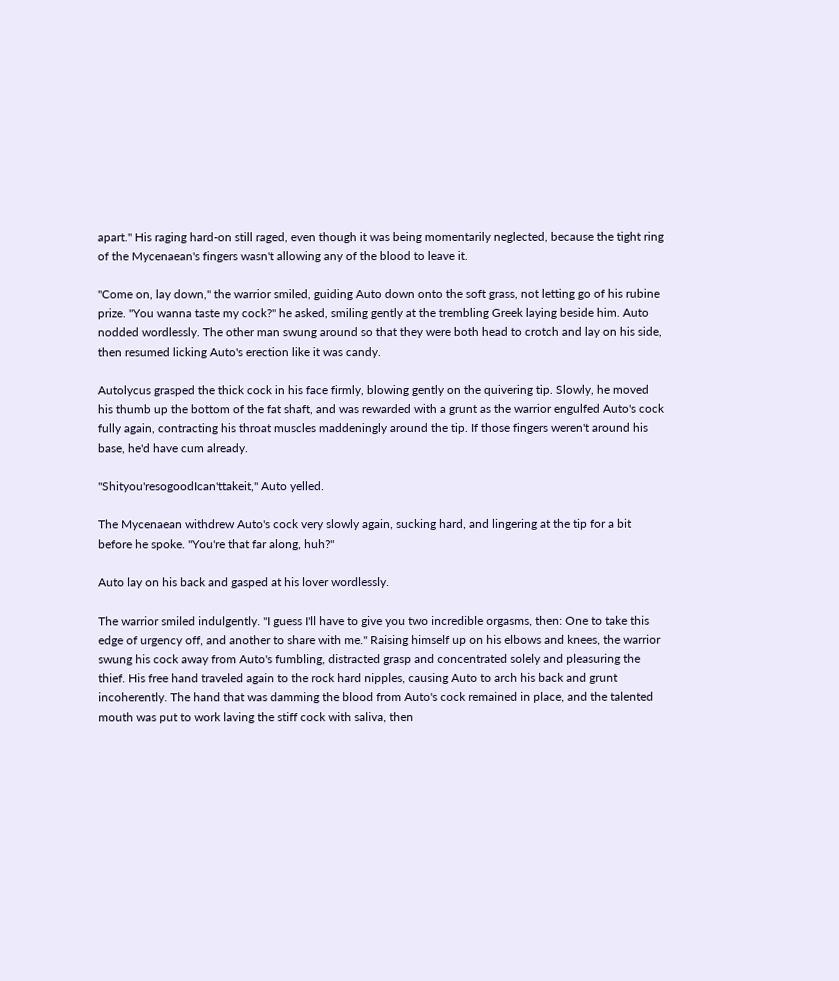apart." His raging hard-on still raged, even though it was being momentarily neglected, because the tight ring of the Mycenaean's fingers wasn't allowing any of the blood to leave it.

"Come on, lay down," the warrior smiled, guiding Auto down onto the soft grass, not letting go of his rubine prize. "You wanna taste my cock?" he asked, smiling gently at the trembling Greek laying beside him. Auto nodded wordlessly. The other man swung around so that they were both head to crotch and lay on his side, then resumed licking Auto's erection like it was candy.

Autolycus grasped the thick cock in his face firmly, blowing gently on the quivering tip. Slowly, he moved his thumb up the bottom of the fat shaft, and was rewarded with a grunt as the warrior engulfed Auto's cock fully again, contracting his throat muscles maddeningly around the tip. If those fingers weren't around his base, he'd have cum already.

"Shityou'resogoodIcan'ttakeit," Auto yelled.

The Mycenaean withdrew Auto's cock very slowly again, sucking hard, and lingering at the tip for a bit before he spoke. "You're that far along, huh?"

Auto lay on his back and gasped at his lover wordlessly.

The warrior smiled indulgently. "I guess I'll have to give you two incredible orgasms, then: One to take this edge of urgency off, and another to share with me." Raising himself up on his elbows and knees, the warrior swung his cock away from Auto's fumbling, distracted grasp and concentrated solely and pleasuring the thief. His free hand traveled again to the rock hard nipples, causing Auto to arch his back and grunt incoherently. The hand that was damming the blood from Auto's cock remained in place, and the talented mouth was put to work laving the stiff cock with saliva, then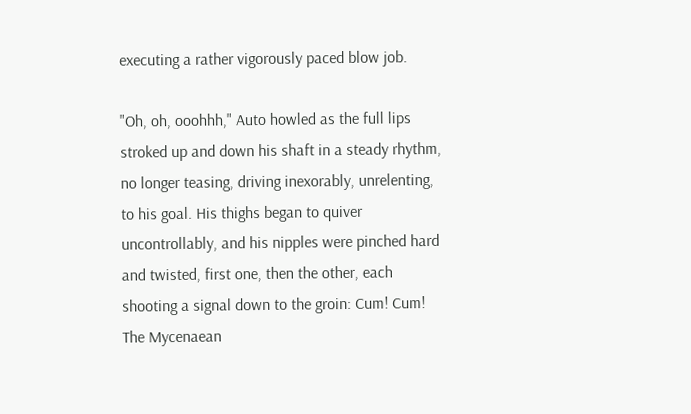executing a rather vigorously paced blow job.

"Oh, oh, ooohhh," Auto howled as the full lips stroked up and down his shaft in a steady rhythm, no longer teasing, driving inexorably, unrelenting, to his goal. His thighs began to quiver uncontrollably, and his nipples were pinched hard and twisted, first one, then the other, each shooting a signal down to the groin: Cum! Cum! The Mycenaean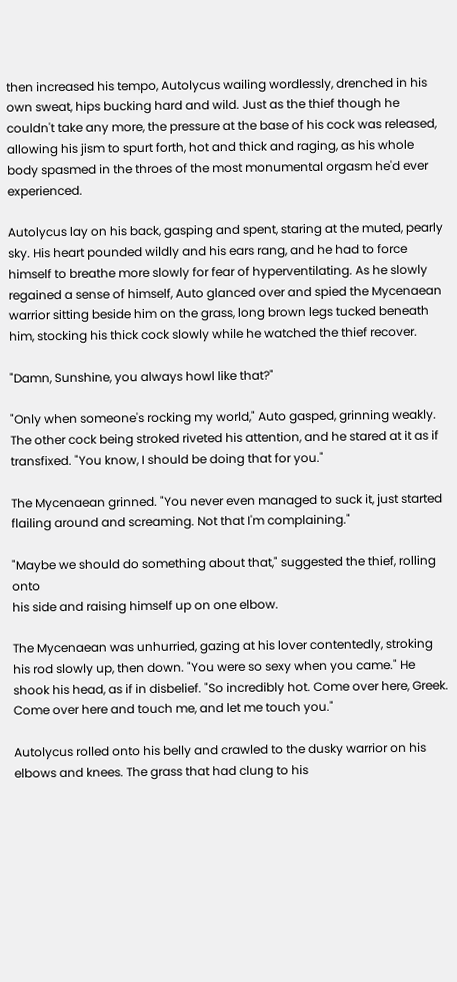then increased his tempo, Autolycus wailing wordlessly, drenched in his own sweat, hips bucking hard and wild. Just as the thief though he couldn't take any more, the pressure at the base of his cock was released, allowing his jism to spurt forth, hot and thick and raging, as his whole body spasmed in the throes of the most monumental orgasm he'd ever experienced.

Autolycus lay on his back, gasping and spent, staring at the muted, pearly sky. His heart pounded wildly and his ears rang, and he had to force himself to breathe more slowly for fear of hyperventilating. As he slowly regained a sense of himself, Auto glanced over and spied the Mycenaean warrior sitting beside him on the grass, long brown legs tucked beneath him, stocking his thick cock slowly while he watched the thief recover.

"Damn, Sunshine, you always howl like that?"

"Only when someone's rocking my world," Auto gasped, grinning weakly. The other cock being stroked riveted his attention, and he stared at it as if transfixed. "You know, I should be doing that for you."

The Mycenaean grinned. "You never even managed to suck it, just started flailing around and screaming. Not that I'm complaining."

"Maybe we should do something about that," suggested the thief, rolling onto
his side and raising himself up on one elbow.

The Mycenaean was unhurried, gazing at his lover contentedly, stroking his rod slowly up, then down. "You were so sexy when you came." He shook his head, as if in disbelief. "So incredibly hot. Come over here, Greek. Come over here and touch me, and let me touch you."

Autolycus rolled onto his belly and crawled to the dusky warrior on his elbows and knees. The grass that had clung to his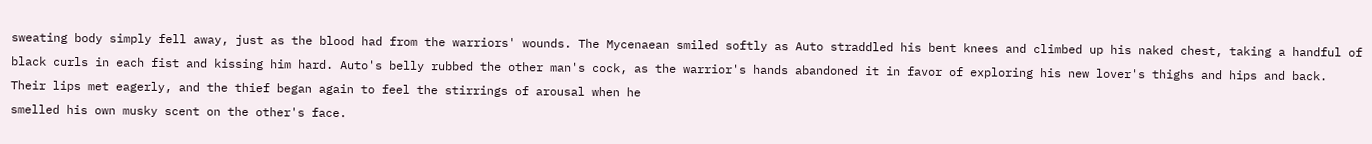sweating body simply fell away, just as the blood had from the warriors' wounds. The Mycenaean smiled softly as Auto straddled his bent knees and climbed up his naked chest, taking a handful of black curls in each fist and kissing him hard. Auto's belly rubbed the other man's cock, as the warrior's hands abandoned it in favor of exploring his new lover's thighs and hips and back. Their lips met eagerly, and the thief began again to feel the stirrings of arousal when he
smelled his own musky scent on the other's face.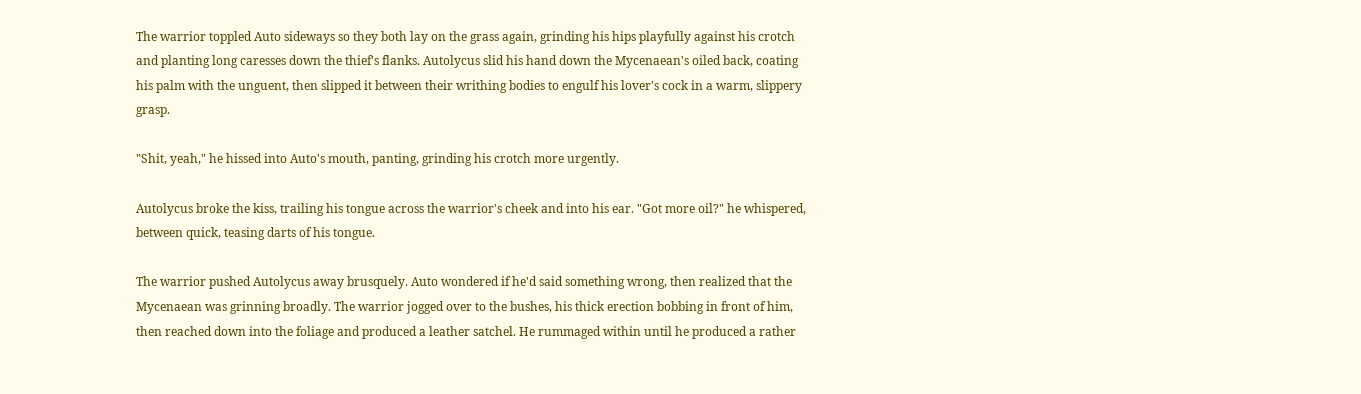The warrior toppled Auto sideways so they both lay on the grass again, grinding his hips playfully against his crotch and planting long caresses down the thief's flanks. Autolycus slid his hand down the Mycenaean's oiled back, coating his palm with the unguent, then slipped it between their writhing bodies to engulf his lover's cock in a warm, slippery grasp.

"Shit, yeah," he hissed into Auto's mouth, panting, grinding his crotch more urgently.

Autolycus broke the kiss, trailing his tongue across the warrior's cheek and into his ear. "Got more oil?" he whispered, between quick, teasing darts of his tongue.

The warrior pushed Autolycus away brusquely. Auto wondered if he'd said something wrong, then realized that the Mycenaean was grinning broadly. The warrior jogged over to the bushes, his thick erection bobbing in front of him, then reached down into the foliage and produced a leather satchel. He rummaged within until he produced a rather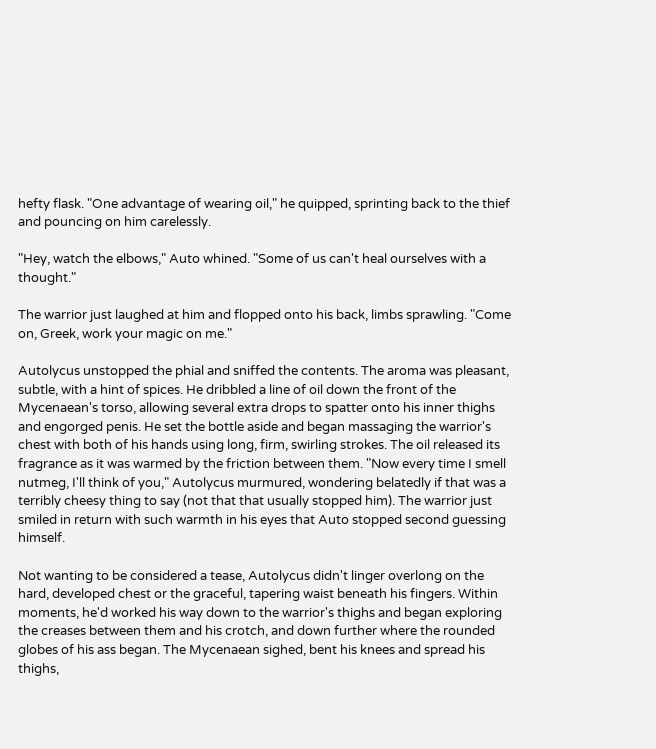hefty flask. "One advantage of wearing oil," he quipped, sprinting back to the thief and pouncing on him carelessly.

"Hey, watch the elbows," Auto whined. "Some of us can't heal ourselves with a thought."

The warrior just laughed at him and flopped onto his back, limbs sprawling. "Come on, Greek, work your magic on me."

Autolycus unstopped the phial and sniffed the contents. The aroma was pleasant, subtle, with a hint of spices. He dribbled a line of oil down the front of the Mycenaean's torso, allowing several extra drops to spatter onto his inner thighs and engorged penis. He set the bottle aside and began massaging the warrior's chest with both of his hands using long, firm, swirling strokes. The oil released its fragrance as it was warmed by the friction between them. "Now every time I smell nutmeg, I'll think of you," Autolycus murmured, wondering belatedly if that was a terribly cheesy thing to say (not that that usually stopped him). The warrior just smiled in return with such warmth in his eyes that Auto stopped second guessing himself.

Not wanting to be considered a tease, Autolycus didn't linger overlong on the hard, developed chest or the graceful, tapering waist beneath his fingers. Within moments, he'd worked his way down to the warrior's thighs and began exploring the creases between them and his crotch, and down further where the rounded globes of his ass began. The Mycenaean sighed, bent his knees and spread his thighs,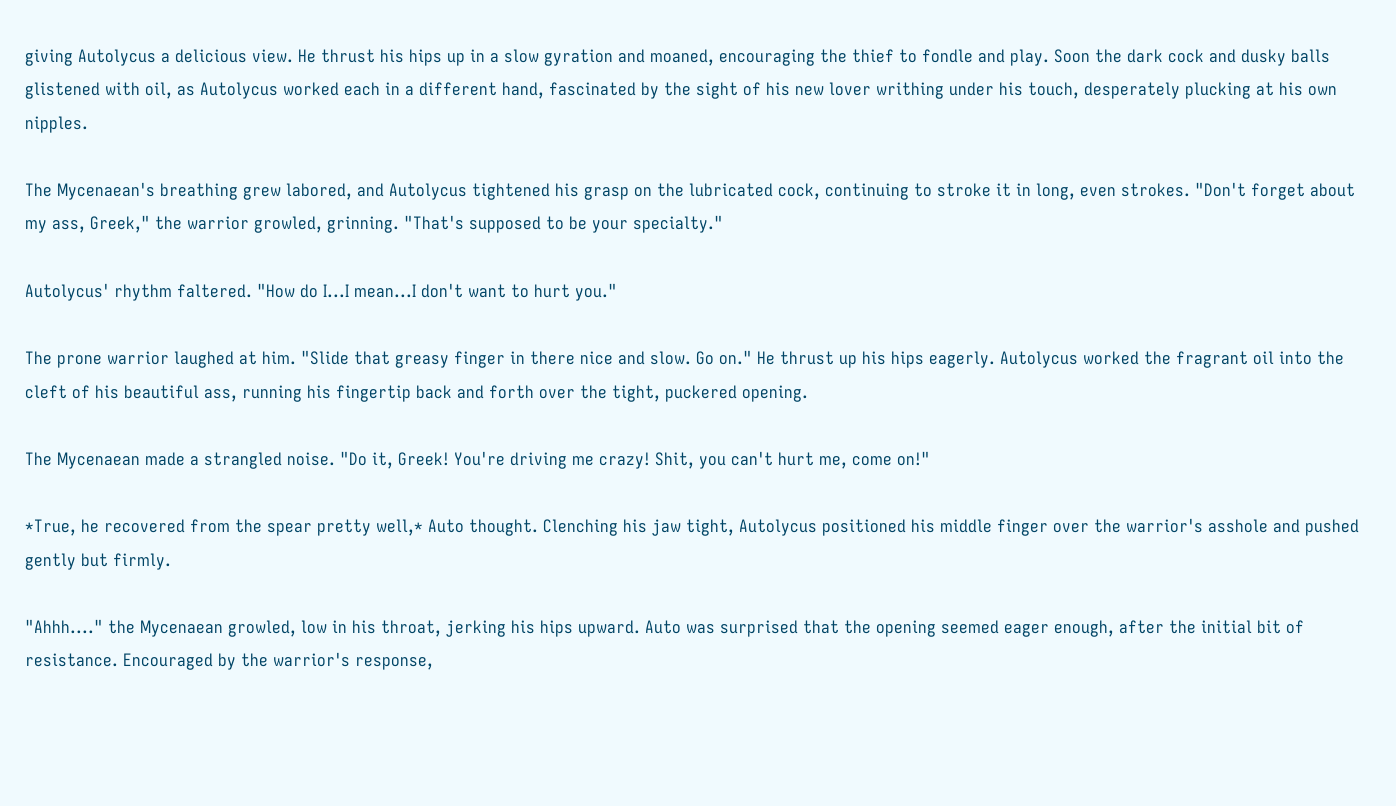giving Autolycus a delicious view. He thrust his hips up in a slow gyration and moaned, encouraging the thief to fondle and play. Soon the dark cock and dusky balls glistened with oil, as Autolycus worked each in a different hand, fascinated by the sight of his new lover writhing under his touch, desperately plucking at his own nipples.

The Mycenaean's breathing grew labored, and Autolycus tightened his grasp on the lubricated cock, continuing to stroke it in long, even strokes. "Don't forget about my ass, Greek," the warrior growled, grinning. "That's supposed to be your specialty."

Autolycus' rhythm faltered. "How do I...I mean...I don't want to hurt you."

The prone warrior laughed at him. "Slide that greasy finger in there nice and slow. Go on." He thrust up his hips eagerly. Autolycus worked the fragrant oil into the cleft of his beautiful ass, running his fingertip back and forth over the tight, puckered opening.

The Mycenaean made a strangled noise. "Do it, Greek! You're driving me crazy! Shit, you can't hurt me, come on!"

*True, he recovered from the spear pretty well,* Auto thought. Clenching his jaw tight, Autolycus positioned his middle finger over the warrior's asshole and pushed gently but firmly.

"Ahhh...." the Mycenaean growled, low in his throat, jerking his hips upward. Auto was surprised that the opening seemed eager enough, after the initial bit of resistance. Encouraged by the warrior's response,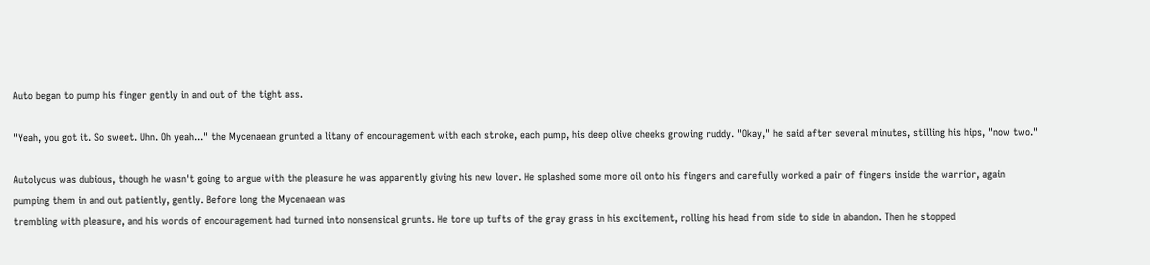Auto began to pump his finger gently in and out of the tight ass.

"Yeah, you got it. So sweet. Uhn. Oh yeah..." the Mycenaean grunted a litany of encouragement with each stroke, each pump, his deep olive cheeks growing ruddy. "Okay," he said after several minutes, stilling his hips, "now two."

Autolycus was dubious, though he wasn't going to argue with the pleasure he was apparently giving his new lover. He splashed some more oil onto his fingers and carefully worked a pair of fingers inside the warrior, again pumping them in and out patiently, gently. Before long the Mycenaean was
trembling with pleasure, and his words of encouragement had turned into nonsensical grunts. He tore up tufts of the gray grass in his excitement, rolling his head from side to side in abandon. Then he stopped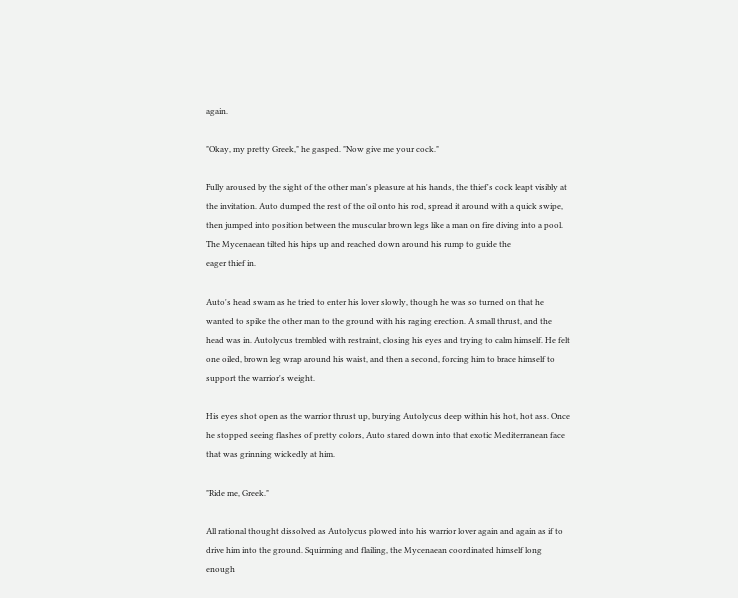again.

"Okay, my pretty Greek," he gasped. "Now give me your cock."

Fully aroused by the sight of the other man's pleasure at his hands, the thief's cock leapt visibly at the invitation. Auto dumped the rest of the oil onto his rod, spread it around with a quick swipe, then jumped into position between the muscular brown legs like a man on fire diving into a pool. The Mycenaean tilted his hips up and reached down around his rump to guide the
eager thief in.

Auto's head swam as he tried to enter his lover slowly, though he was so turned on that he wanted to spike the other man to the ground with his raging erection. A small thrust, and the head was in. Autolycus trembled with restraint, closing his eyes and trying to calm himself. He felt one oiled, brown leg wrap around his waist, and then a second, forcing him to brace himself to support the warrior's weight.

His eyes shot open as the warrior thrust up, burying Autolycus deep within his hot, hot ass. Once he stopped seeing flashes of pretty colors, Auto stared down into that exotic Mediterranean face that was grinning wickedly at him.

"Ride me, Greek."

All rational thought dissolved as Autolycus plowed into his warrior lover again and again as if to drive him into the ground. Squirming and flailing, the Mycenaean coordinated himself long enough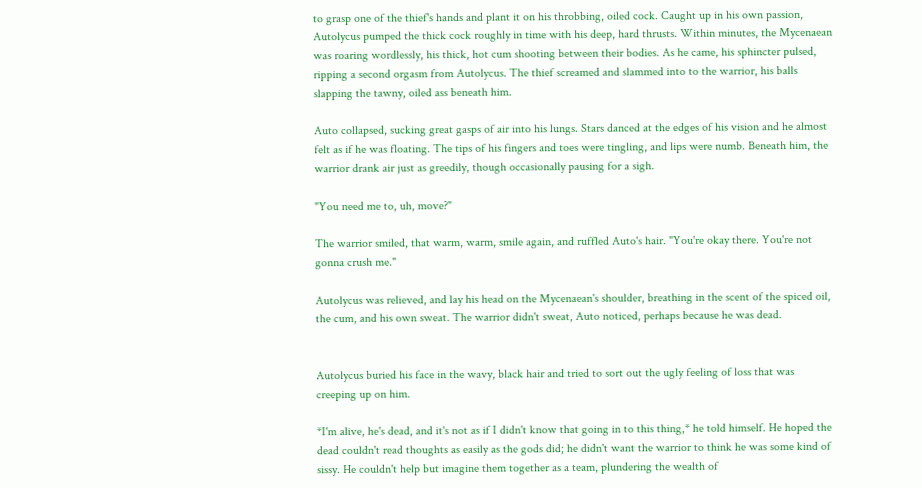to grasp one of the thief's hands and plant it on his throbbing, oiled cock. Caught up in his own passion, Autolycus pumped the thick cock roughly in time with his deep, hard thrusts. Within minutes, the Mycenaean was roaring wordlessly, his thick, hot cum shooting between their bodies. As he came, his sphincter pulsed, ripping a second orgasm from Autolycus. The thief screamed and slammed into to the warrior, his balls slapping the tawny, oiled ass beneath him.

Auto collapsed, sucking great gasps of air into his lungs. Stars danced at the edges of his vision and he almost felt as if he was floating. The tips of his fingers and toes were tingling, and lips were numb. Beneath him, the warrior drank air just as greedily, though occasionally pausing for a sigh.

"You need me to, uh, move?"

The warrior smiled, that warm, warm, smile again, and ruffled Auto's hair. "You're okay there. You're not gonna crush me."

Autolycus was relieved, and lay his head on the Mycenaean's shoulder, breathing in the scent of the spiced oil, the cum, and his own sweat. The warrior didn't sweat, Auto noticed, perhaps because he was dead.


Autolycus buried his face in the wavy, black hair and tried to sort out the ugly feeling of loss that was creeping up on him.

*I'm alive, he's dead, and it's not as if I didn't know that going in to this thing,* he told himself. He hoped the dead couldn't read thoughts as easily as the gods did; he didn't want the warrior to think he was some kind of sissy. He couldn't help but imagine them together as a team, plundering the wealth of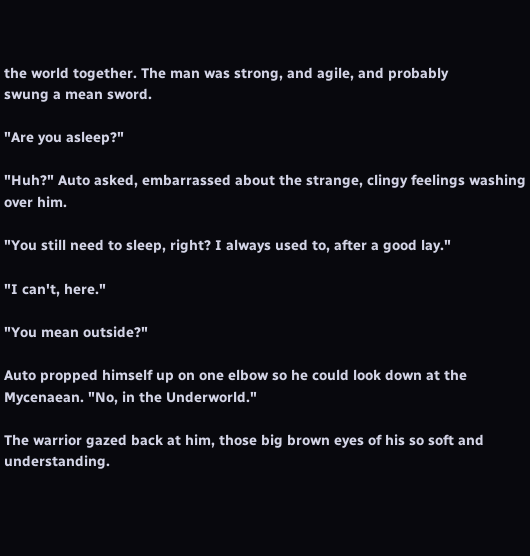the world together. The man was strong, and agile, and probably
swung a mean sword.

"Are you asleep?"

"Huh?" Auto asked, embarrassed about the strange, clingy feelings washing over him.

"You still need to sleep, right? I always used to, after a good lay."

"I can't, here."

"You mean outside?"

Auto propped himself up on one elbow so he could look down at the Mycenaean. "No, in the Underworld."

The warrior gazed back at him, those big brown eyes of his so soft and understanding.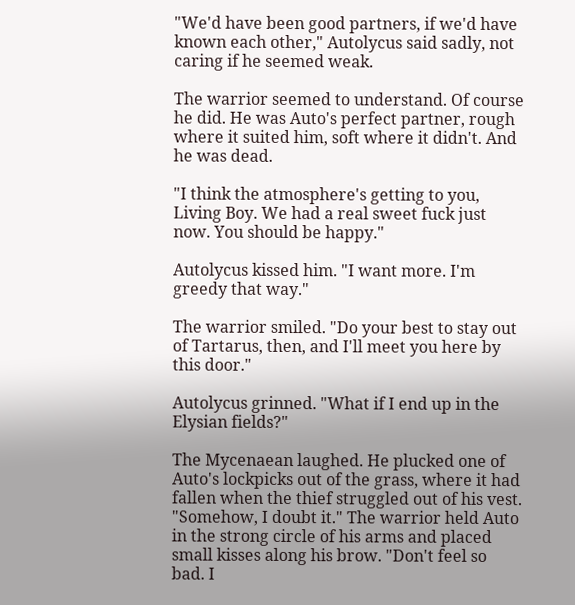"We'd have been good partners, if we'd have known each other," Autolycus said sadly, not caring if he seemed weak.

The warrior seemed to understand. Of course he did. He was Auto's perfect partner, rough where it suited him, soft where it didn't. And he was dead.

"I think the atmosphere's getting to you, Living Boy. We had a real sweet fuck just now. You should be happy."

Autolycus kissed him. "I want more. I'm greedy that way."

The warrior smiled. "Do your best to stay out of Tartarus, then, and I'll meet you here by this door."

Autolycus grinned. "What if I end up in the Elysian fields?"

The Mycenaean laughed. He plucked one of Auto's lockpicks out of the grass, where it had fallen when the thief struggled out of his vest. "Somehow, I doubt it." The warrior held Auto in the strong circle of his arms and placed small kisses along his brow. "Don't feel so bad. I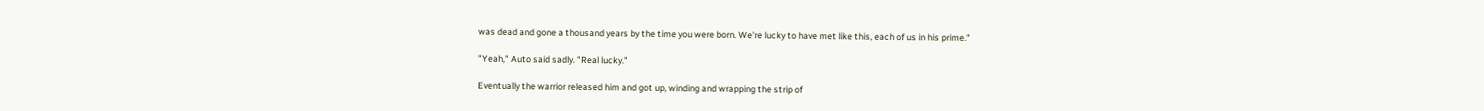was dead and gone a thousand years by the time you were born. We're lucky to have met like this, each of us in his prime."

"Yeah," Auto said sadly. "Real lucky."

Eventually the warrior released him and got up, winding and wrapping the strip of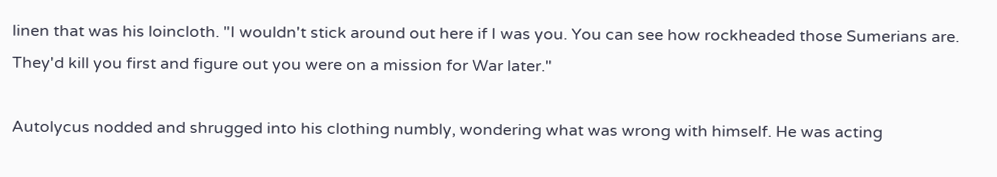linen that was his loincloth. "I wouldn't stick around out here if I was you. You can see how rockheaded those Sumerians are. They'd kill you first and figure out you were on a mission for War later."

Autolycus nodded and shrugged into his clothing numbly, wondering what was wrong with himself. He was acting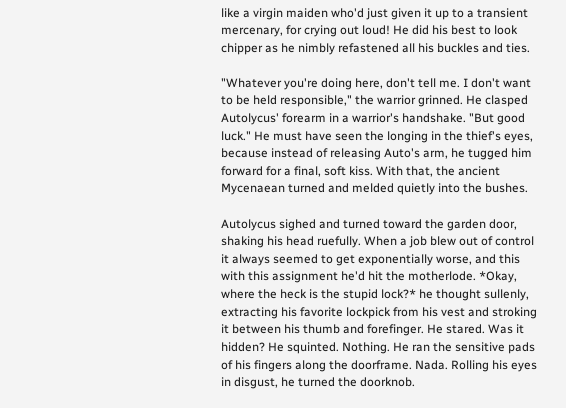like a virgin maiden who'd just given it up to a transient mercenary, for crying out loud! He did his best to look chipper as he nimbly refastened all his buckles and ties.

"Whatever you're doing here, don't tell me. I don't want to be held responsible," the warrior grinned. He clasped Autolycus' forearm in a warrior's handshake. "But good luck." He must have seen the longing in the thief's eyes, because instead of releasing Auto's arm, he tugged him forward for a final, soft kiss. With that, the ancient Mycenaean turned and melded quietly into the bushes.

Autolycus sighed and turned toward the garden door, shaking his head ruefully. When a job blew out of control it always seemed to get exponentially worse, and this with this assignment he'd hit the motherlode. *Okay, where the heck is the stupid lock?* he thought sullenly, extracting his favorite lockpick from his vest and stroking it between his thumb and forefinger. He stared. Was it hidden? He squinted. Nothing. He ran the sensitive pads of his fingers along the doorframe. Nada. Rolling his eyes in disgust, he turned the doorknob.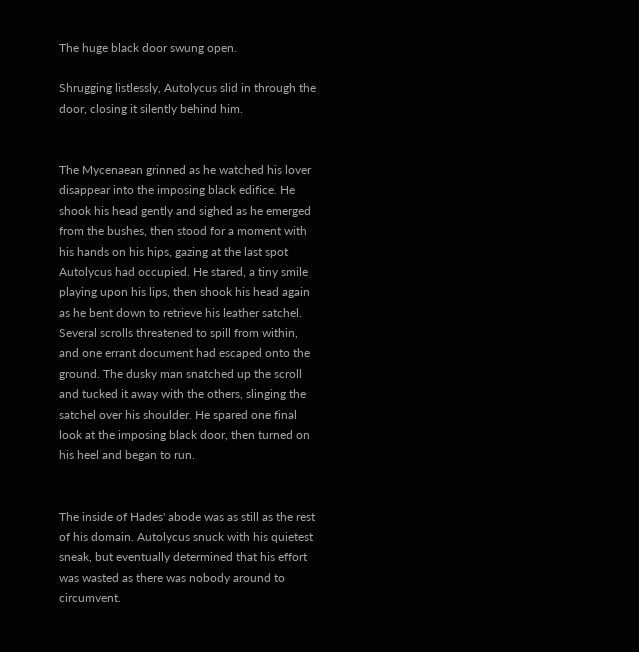The huge black door swung open.

Shrugging listlessly, Autolycus slid in through the door, closing it silently behind him.


The Mycenaean grinned as he watched his lover disappear into the imposing black edifice. He shook his head gently and sighed as he emerged from the bushes, then stood for a moment with his hands on his hips, gazing at the last spot Autolycus had occupied. He stared, a tiny smile playing upon his lips, then shook his head again as he bent down to retrieve his leather satchel. Several scrolls threatened to spill from within, and one errant document had escaped onto the ground. The dusky man snatched up the scroll and tucked it away with the others, slinging the satchel over his shoulder. He spared one final look at the imposing black door, then turned on his heel and began to run.


The inside of Hades' abode was as still as the rest of his domain. Autolycus snuck with his quietest sneak, but eventually determined that his effort was wasted as there was nobody around to circumvent.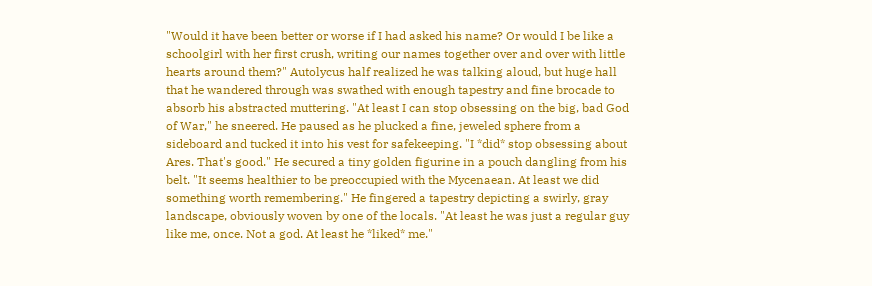"Would it have been better or worse if I had asked his name? Or would I be like a schoolgirl with her first crush, writing our names together over and over with little hearts around them?" Autolycus half realized he was talking aloud, but huge hall that he wandered through was swathed with enough tapestry and fine brocade to absorb his abstracted muttering. "At least I can stop obsessing on the big, bad God of War," he sneered. He paused as he plucked a fine, jeweled sphere from a sideboard and tucked it into his vest for safekeeping. "I *did* stop obsessing about Ares. That's good." He secured a tiny golden figurine in a pouch dangling from his belt. "It seems healthier to be preoccupied with the Mycenaean. At least we did something worth remembering." He fingered a tapestry depicting a swirly, gray landscape, obviously woven by one of the locals. "At least he was just a regular guy like me, once. Not a god. At least he *liked* me."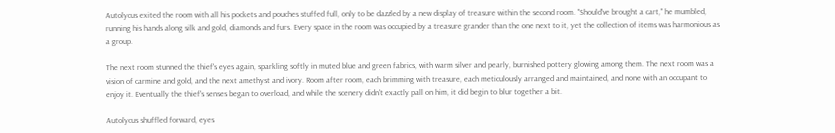Autolycus exited the room with all his pockets and pouches stuffed full, only to be dazzled by a new display of treasure within the second room. "Should've brought a cart," he mumbled, running his hands along silk and gold, diamonds and furs. Every space in the room was occupied by a treasure grander than the one next to it, yet the collection of items was harmonious as a group.

The next room stunned the thief's eyes again, sparkling softly in muted blue and green fabrics, with warm silver and pearly, burnished pottery glowing among them. The next room was a vision of carmine and gold, and the next amethyst and ivory. Room after room, each brimming with treasure, each meticulously arranged and maintained, and none with an occupant to enjoy it. Eventually the thief's senses began to overload, and while the scenery didn't exactly pall on him, it did begin to blur together a bit.

Autolycus shuffled forward, eyes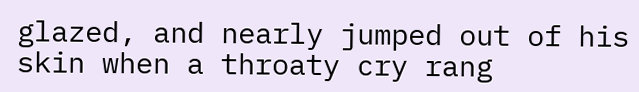glazed, and nearly jumped out of his skin when a throaty cry rang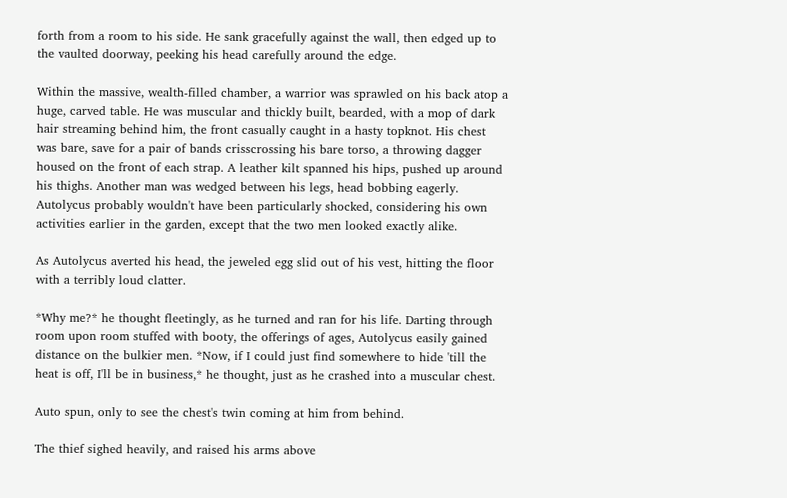forth from a room to his side. He sank gracefully against the wall, then edged up to the vaulted doorway, peeking his head carefully around the edge.

Within the massive, wealth-filled chamber, a warrior was sprawled on his back atop a huge, carved table. He was muscular and thickly built, bearded, with a mop of dark hair streaming behind him, the front casually caught in a hasty topknot. His chest was bare, save for a pair of bands crisscrossing his bare torso, a throwing dagger housed on the front of each strap. A leather kilt spanned his hips, pushed up around his thighs. Another man was wedged between his legs, head bobbing eagerly. Autolycus probably wouldn't have been particularly shocked, considering his own activities earlier in the garden, except that the two men looked exactly alike.

As Autolycus averted his head, the jeweled egg slid out of his vest, hitting the floor with a terribly loud clatter.

*Why me?* he thought fleetingly, as he turned and ran for his life. Darting through room upon room stuffed with booty, the offerings of ages, Autolycus easily gained distance on the bulkier men. *Now, if I could just find somewhere to hide 'till the heat is off, I'll be in business,* he thought, just as he crashed into a muscular chest.

Auto spun, only to see the chest's twin coming at him from behind.

The thief sighed heavily, and raised his arms above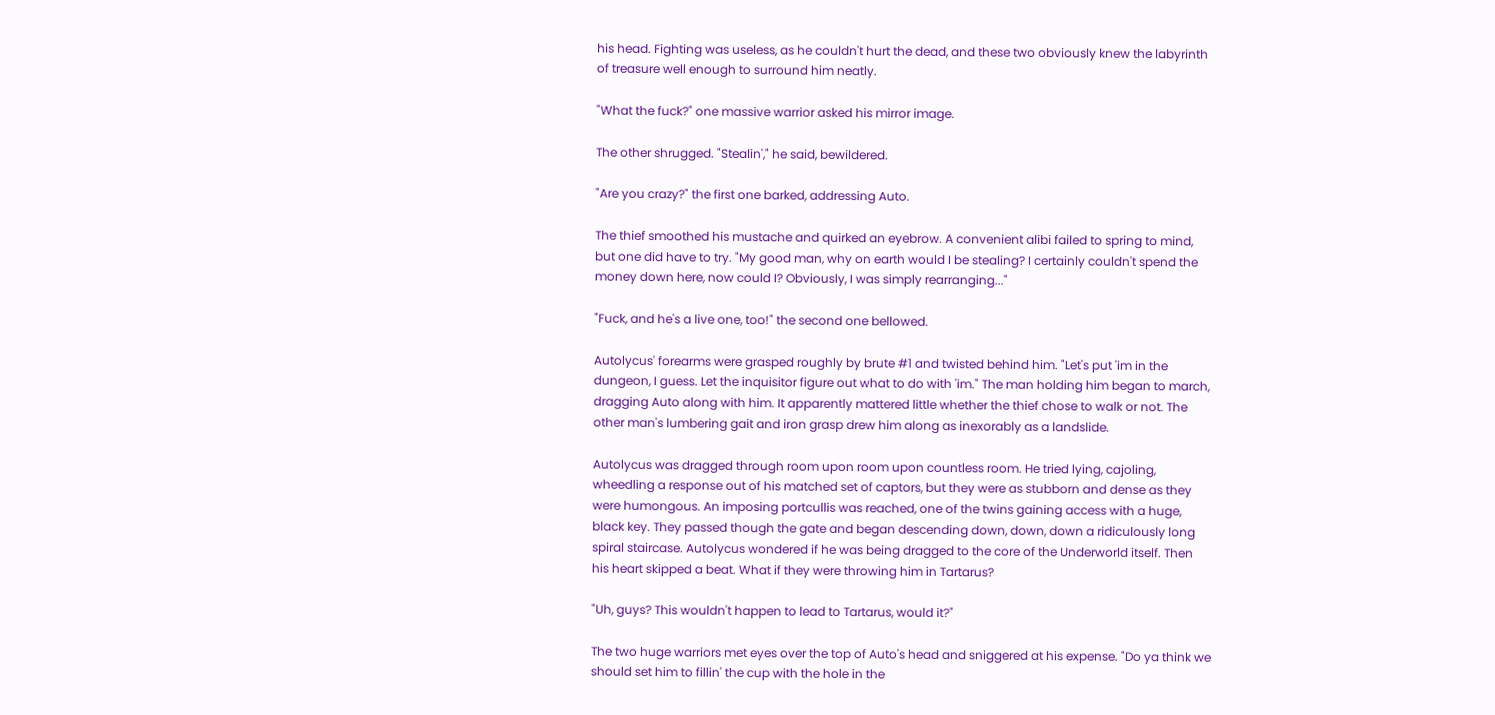his head. Fighting was useless, as he couldn't hurt the dead, and these two obviously knew the labyrinth of treasure well enough to surround him neatly.

"What the fuck?" one massive warrior asked his mirror image.

The other shrugged. "Stealin'," he said, bewildered.

"Are you crazy?" the first one barked, addressing Auto.

The thief smoothed his mustache and quirked an eyebrow. A convenient alibi failed to spring to mind, but one did have to try. "My good man, why on earth would I be stealing? I certainly couldn't spend the money down here, now could I? Obviously, I was simply rearranging..."

"Fuck, and he's a live one, too!" the second one bellowed.

Autolycus' forearms were grasped roughly by brute #1 and twisted behind him. "Let's put 'im in the dungeon, I guess. Let the inquisitor figure out what to do with 'im." The man holding him began to march, dragging Auto along with him. It apparently mattered little whether the thief chose to walk or not. The other man's lumbering gait and iron grasp drew him along as inexorably as a landslide.

Autolycus was dragged through room upon room upon countless room. He tried lying, cajoling, wheedling a response out of his matched set of captors, but they were as stubborn and dense as they were humongous. An imposing portcullis was reached, one of the twins gaining access with a huge, black key. They passed though the gate and began descending down, down, down a ridiculously long spiral staircase. Autolycus wondered if he was being dragged to the core of the Underworld itself. Then his heart skipped a beat. What if they were throwing him in Tartarus?

"Uh, guys? This wouldn't happen to lead to Tartarus, would it?"

The two huge warriors met eyes over the top of Auto's head and sniggered at his expense. "Do ya think we should set him to fillin' the cup with the hole in the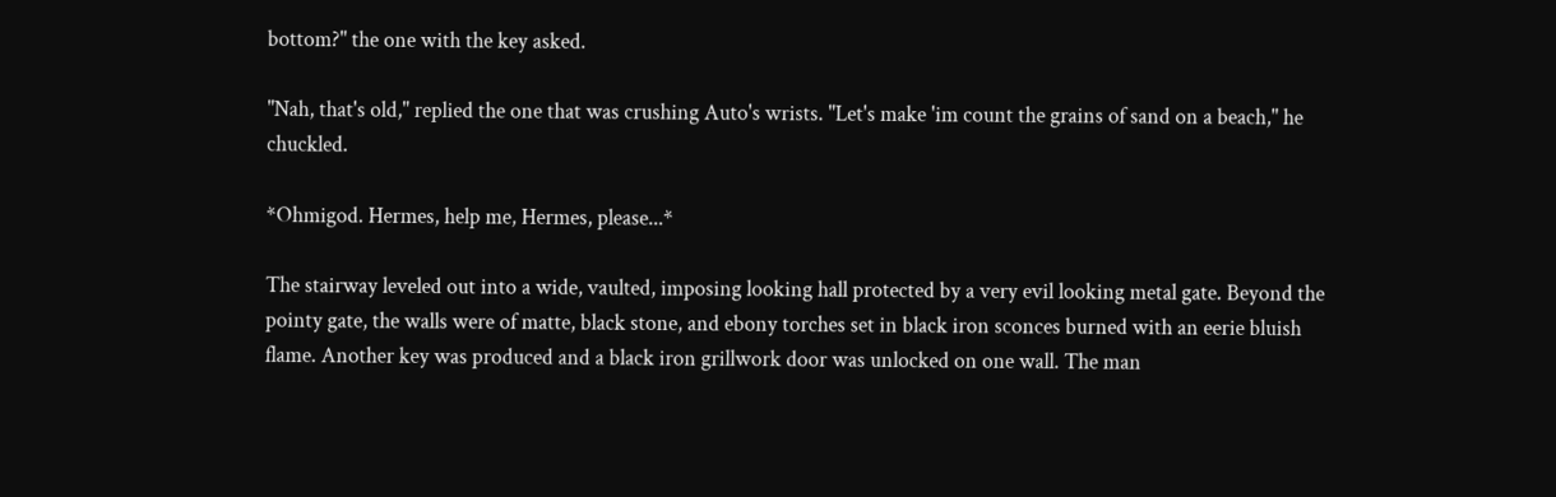bottom?" the one with the key asked.

"Nah, that's old," replied the one that was crushing Auto's wrists. "Let's make 'im count the grains of sand on a beach," he chuckled.

*Ohmigod. Hermes, help me, Hermes, please...*

The stairway leveled out into a wide, vaulted, imposing looking hall protected by a very evil looking metal gate. Beyond the pointy gate, the walls were of matte, black stone, and ebony torches set in black iron sconces burned with an eerie bluish flame. Another key was produced and a black iron grillwork door was unlocked on one wall. The man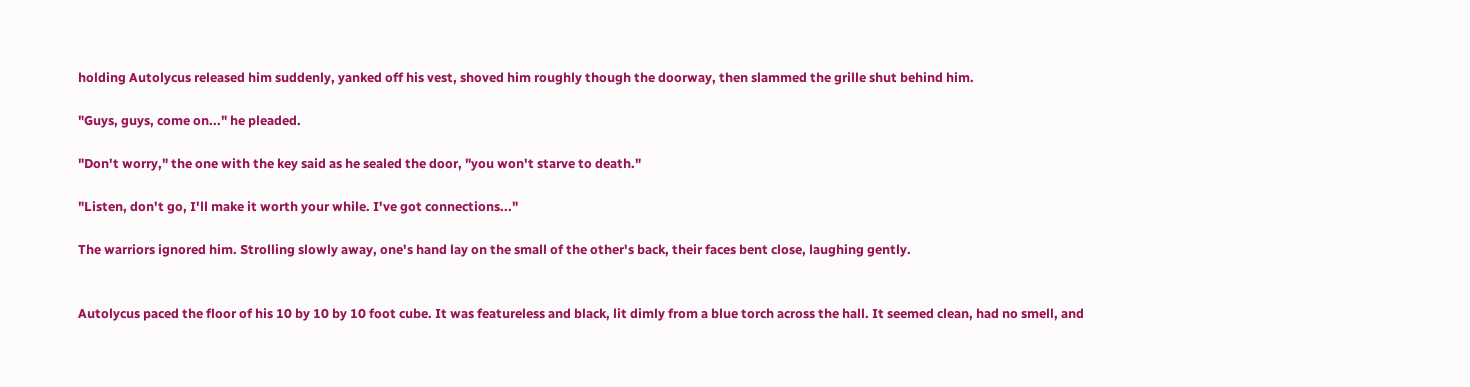holding Autolycus released him suddenly, yanked off his vest, shoved him roughly though the doorway, then slammed the grille shut behind him.

"Guys, guys, come on..." he pleaded.

"Don't worry," the one with the key said as he sealed the door, "you won't starve to death."

"Listen, don't go, I'll make it worth your while. I've got connections..."

The warriors ignored him. Strolling slowly away, one's hand lay on the small of the other's back, their faces bent close, laughing gently.


Autolycus paced the floor of his 10 by 10 by 10 foot cube. It was featureless and black, lit dimly from a blue torch across the hall. It seemed clean, had no smell, and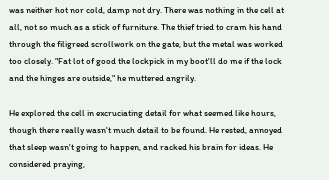was neither hot nor cold, damp not dry. There was nothing in the cell at all, not so much as a stick of furniture. The thief tried to cram his hand through the filigreed scrollwork on the gate, but the metal was worked too closely. "Fat lot of good the lockpick in my boot'll do me if the lock and the hinges are outside," he muttered angrily.

He explored the cell in excruciating detail for what seemed like hours, though there really wasn't much detail to be found. He rested, annoyed that sleep wasn't going to happen, and racked his brain for ideas. He considered praying,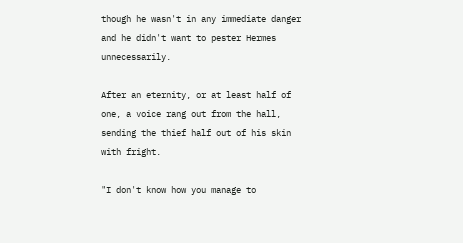though he wasn't in any immediate danger and he didn't want to pester Hermes unnecessarily.

After an eternity, or at least half of one, a voice rang out from the hall, sending the thief half out of his skin with fright.

"I don't know how you manage to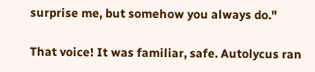surprise me, but somehow you always do."

That voice! It was familiar, safe. Autolycus ran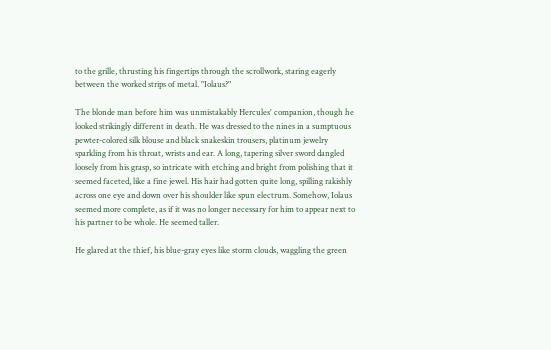to the grille, thrusting his fingertips through the scrollwork, staring eagerly between the worked strips of metal. "Iolaus?"

The blonde man before him was unmistakably Hercules' companion, though he looked strikingly different in death. He was dressed to the nines in a sumptuous pewter-colored silk blouse and black snakeskin trousers, platinum jewelry sparkling from his throat, wrists and ear. A long, tapering silver sword dangled loosely from his grasp, so intricate with etching and bright from polishing that it seemed faceted, like a fine jewel. His hair had gotten quite long, spilling rakishly across one eye and down over his shoulder like spun electrum. Somehow, Iolaus seemed more complete, as if it was no longer necessary for him to appear next to his partner to be whole. He seemed taller.

He glared at the thief, his blue-gray eyes like storm clouds, waggling the green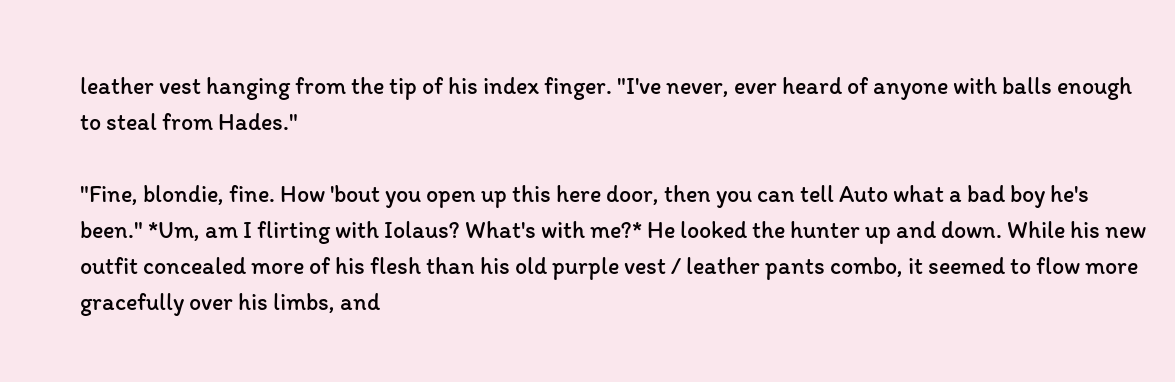leather vest hanging from the tip of his index finger. "I've never, ever heard of anyone with balls enough to steal from Hades."

"Fine, blondie, fine. How 'bout you open up this here door, then you can tell Auto what a bad boy he's been." *Um, am I flirting with Iolaus? What's with me?* He looked the hunter up and down. While his new outfit concealed more of his flesh than his old purple vest / leather pants combo, it seemed to flow more gracefully over his limbs, and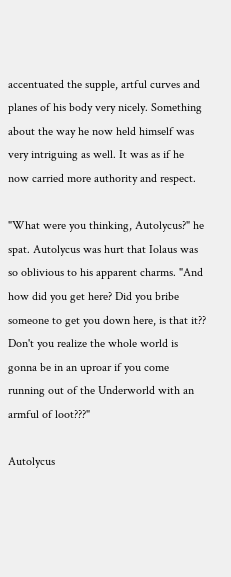accentuated the supple, artful curves and planes of his body very nicely. Something about the way he now held himself was very intriguing as well. It was as if he now carried more authority and respect.

"What were you thinking, Autolycus?" he spat. Autolycus was hurt that Iolaus was so oblivious to his apparent charms. "And how did you get here? Did you bribe someone to get you down here, is that it?? Don't you realize the whole world is gonna be in an uproar if you come running out of the Underworld with an armful of loot???"

Autolycus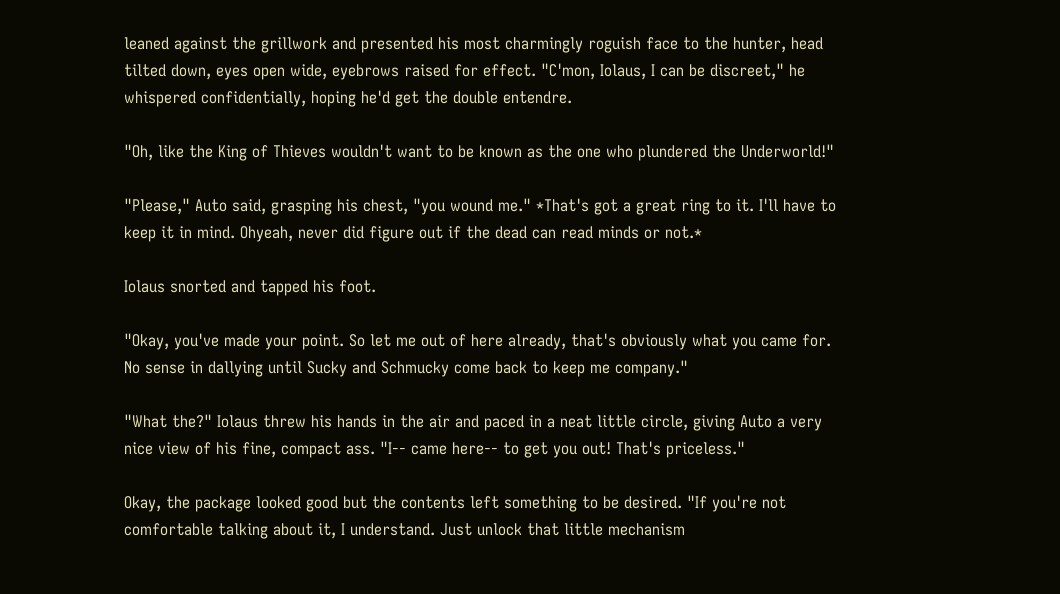leaned against the grillwork and presented his most charmingly roguish face to the hunter, head tilted down, eyes open wide, eyebrows raised for effect. "C'mon, Iolaus, I can be discreet," he whispered confidentially, hoping he'd get the double entendre.

"Oh, like the King of Thieves wouldn't want to be known as the one who plundered the Underworld!"

"Please," Auto said, grasping his chest, "you wound me." *That's got a great ring to it. I'll have to keep it in mind. Ohyeah, never did figure out if the dead can read minds or not.*

Iolaus snorted and tapped his foot.

"Okay, you've made your point. So let me out of here already, that's obviously what you came for. No sense in dallying until Sucky and Schmucky come back to keep me company."

"What the?" Iolaus threw his hands in the air and paced in a neat little circle, giving Auto a very nice view of his fine, compact ass. "I-- came here-- to get you out! That's priceless."

Okay, the package looked good but the contents left something to be desired. "If you're not comfortable talking about it, I understand. Just unlock that little mechanism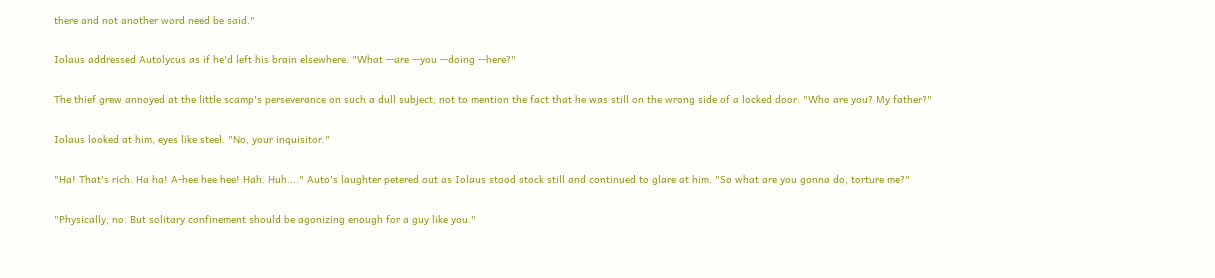there and not another word need be said."

Iolaus addressed Autolycus as if he'd left his brain elsewhere. "What --are --you --doing --here?"

The thief grew annoyed at the little scamp's perseverance on such a dull subject, not to mention the fact that he was still on the wrong side of a locked door. "Who are you? My father?"

Iolaus looked at him, eyes like steel. "No, your inquisitor."

"Ha! That's rich. Ha ha! A-hee hee hee! Hah. Huh...." Auto's laughter petered out as Iolaus stood stock still and continued to glare at him. "So what are you gonna do, torture me?"

"Physically, no. But solitary confinement should be agonizing enough for a guy like you."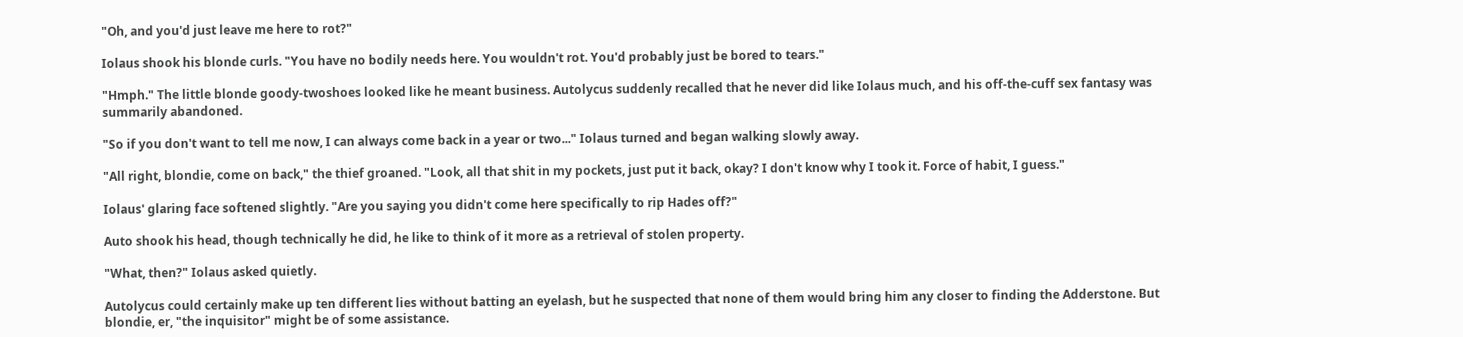"Oh, and you'd just leave me here to rot?"

Iolaus shook his blonde curls. "You have no bodily needs here. You wouldn't rot. You'd probably just be bored to tears."

"Hmph." The little blonde goody-twoshoes looked like he meant business. Autolycus suddenly recalled that he never did like Iolaus much, and his off-the-cuff sex fantasy was summarily abandoned.

"So if you don't want to tell me now, I can always come back in a year or two..." Iolaus turned and began walking slowly away.

"All right, blondie, come on back," the thief groaned. "Look, all that shit in my pockets, just put it back, okay? I don't know why I took it. Force of habit, I guess."

Iolaus' glaring face softened slightly. "Are you saying you didn't come here specifically to rip Hades off?"

Auto shook his head, though technically he did, he like to think of it more as a retrieval of stolen property.

"What, then?" Iolaus asked quietly.

Autolycus could certainly make up ten different lies without batting an eyelash, but he suspected that none of them would bring him any closer to finding the Adderstone. But blondie, er, "the inquisitor" might be of some assistance.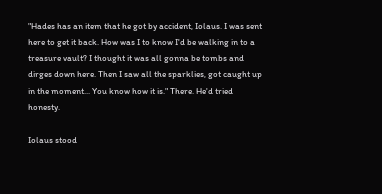"Hades has an item that he got by accident, Iolaus. I was sent here to get it back. How was I to know I'd be walking in to a treasure vault? I thought it was all gonna be tombs and dirges down here. Then I saw all the sparklies, got caught up in the moment... You know how it is." There. He'd tried honesty.

Iolaus stood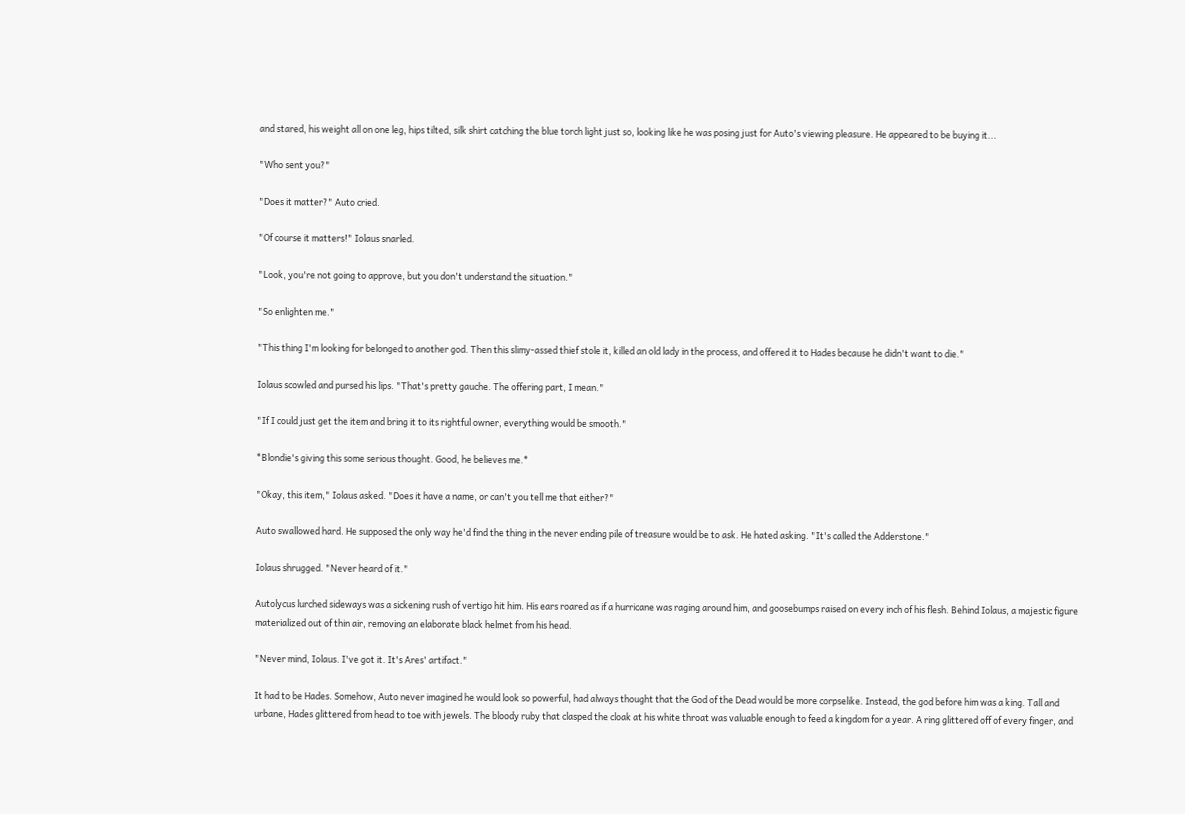and stared, his weight all on one leg, hips tilted, silk shirt catching the blue torch light just so, looking like he was posing just for Auto's viewing pleasure. He appeared to be buying it...

"Who sent you?"

"Does it matter?" Auto cried.

"Of course it matters!" Iolaus snarled.

"Look, you're not going to approve, but you don't understand the situation."

"So enlighten me."

"This thing I'm looking for belonged to another god. Then this slimy-assed thief stole it, killed an old lady in the process, and offered it to Hades because he didn't want to die."

Iolaus scowled and pursed his lips. "That's pretty gauche. The offering part, I mean."

"If I could just get the item and bring it to its rightful owner, everything would be smooth."

*Blondie's giving this some serious thought. Good, he believes me.*

"Okay, this item," Iolaus asked. "Does it have a name, or can't you tell me that either?"

Auto swallowed hard. He supposed the only way he'd find the thing in the never ending pile of treasure would be to ask. He hated asking. "It's called the Adderstone."

Iolaus shrugged. "Never heard of it."

Autolycus lurched sideways was a sickening rush of vertigo hit him. His ears roared as if a hurricane was raging around him, and goosebumps raised on every inch of his flesh. Behind Iolaus, a majestic figure materialized out of thin air, removing an elaborate black helmet from his head.

"Never mind, Iolaus. I've got it. It's Ares' artifact."

It had to be Hades. Somehow, Auto never imagined he would look so powerful, had always thought that the God of the Dead would be more corpselike. Instead, the god before him was a king. Tall and urbane, Hades glittered from head to toe with jewels. The bloody ruby that clasped the cloak at his white throat was valuable enough to feed a kingdom for a year. A ring glittered off of every finger, and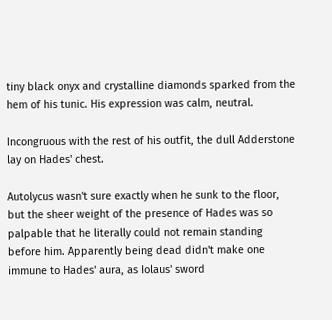tiny black onyx and crystalline diamonds sparked from the hem of his tunic. His expression was calm, neutral.

Incongruous with the rest of his outfit, the dull Adderstone lay on Hades' chest.

Autolycus wasn't sure exactly when he sunk to the floor, but the sheer weight of the presence of Hades was so palpable that he literally could not remain standing before him. Apparently being dead didn't make one immune to Hades' aura, as Iolaus' sword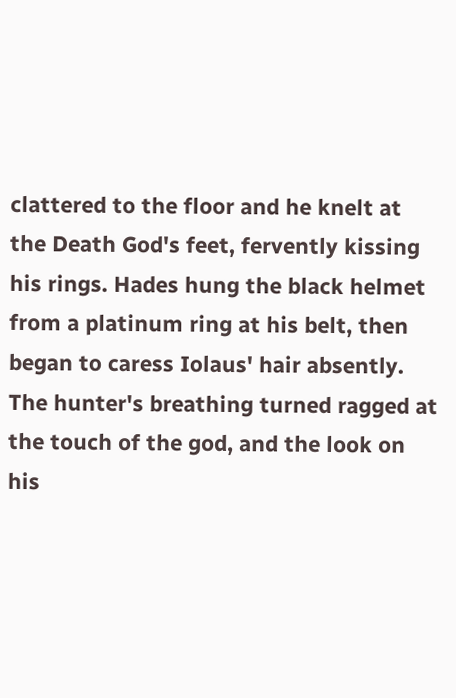clattered to the floor and he knelt at the Death God's feet, fervently kissing his rings. Hades hung the black helmet from a platinum ring at his belt, then began to caress Iolaus' hair absently. The hunter's breathing turned ragged at the touch of the god, and the look on his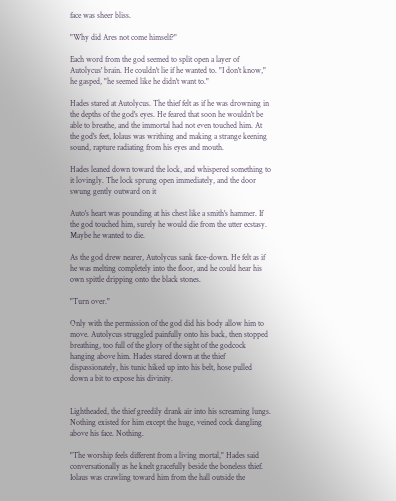face was sheer bliss.

"Why did Ares not come himself?"

Each word from the god seemed to split open a layer of Autolycus' brain. He couldn't lie if he wanted to. "I don't know," he gasped, "he seemed like he didn't want to."

Hades stared at Autolycus. The thief felt as if he was drowning in the depths of the god's eyes. He feared that soon he wouldn't be able to breathe, and the immortal had not even touched him. At the god's feet, Iolaus was writhing and making a strange keening sound, rapture radiating from his eyes and mouth.

Hades leaned down toward the lock, and whispered something to it lovingly. The lock sprung open immediately, and the door swung gently outward on it

Auto's heart was pounding at his chest like a smith's hammer. If the god touched him, surely he would die from the utter ecstasy. Maybe he wanted to die.

As the god drew nearer, Autolycus sank face-down. He felt as if he was melting completely into the floor, and he could hear his own spittle dripping onto the black stones.

"Turn over."

Only with the permission of the god did his body allow him to move. Autolycus struggled painfully onto his back, then stopped breathing, too full of the glory of the sight of the godcock hanging above him. Hades stared down at the thief dispassionately, his tunic hiked up into his belt, hose pulled down a bit to expose his divinity.


Lightheaded, the thief greedily drank air into his screaming lungs. Nothing existed for him except the huge, veined cock dangling above his face. Nothing.

"The worship feels different from a living mortal," Hades said conversationally as he knelt gracefully beside the boneless thief. Iolaus was crawling toward him from the hall outside the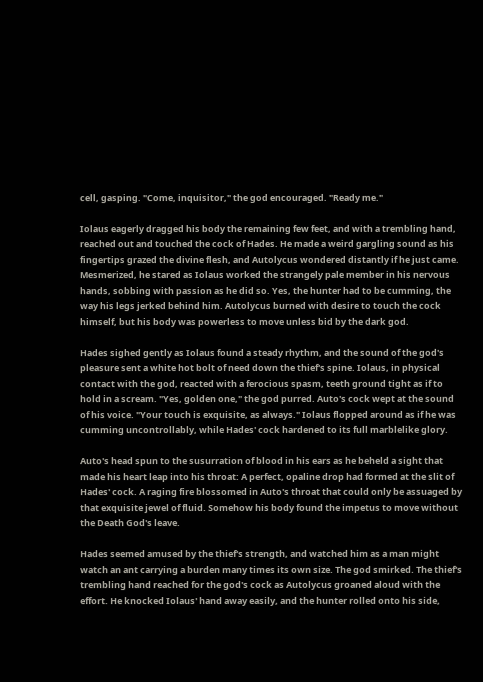cell, gasping. "Come, inquisitor," the god encouraged. "Ready me."

Iolaus eagerly dragged his body the remaining few feet, and with a trembling hand, reached out and touched the cock of Hades. He made a weird gargling sound as his fingertips grazed the divine flesh, and Autolycus wondered distantly if he just came. Mesmerized, he stared as Iolaus worked the strangely pale member in his nervous hands, sobbing with passion as he did so. Yes, the hunter had to be cumming, the way his legs jerked behind him. Autolycus burned with desire to touch the cock himself, but his body was powerless to move unless bid by the dark god.

Hades sighed gently as Iolaus found a steady rhythm, and the sound of the god's pleasure sent a white hot bolt of need down the thief's spine. Iolaus, in physical contact with the god, reacted with a ferocious spasm, teeth ground tight as if to hold in a scream. "Yes, golden one," the god purred. Auto's cock wept at the sound of his voice. "Your touch is exquisite, as always." Iolaus flopped around as if he was cumming uncontrollably, while Hades' cock hardened to its full marblelike glory.

Auto's head spun to the susurration of blood in his ears as he beheld a sight that made his heart leap into his throat: A perfect, opaline drop had formed at the slit of Hades' cock. A raging fire blossomed in Auto's throat that could only be assuaged by that exquisite jewel of fluid. Somehow his body found the impetus to move without the Death God's leave.

Hades seemed amused by the thief's strength, and watched him as a man might watch an ant carrying a burden many times its own size. The god smirked. The thief's trembling hand reached for the god's cock as Autolycus groaned aloud with the effort. He knocked Iolaus' hand away easily, and the hunter rolled onto his side,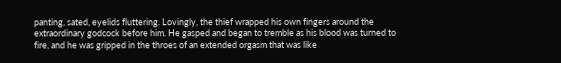panting, sated, eyelids fluttering. Lovingly, the thief wrapped his own fingers around the extraordinary godcock before him. He gasped and began to tremble as his blood was turned to fire, and he was gripped in the throes of an extended orgasm that was like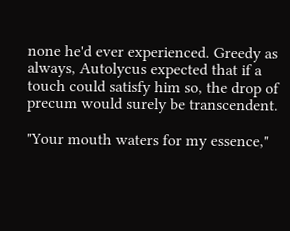none he'd ever experienced. Greedy as always, Autolycus expected that if a touch could satisfy him so, the drop of precum would surely be transcendent.

"Your mouth waters for my essence,"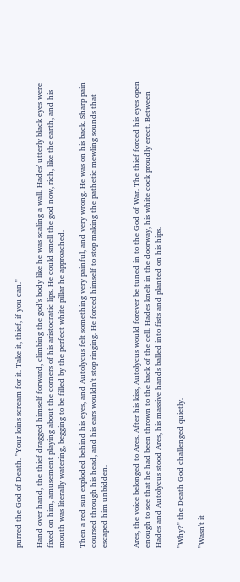purred the God of Death. "Your loins scream for it. Take it, thief, if you can."

Hand over hand, the thief dragged himself forward, climbing the god's body like he was scaling a wall. Hades' utterly black eyes were fixed on him, amusement playing about the corners of his aristocratic lips. He could smell the god now, rich, like the earth, and his mouth was literally watering, begging to be filled by the perfect white pillar he approached.

Then a red sun exploded behind his eyes, and Autolycus felt something very painful, and very wrong. He was on his back. Sharp pain coursed through his head, and his ears wouldn't stop ringing. He forced himself to stop making the pathetic mewling sounds that escaped him unbidden.


Ares, the voice belonged to Ares. After his kiss, Autolycus would forever be tuned in to the God of War. The thief forced his eyes open enough to see that he had been thrown to the back of the cell. Hades knelt in the doorway, his white cock proudly erect. Between Hades and Autolycus stood Ares, his massive hands balled into fists and planted on his hips.

"Why?" the Death God challenged quietly.

"Wasn't it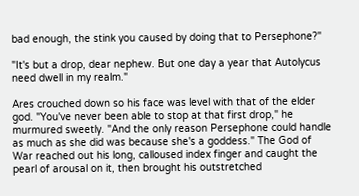bad enough, the stink you caused by doing that to Persephone?"

"It's but a drop, dear nephew. But one day a year that Autolycus need dwell in my realm."

Ares crouched down so his face was level with that of the elder god. "You've never been able to stop at that first drop," he murmured sweetly. "And the only reason Persephone could handle as much as she did was because she's a goddess." The God of War reached out his long, calloused index finger and caught the pearl of arousal on it, then brought his outstretched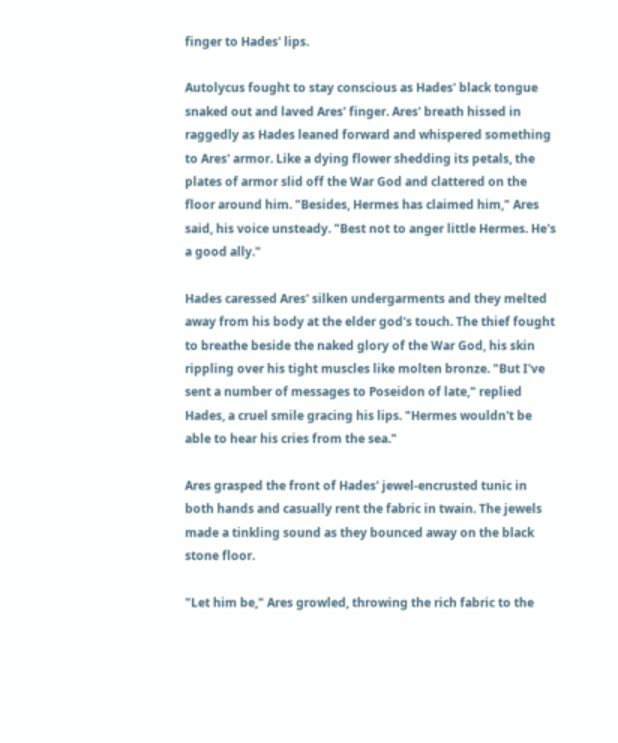finger to Hades' lips.

Autolycus fought to stay conscious as Hades' black tongue snaked out and laved Ares' finger. Ares' breath hissed in raggedly as Hades leaned forward and whispered something to Ares' armor. Like a dying flower shedding its petals, the plates of armor slid off the War God and clattered on the floor around him. "Besides, Hermes has claimed him," Ares said, his voice unsteady. "Best not to anger little Hermes. He's a good ally."

Hades caressed Ares' silken undergarments and they melted away from his body at the elder god's touch. The thief fought to breathe beside the naked glory of the War God, his skin rippling over his tight muscles like molten bronze. "But I've sent a number of messages to Poseidon of late," replied Hades, a cruel smile gracing his lips. "Hermes wouldn't be able to hear his cries from the sea."

Ares grasped the front of Hades' jewel-encrusted tunic in both hands and casually rent the fabric in twain. The jewels made a tinkling sound as they bounced away on the black stone floor.

"Let him be," Ares growled, throwing the rich fabric to the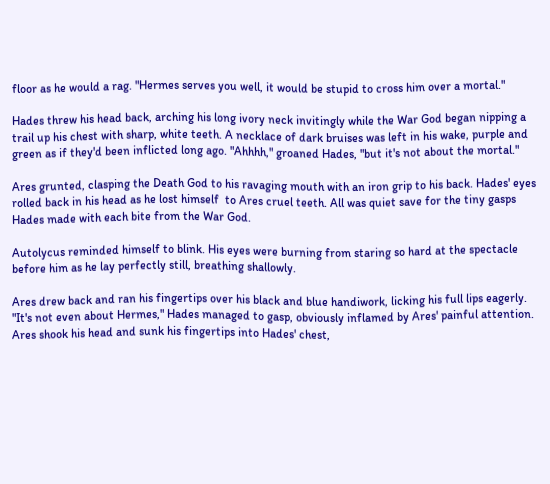floor as he would a rag. "Hermes serves you well, it would be stupid to cross him over a mortal."

Hades threw his head back, arching his long ivory neck invitingly while the War God began nipping a trail up his chest with sharp, white teeth. A necklace of dark bruises was left in his wake, purple and green as if they'd been inflicted long ago. "Ahhhh," groaned Hades, "but it's not about the mortal."

Ares grunted, clasping the Death God to his ravaging mouth with an iron grip to his back. Hades' eyes rolled back in his head as he lost himself  to Ares cruel teeth. All was quiet save for the tiny gasps Hades made with each bite from the War God.

Autolycus reminded himself to blink. His eyes were burning from staring so hard at the spectacle before him as he lay perfectly still, breathing shallowly.

Ares drew back and ran his fingertips over his black and blue handiwork, licking his full lips eagerly. "It's not even about Hermes," Hades managed to gasp, obviously inflamed by Ares' painful attention. Ares shook his head and sunk his fingertips into Hades' chest,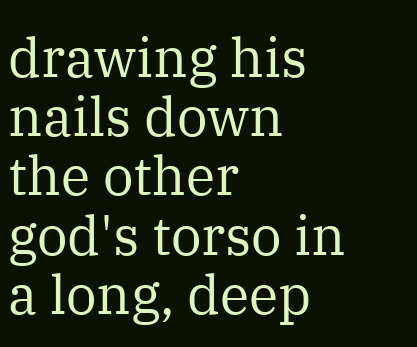drawing his nails down the other god's torso in a long, deep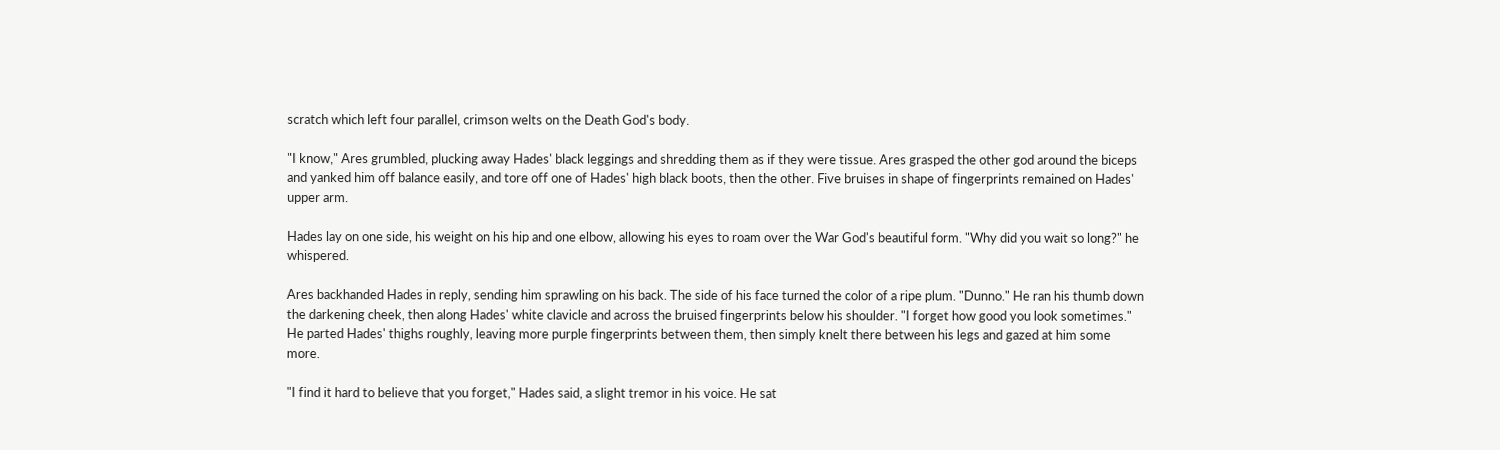scratch which left four parallel, crimson welts on the Death God's body.

"I know," Ares grumbled, plucking away Hades' black leggings and shredding them as if they were tissue. Ares grasped the other god around the biceps and yanked him off balance easily, and tore off one of Hades' high black boots, then the other. Five bruises in shape of fingerprints remained on Hades' upper arm.

Hades lay on one side, his weight on his hip and one elbow, allowing his eyes to roam over the War God's beautiful form. "Why did you wait so long?" he whispered.

Ares backhanded Hades in reply, sending him sprawling on his back. The side of his face turned the color of a ripe plum. "Dunno." He ran his thumb down the darkening cheek, then along Hades' white clavicle and across the bruised fingerprints below his shoulder. "I forget how good you look sometimes." He parted Hades' thighs roughly, leaving more purple fingerprints between them, then simply knelt there between his legs and gazed at him some more.

"I find it hard to believe that you forget," Hades said, a slight tremor in his voice. He sat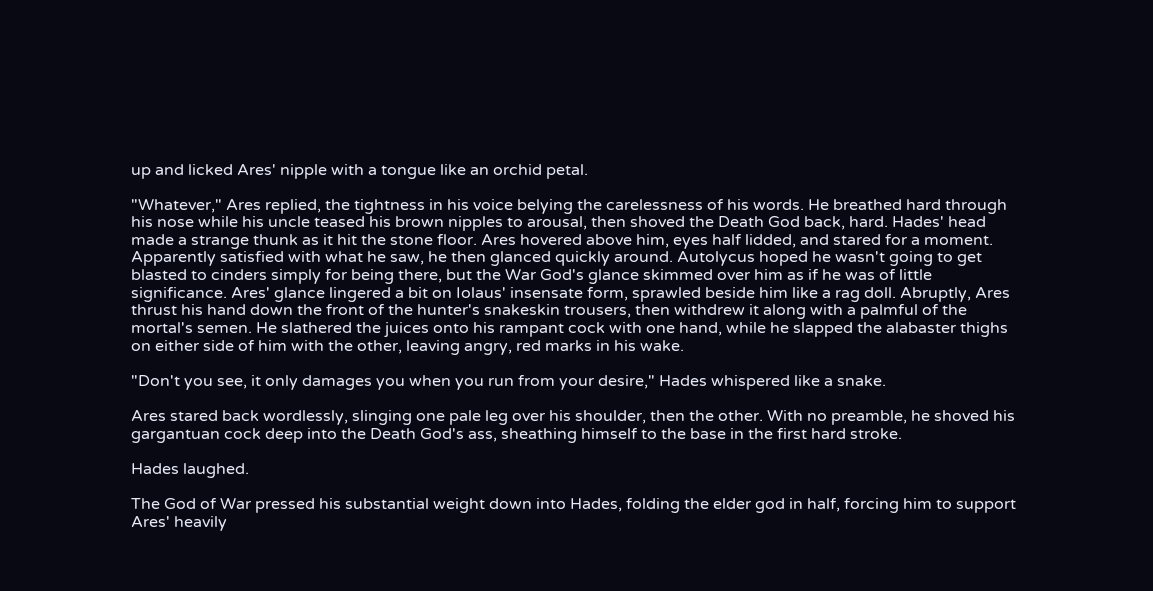up and licked Ares' nipple with a tongue like an orchid petal.

"Whatever," Ares replied, the tightness in his voice belying the carelessness of his words. He breathed hard through his nose while his uncle teased his brown nipples to arousal, then shoved the Death God back, hard. Hades' head made a strange thunk as it hit the stone floor. Ares hovered above him, eyes half lidded, and stared for a moment. Apparently satisfied with what he saw, he then glanced quickly around. Autolycus hoped he wasn't going to get blasted to cinders simply for being there, but the War God's glance skimmed over him as if he was of little significance. Ares' glance lingered a bit on Iolaus' insensate form, sprawled beside him like a rag doll. Abruptly, Ares thrust his hand down the front of the hunter's snakeskin trousers, then withdrew it along with a palmful of the mortal's semen. He slathered the juices onto his rampant cock with one hand, while he slapped the alabaster thighs on either side of him with the other, leaving angry, red marks in his wake.

"Don't you see, it only damages you when you run from your desire," Hades whispered like a snake.

Ares stared back wordlessly, slinging one pale leg over his shoulder, then the other. With no preamble, he shoved his gargantuan cock deep into the Death God's ass, sheathing himself to the base in the first hard stroke.

Hades laughed.

The God of War pressed his substantial weight down into Hades, folding the elder god in half, forcing him to support Ares' heavily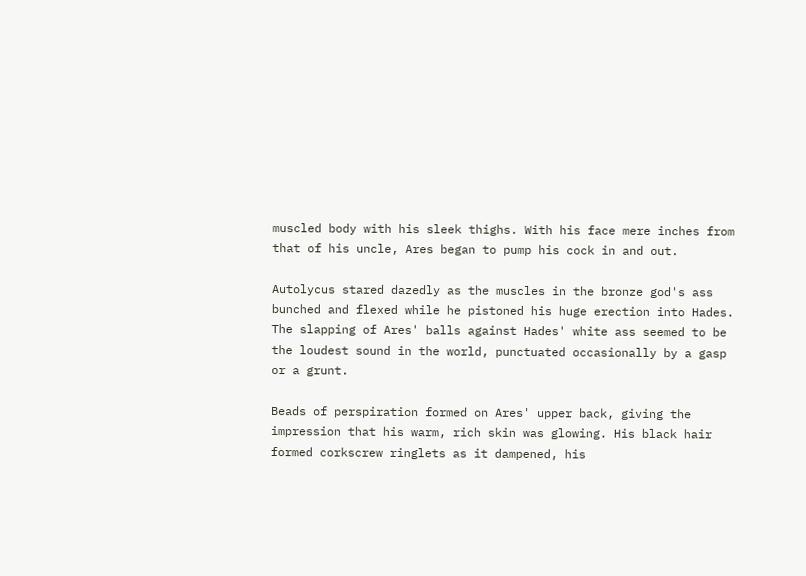muscled body with his sleek thighs. With his face mere inches from that of his uncle, Ares began to pump his cock in and out.

Autolycus stared dazedly as the muscles in the bronze god's ass bunched and flexed while he pistoned his huge erection into Hades. The slapping of Ares' balls against Hades' white ass seemed to be the loudest sound in the world, punctuated occasionally by a gasp or a grunt.

Beads of perspiration formed on Ares' upper back, giving the impression that his warm, rich skin was glowing. His black hair formed corkscrew ringlets as it dampened, his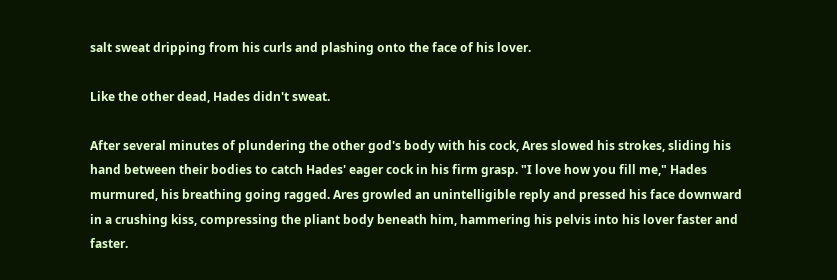salt sweat dripping from his curls and plashing onto the face of his lover.

Like the other dead, Hades didn't sweat.

After several minutes of plundering the other god's body with his cock, Ares slowed his strokes, sliding his hand between their bodies to catch Hades' eager cock in his firm grasp. "I love how you fill me," Hades murmured, his breathing going ragged. Ares growled an unintelligible reply and pressed his face downward in a crushing kiss, compressing the pliant body beneath him, hammering his pelvis into his lover faster and faster.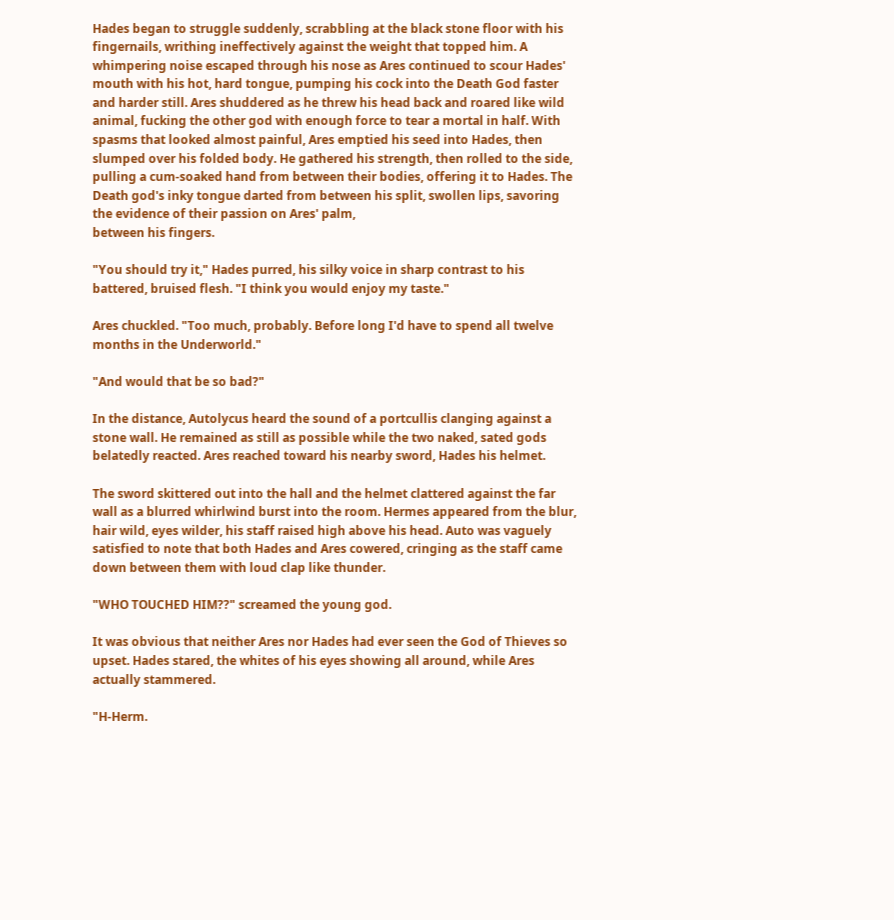Hades began to struggle suddenly, scrabbling at the black stone floor with his fingernails, writhing ineffectively against the weight that topped him. A whimpering noise escaped through his nose as Ares continued to scour Hades' mouth with his hot, hard tongue, pumping his cock into the Death God faster and harder still. Ares shuddered as he threw his head back and roared like wild animal, fucking the other god with enough force to tear a mortal in half. With spasms that looked almost painful, Ares emptied his seed into Hades, then slumped over his folded body. He gathered his strength, then rolled to the side, pulling a cum-soaked hand from between their bodies, offering it to Hades. The Death god's inky tongue darted from between his split, swollen lips, savoring the evidence of their passion on Ares' palm,
between his fingers.

"You should try it," Hades purred, his silky voice in sharp contrast to his battered, bruised flesh. "I think you would enjoy my taste."

Ares chuckled. "Too much, probably. Before long I'd have to spend all twelve months in the Underworld."

"And would that be so bad?"

In the distance, Autolycus heard the sound of a portcullis clanging against a stone wall. He remained as still as possible while the two naked, sated gods belatedly reacted. Ares reached toward his nearby sword, Hades his helmet.

The sword skittered out into the hall and the helmet clattered against the far wall as a blurred whirlwind burst into the room. Hermes appeared from the blur, hair wild, eyes wilder, his staff raised high above his head. Auto was vaguely satisfied to note that both Hades and Ares cowered, cringing as the staff came down between them with loud clap like thunder.

"WHO TOUCHED HIM??" screamed the young god.

It was obvious that neither Ares nor Hades had ever seen the God of Thieves so upset. Hades stared, the whites of his eyes showing all around, while Ares actually stammered.

"H-Herm.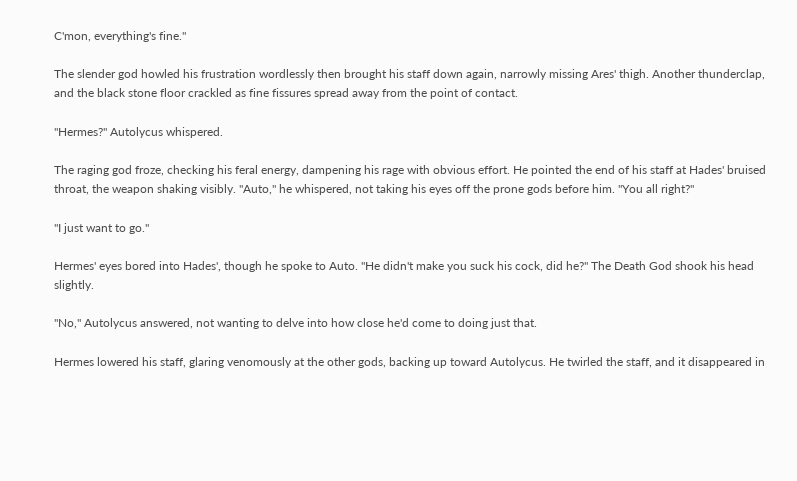C'mon, everything's fine."

The slender god howled his frustration wordlessly then brought his staff down again, narrowly missing Ares' thigh. Another thunderclap, and the black stone floor crackled as fine fissures spread away from the point of contact.

"Hermes?" Autolycus whispered.

The raging god froze, checking his feral energy, dampening his rage with obvious effort. He pointed the end of his staff at Hades' bruised throat, the weapon shaking visibly. "Auto," he whispered, not taking his eyes off the prone gods before him. "You all right?"

"I just want to go."

Hermes' eyes bored into Hades', though he spoke to Auto. "He didn't make you suck his cock, did he?" The Death God shook his head slightly.

"No," Autolycus answered, not wanting to delve into how close he'd come to doing just that.

Hermes lowered his staff, glaring venomously at the other gods, backing up toward Autolycus. He twirled the staff, and it disappeared in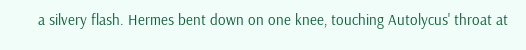a silvery flash. Hermes bent down on one knee, touching Autolycus' throat at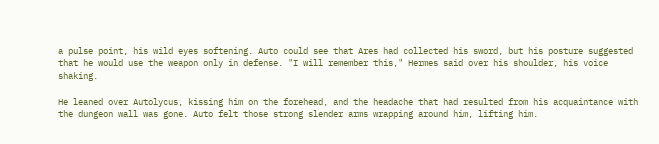a pulse point, his wild eyes softening. Auto could see that Ares had collected his sword, but his posture suggested that he would use the weapon only in defense. "I will remember this," Hermes said over his shoulder, his voice shaking.

He leaned over Autolycus, kissing him on the forehead, and the headache that had resulted from his acquaintance with the dungeon wall was gone. Auto felt those strong slender arms wrapping around him, lifting him.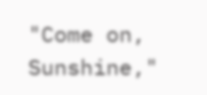"Come on, Sunshine,"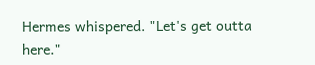Hermes whispered. "Let's get outta here."